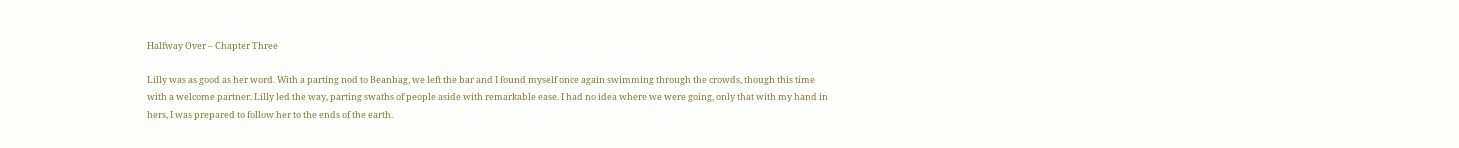Halfway Over – Chapter Three

Lilly was as good as her word. With a parting nod to Beanbag, we left the bar and I found myself once again swimming through the crowds, though this time with a welcome partner. Lilly led the way, parting swaths of people aside with remarkable ease. I had no idea where we were going, only that with my hand in hers, I was prepared to follow her to the ends of the earth.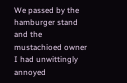We passed by the hamburger stand and the mustachioed owner I had unwittingly annoyed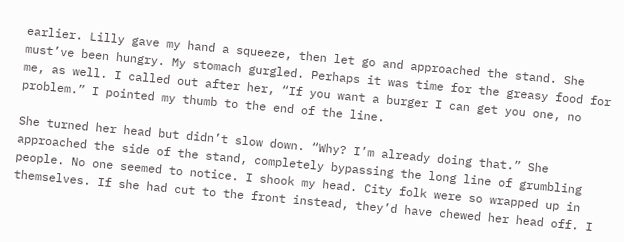earlier. Lilly gave my hand a squeeze, then let go and approached the stand. She must’ve been hungry. My stomach gurgled. Perhaps it was time for the greasy food for me, as well. I called out after her, “If you want a burger I can get you one, no problem.” I pointed my thumb to the end of the line.

She turned her head but didn’t slow down. “Why? I’m already doing that.” She approached the side of the stand, completely bypassing the long line of grumbling people. No one seemed to notice. I shook my head. City folk were so wrapped up in themselves. If she had cut to the front instead, they’d have chewed her head off. I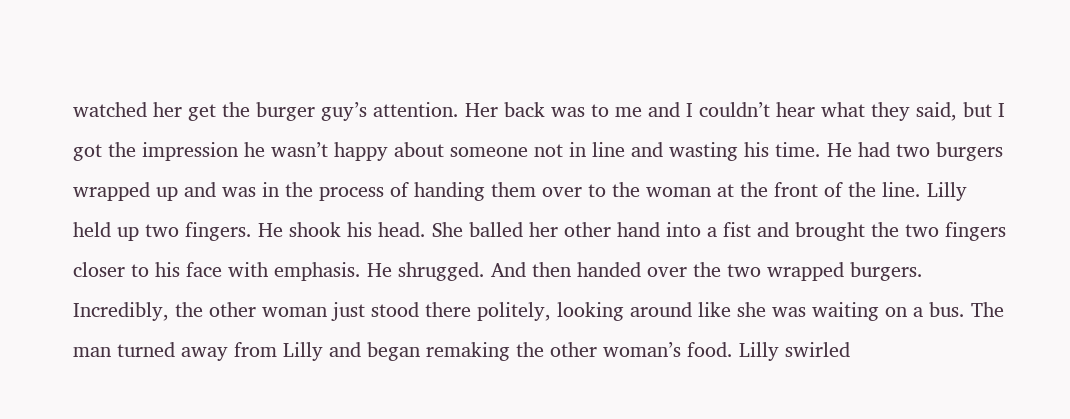watched her get the burger guy’s attention. Her back was to me and I couldn’t hear what they said, but I got the impression he wasn’t happy about someone not in line and wasting his time. He had two burgers wrapped up and was in the process of handing them over to the woman at the front of the line. Lilly held up two fingers. He shook his head. She balled her other hand into a fist and brought the two fingers closer to his face with emphasis. He shrugged. And then handed over the two wrapped burgers. Incredibly, the other woman just stood there politely, looking around like she was waiting on a bus. The man turned away from Lilly and began remaking the other woman’s food. Lilly swirled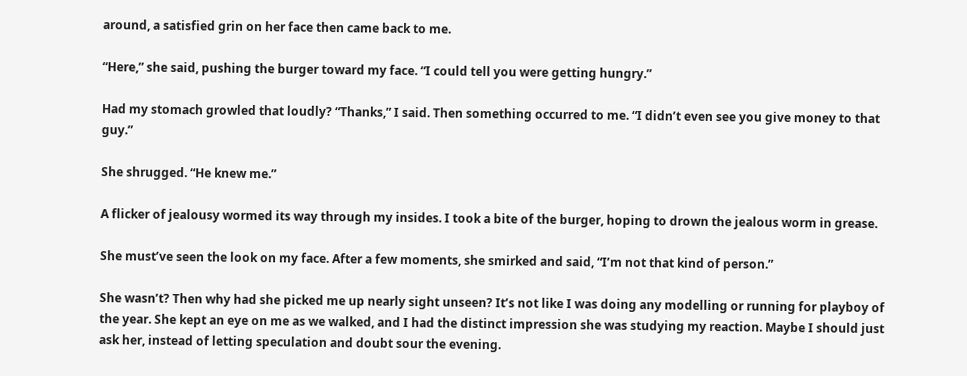around, a satisfied grin on her face then came back to me.

“Here,” she said, pushing the burger toward my face. “I could tell you were getting hungry.”

Had my stomach growled that loudly? “Thanks,” I said. Then something occurred to me. “I didn’t even see you give money to that guy.”

She shrugged. “He knew me.”

A flicker of jealousy wormed its way through my insides. I took a bite of the burger, hoping to drown the jealous worm in grease.

She must’ve seen the look on my face. After a few moments, she smirked and said, “I’m not that kind of person.”

She wasn’t? Then why had she picked me up nearly sight unseen? It’s not like I was doing any modelling or running for playboy of the year. She kept an eye on me as we walked, and I had the distinct impression she was studying my reaction. Maybe I should just ask her, instead of letting speculation and doubt sour the evening.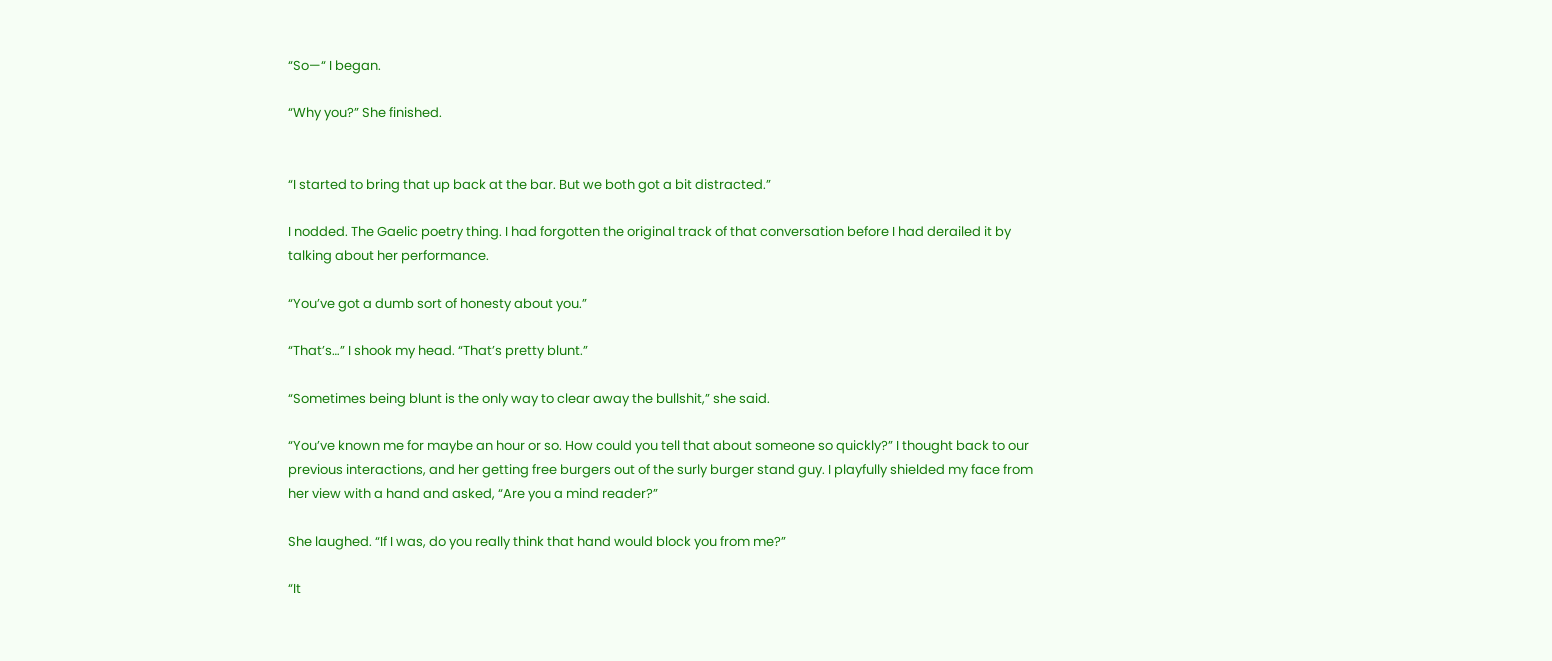“So—“ I began.

“Why you?” She finished.


“I started to bring that up back at the bar. But we both got a bit distracted.”

I nodded. The Gaelic poetry thing. I had forgotten the original track of that conversation before I had derailed it by talking about her performance.

“You’ve got a dumb sort of honesty about you.”

“That’s…” I shook my head. “That’s pretty blunt.”

“Sometimes being blunt is the only way to clear away the bullshit,” she said.

“You’ve known me for maybe an hour or so. How could you tell that about someone so quickly?” I thought back to our previous interactions, and her getting free burgers out of the surly burger stand guy. I playfully shielded my face from her view with a hand and asked, “Are you a mind reader?”

She laughed. “If I was, do you really think that hand would block you from me?”

“It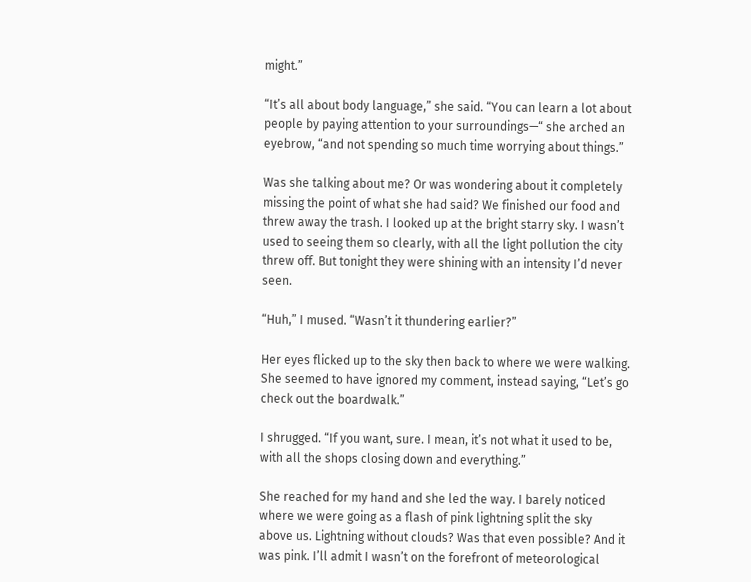might.”

“It’s all about body language,” she said. “You can learn a lot about people by paying attention to your surroundings—“ she arched an eyebrow, “and not spending so much time worrying about things.”

Was she talking about me? Or was wondering about it completely missing the point of what she had said? We finished our food and threw away the trash. I looked up at the bright starry sky. I wasn’t used to seeing them so clearly, with all the light pollution the city threw off. But tonight they were shining with an intensity I’d never seen.

“Huh,” I mused. “Wasn’t it thundering earlier?”

Her eyes flicked up to the sky then back to where we were walking. She seemed to have ignored my comment, instead saying, “Let’s go check out the boardwalk.”

I shrugged. “If you want, sure. I mean, it’s not what it used to be, with all the shops closing down and everything.”

She reached for my hand and she led the way. I barely noticed where we were going as a flash of pink lightning split the sky above us. Lightning without clouds? Was that even possible? And it was pink. I’ll admit I wasn’t on the forefront of meteorological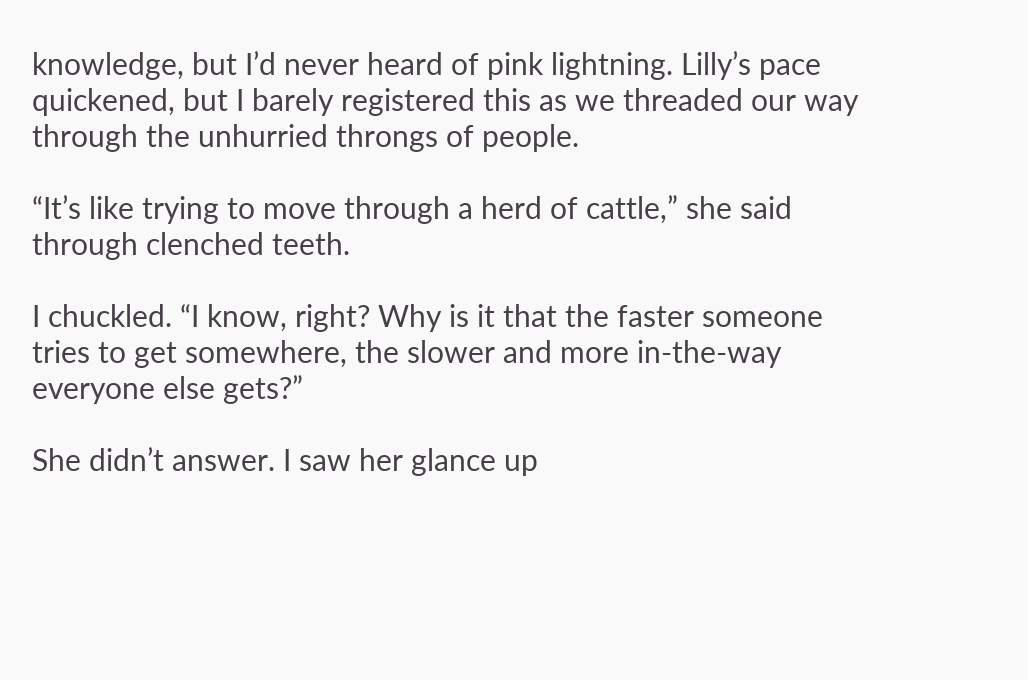knowledge, but I’d never heard of pink lightning. Lilly’s pace quickened, but I barely registered this as we threaded our way through the unhurried throngs of people.

“It’s like trying to move through a herd of cattle,” she said through clenched teeth.

I chuckled. “I know, right? Why is it that the faster someone tries to get somewhere, the slower and more in-the-way everyone else gets?”

She didn’t answer. I saw her glance up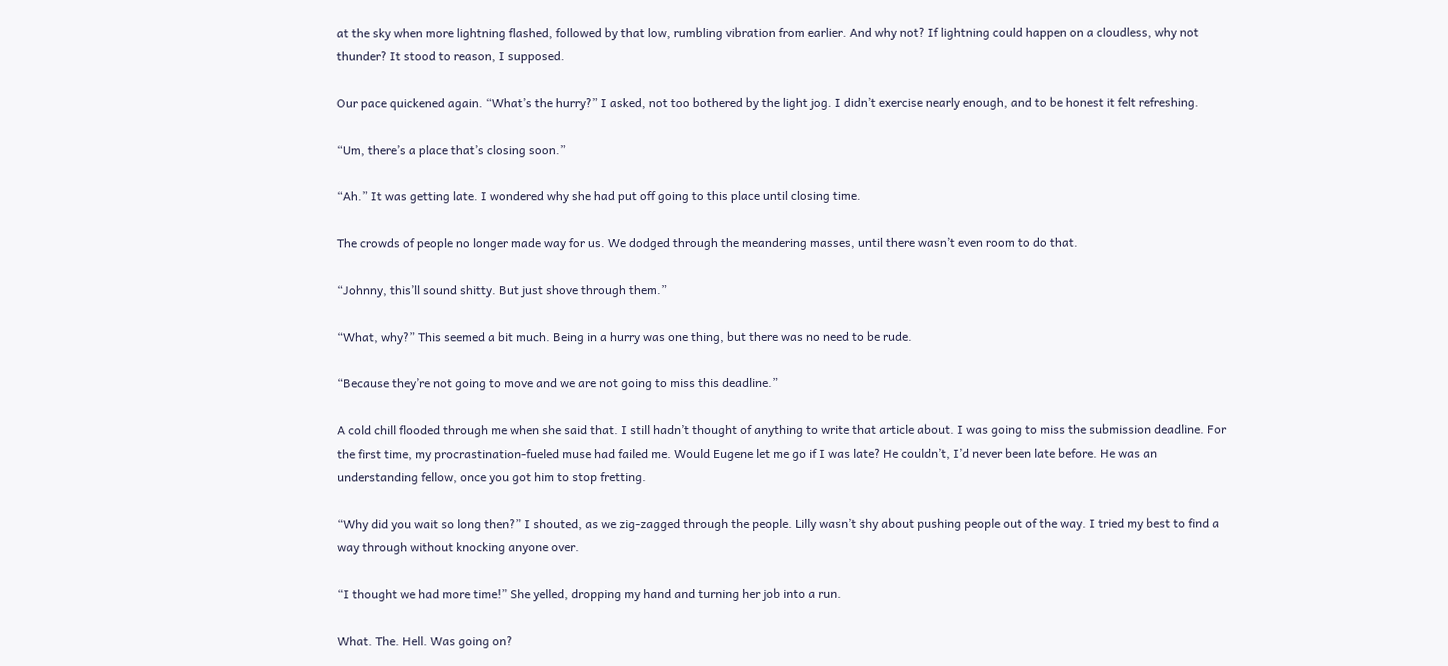at the sky when more lightning flashed, followed by that low, rumbling vibration from earlier. And why not? If lightning could happen on a cloudless, why not thunder? It stood to reason, I supposed.

Our pace quickened again. “What’s the hurry?” I asked, not too bothered by the light jog. I didn’t exercise nearly enough, and to be honest it felt refreshing.

“Um, there’s a place that’s closing soon.”

“Ah.” It was getting late. I wondered why she had put off going to this place until closing time.

The crowds of people no longer made way for us. We dodged through the meandering masses, until there wasn’t even room to do that.

“Johnny, this’ll sound shitty. But just shove through them.”

“What, why?” This seemed a bit much. Being in a hurry was one thing, but there was no need to be rude.

“Because they’re not going to move and we are not going to miss this deadline.”

A cold chill flooded through me when she said that. I still hadn’t thought of anything to write that article about. I was going to miss the submission deadline. For the first time, my procrastination-fueled muse had failed me. Would Eugene let me go if I was late? He couldn’t, I’d never been late before. He was an understanding fellow, once you got him to stop fretting.

“Why did you wait so long then?” I shouted, as we zig-zagged through the people. Lilly wasn’t shy about pushing people out of the way. I tried my best to find a way through without knocking anyone over.

“I thought we had more time!” She yelled, dropping my hand and turning her job into a run.

What. The. Hell. Was going on?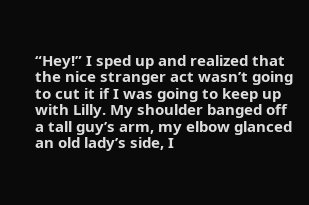“Hey!” I sped up and realized that the nice stranger act wasn’t going to cut it if I was going to keep up with Lilly. My shoulder banged off a tall guy’s arm, my elbow glanced an old lady’s side, I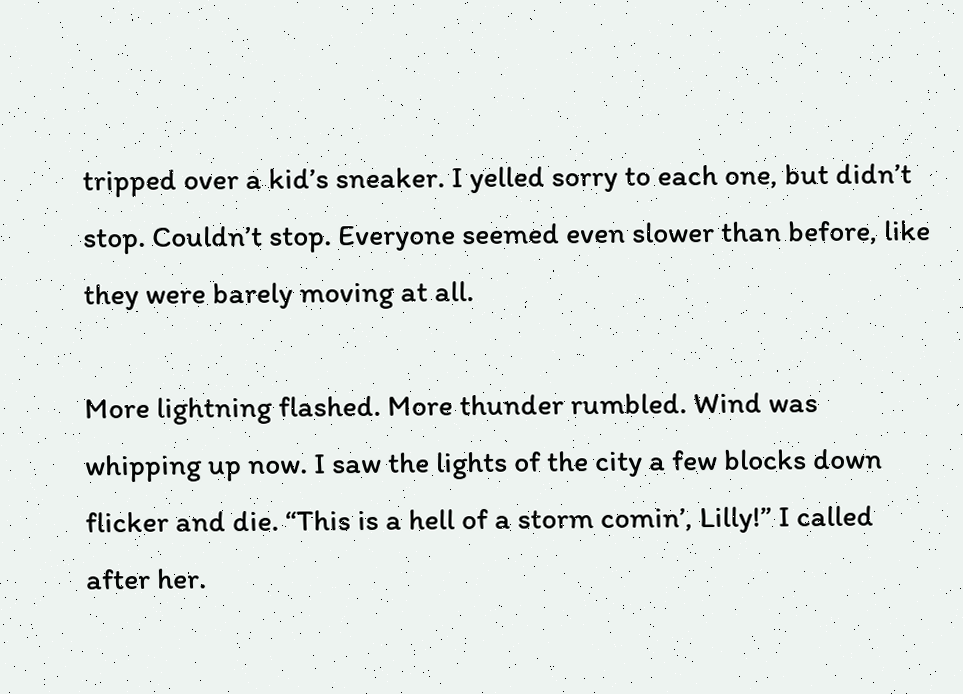tripped over a kid’s sneaker. I yelled sorry to each one, but didn’t stop. Couldn’t stop. Everyone seemed even slower than before, like they were barely moving at all.

More lightning flashed. More thunder rumbled. Wind was whipping up now. I saw the lights of the city a few blocks down flicker and die. “This is a hell of a storm comin’, Lilly!” I called after her.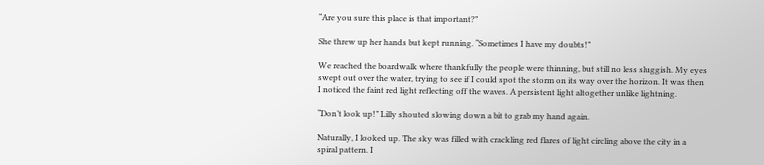“Are you sure this place is that important?”

She threw up her hands but kept running. “Sometimes I have my doubts!”

We reached the boardwalk where thankfully the people were thinning, but still no less sluggish. My eyes swept out over the water, trying to see if I could spot the storm on its way over the horizon. It was then I noticed the faint red light reflecting off the waves. A persistent light altogether unlike lightning.

“Don’t look up!” Lilly shouted slowing down a bit to grab my hand again.

Naturally, I looked up. The sky was filled with crackling red flares of light circling above the city in a spiral pattern. I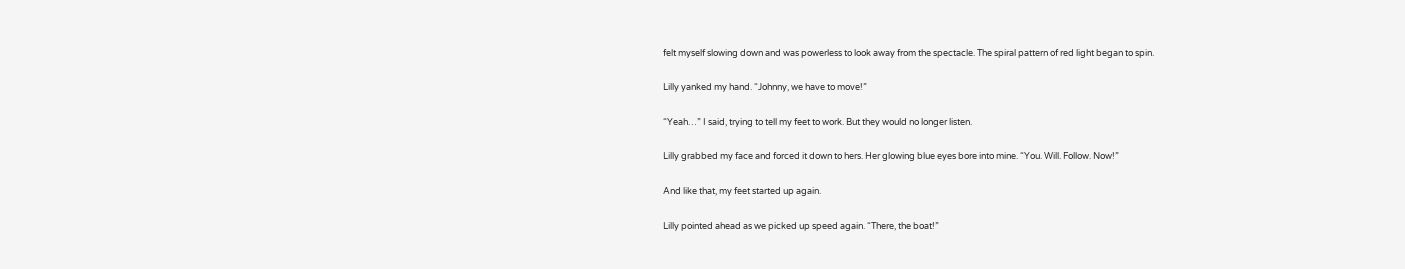felt myself slowing down and was powerless to look away from the spectacle. The spiral pattern of red light began to spin.

Lilly yanked my hand. “Johnny, we have to move!”

“Yeah…” I said, trying to tell my feet to work. But they would no longer listen.

Lilly grabbed my face and forced it down to hers. Her glowing blue eyes bore into mine. “You. Will. Follow. Now!”

And like that, my feet started up again.

Lilly pointed ahead as we picked up speed again. “There, the boat!”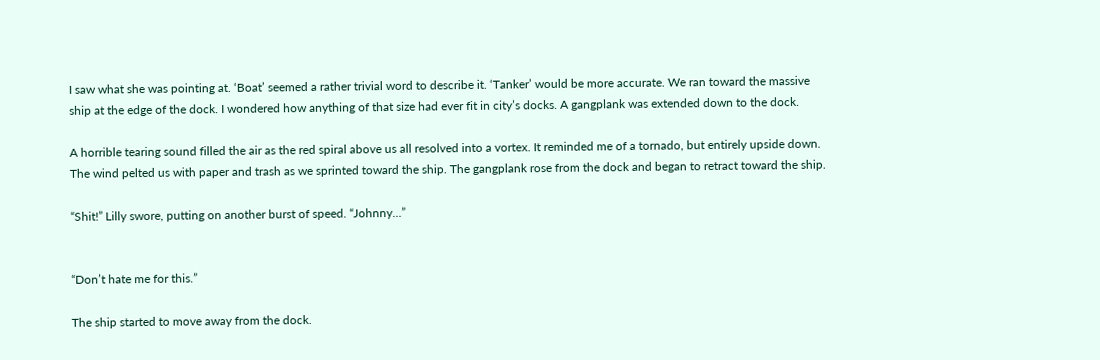I saw what she was pointing at. ‘Boat’ seemed a rather trivial word to describe it. ‘Tanker’ would be more accurate. We ran toward the massive ship at the edge of the dock. I wondered how anything of that size had ever fit in city’s docks. A gangplank was extended down to the dock.

A horrible tearing sound filled the air as the red spiral above us all resolved into a vortex. It reminded me of a tornado, but entirely upside down. The wind pelted us with paper and trash as we sprinted toward the ship. The gangplank rose from the dock and began to retract toward the ship.

“Shit!” Lilly swore, putting on another burst of speed. “Johnny…”


“Don’t hate me for this.”

The ship started to move away from the dock.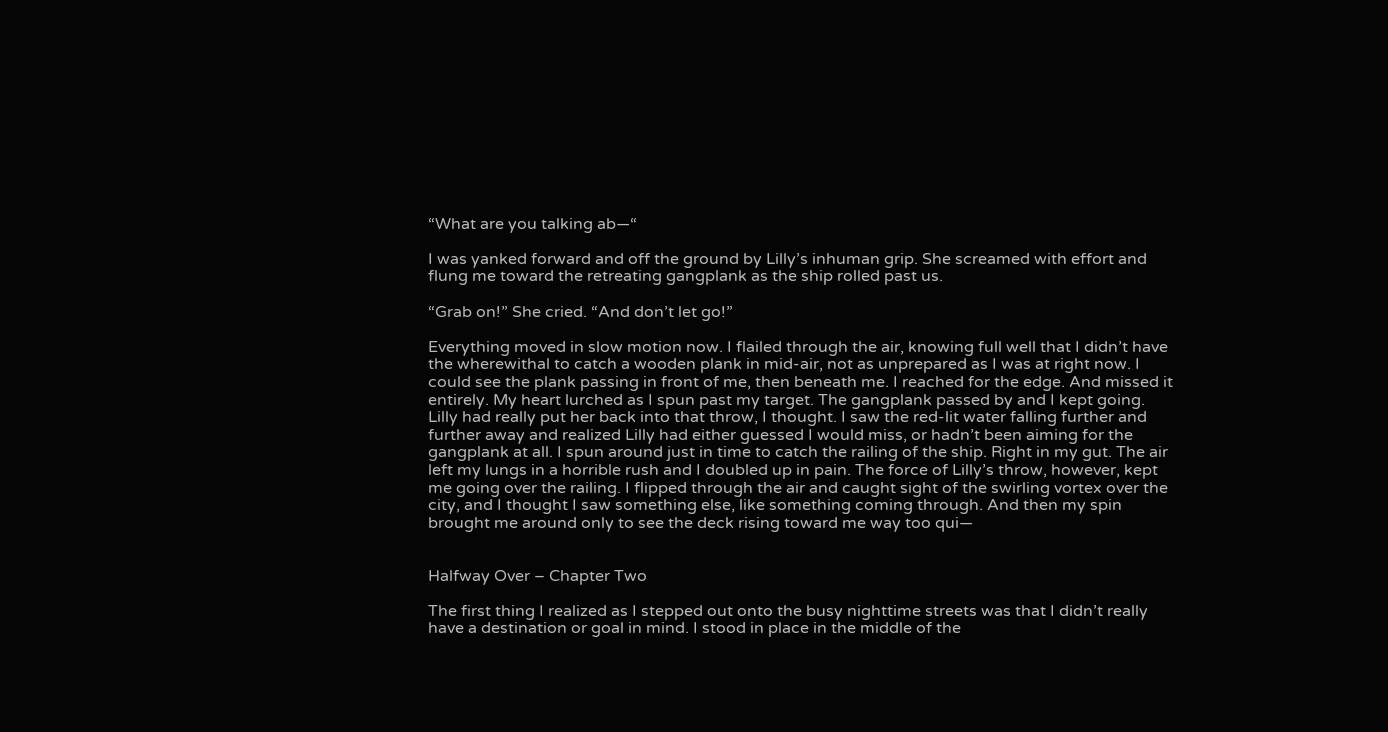“What are you talking ab—“

I was yanked forward and off the ground by Lilly’s inhuman grip. She screamed with effort and flung me toward the retreating gangplank as the ship rolled past us.

“Grab on!” She cried. “And don’t let go!”

Everything moved in slow motion now. I flailed through the air, knowing full well that I didn’t have the wherewithal to catch a wooden plank in mid-air, not as unprepared as I was at right now. I could see the plank passing in front of me, then beneath me. I reached for the edge. And missed it entirely. My heart lurched as I spun past my target. The gangplank passed by and I kept going. Lilly had really put her back into that throw, I thought. I saw the red-lit water falling further and further away and realized Lilly had either guessed I would miss, or hadn’t been aiming for the gangplank at all. I spun around just in time to catch the railing of the ship. Right in my gut. The air left my lungs in a horrible rush and I doubled up in pain. The force of Lilly’s throw, however, kept me going over the railing. I flipped through the air and caught sight of the swirling vortex over the city, and I thought I saw something else, like something coming through. And then my spin brought me around only to see the deck rising toward me way too qui—


Halfway Over – Chapter Two

The first thing I realized as I stepped out onto the busy nighttime streets was that I didn’t really have a destination or goal in mind. I stood in place in the middle of the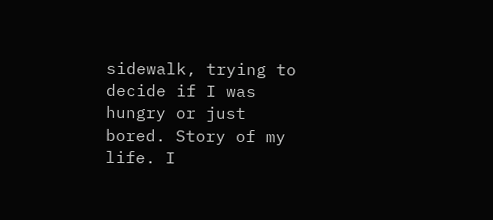sidewalk, trying to decide if I was hungry or just bored. Story of my life. I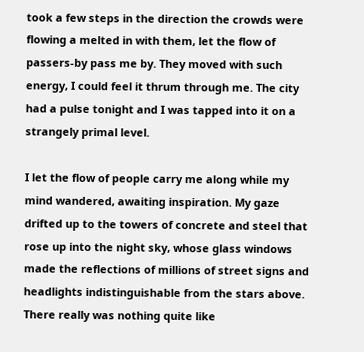took a few steps in the direction the crowds were flowing a melted in with them, let the flow of passers-by pass me by. They moved with such energy, I could feel it thrum through me. The city had a pulse tonight and I was tapped into it on a strangely primal level.

I let the flow of people carry me along while my mind wandered, awaiting inspiration. My gaze drifted up to the towers of concrete and steel that rose up into the night sky, whose glass windows made the reflections of millions of street signs and headlights indistinguishable from the stars above. There really was nothing quite like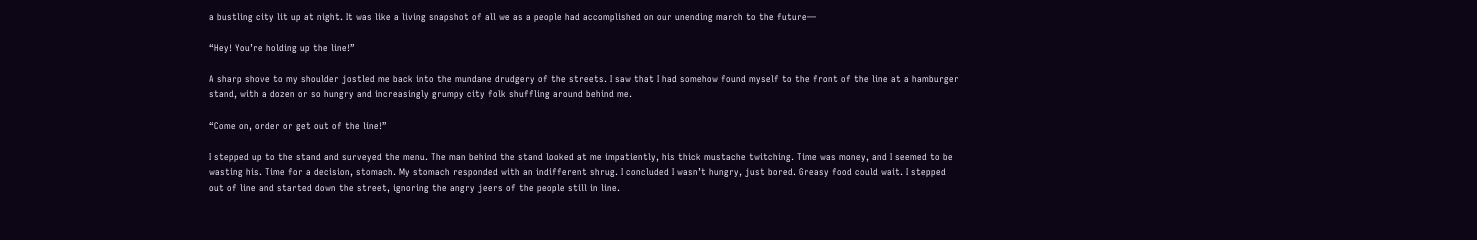a bustling city lit up at night. It was like a living snapshot of all we as a people had accomplished on our unending march to the future—

“Hey! You’re holding up the line!”

A sharp shove to my shoulder jostled me back into the mundane drudgery of the streets. I saw that I had somehow found myself to the front of the line at a hamburger stand, with a dozen or so hungry and increasingly grumpy city folk shuffling around behind me.

“Come on, order or get out of the line!”

I stepped up to the stand and surveyed the menu. The man behind the stand looked at me impatiently, his thick mustache twitching. Time was money, and I seemed to be wasting his. Time for a decision, stomach. My stomach responded with an indifferent shrug. I concluded I wasn’t hungry, just bored. Greasy food could wait. I stepped out of line and started down the street, ignoring the angry jeers of the people still in line.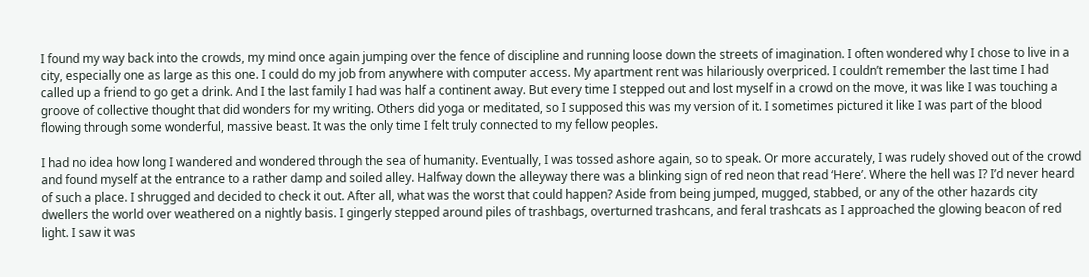I found my way back into the crowds, my mind once again jumping over the fence of discipline and running loose down the streets of imagination. I often wondered why I chose to live in a city, especially one as large as this one. I could do my job from anywhere with computer access. My apartment rent was hilariously overpriced. I couldn’t remember the last time I had called up a friend to go get a drink. And I the last family I had was half a continent away. But every time I stepped out and lost myself in a crowd on the move, it was like I was touching a groove of collective thought that did wonders for my writing. Others did yoga or meditated, so I supposed this was my version of it. I sometimes pictured it like I was part of the blood flowing through some wonderful, massive beast. It was the only time I felt truly connected to my fellow peoples.

I had no idea how long I wandered and wondered through the sea of humanity. Eventually, I was tossed ashore again, so to speak. Or more accurately, I was rudely shoved out of the crowd and found myself at the entrance to a rather damp and soiled alley. Halfway down the alleyway there was a blinking sign of red neon that read ‘Here’. Where the hell was I? I’d never heard of such a place. I shrugged and decided to check it out. After all, what was the worst that could happen? Aside from being jumped, mugged, stabbed, or any of the other hazards city dwellers the world over weathered on a nightly basis. I gingerly stepped around piles of trashbags, overturned trashcans, and feral trashcats as I approached the glowing beacon of red light. I saw it was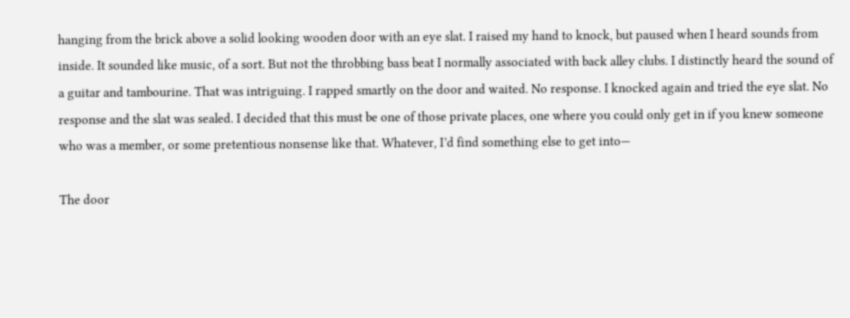hanging from the brick above a solid looking wooden door with an eye slat. I raised my hand to knock, but paused when I heard sounds from inside. It sounded like music, of a sort. But not the throbbing bass beat I normally associated with back alley clubs. I distinctly heard the sound of a guitar and tambourine. That was intriguing. I rapped smartly on the door and waited. No response. I knocked again and tried the eye slat. No response and the slat was sealed. I decided that this must be one of those private places, one where you could only get in if you knew someone who was a member, or some pretentious nonsense like that. Whatever, I’d find something else to get into—

The door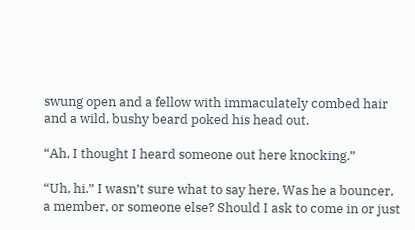swung open and a fellow with immaculately combed hair and a wild, bushy beard poked his head out.

“Ah, I thought I heard someone out here knocking.”

“Uh, hi.” I wasn’t sure what to say here. Was he a bouncer, a member, or someone else? Should I ask to come in or just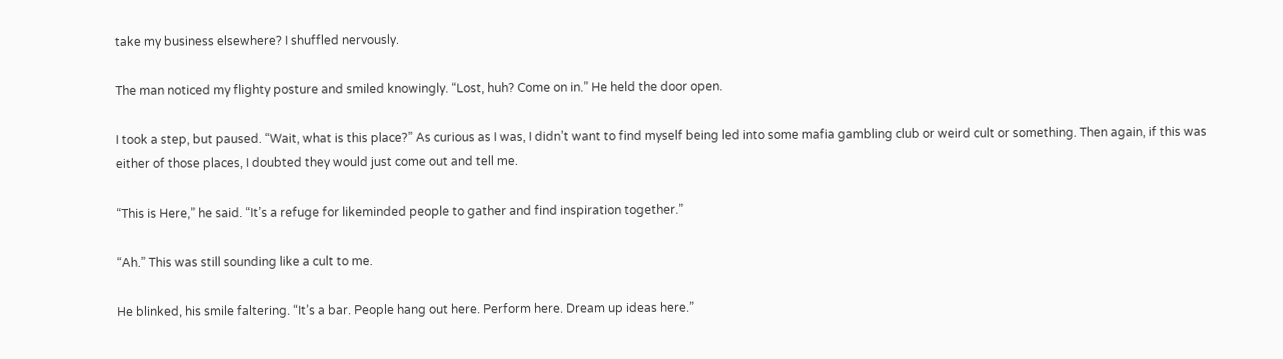take my business elsewhere? I shuffled nervously.

The man noticed my flighty posture and smiled knowingly. “Lost, huh? Come on in.” He held the door open.

I took a step, but paused. “Wait, what is this place?” As curious as I was, I didn’t want to find myself being led into some mafia gambling club or weird cult or something. Then again, if this was either of those places, I doubted they would just come out and tell me.

“This is Here,” he said. “It’s a refuge for likeminded people to gather and find inspiration together.”

“Ah.” This was still sounding like a cult to me.

He blinked, his smile faltering. “It’s a bar. People hang out here. Perform here. Dream up ideas here.”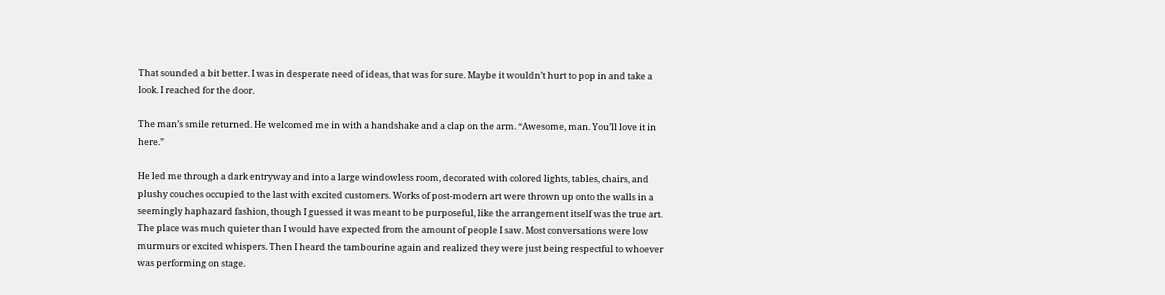That sounded a bit better. I was in desperate need of ideas, that was for sure. Maybe it wouldn’t hurt to pop in and take a look. I reached for the door.

The man’s smile returned. He welcomed me in with a handshake and a clap on the arm. “Awesome, man. You’ll love it in here.”

He led me through a dark entryway and into a large windowless room, decorated with colored lights, tables, chairs, and plushy couches occupied to the last with excited customers. Works of post-modern art were thrown up onto the walls in a seemingly haphazard fashion, though I guessed it was meant to be purposeful, like the arrangement itself was the true art. The place was much quieter than I would have expected from the amount of people I saw. Most conversations were low murmurs or excited whispers. Then I heard the tambourine again and realized they were just being respectful to whoever was performing on stage.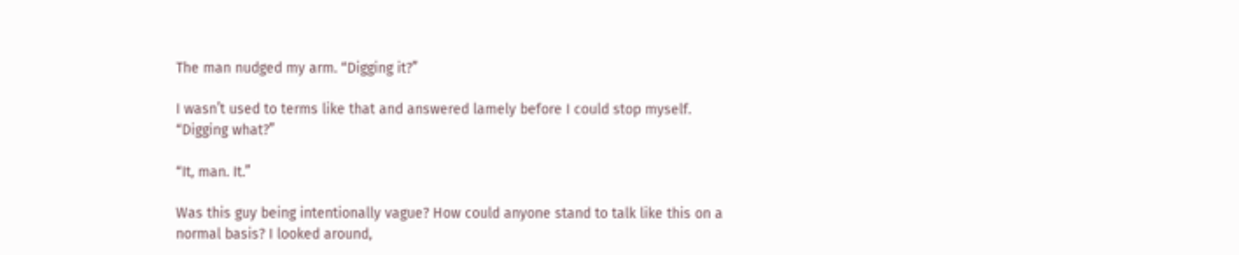The man nudged my arm. “Digging it?”

I wasn’t used to terms like that and answered lamely before I could stop myself. “Digging what?”

“It, man. It.”

Was this guy being intentionally vague? How could anyone stand to talk like this on a normal basis? I looked around,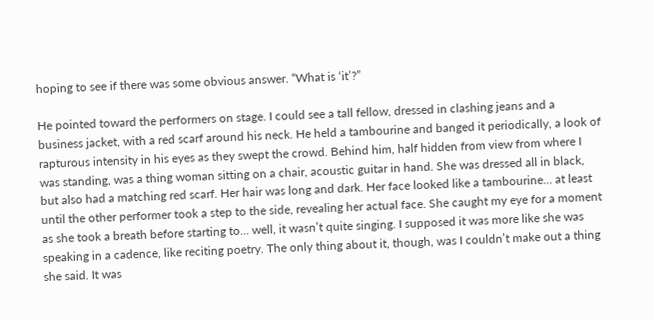hoping to see if there was some obvious answer. “What is ‘it’?”

He pointed toward the performers on stage. I could see a tall fellow, dressed in clashing jeans and a business jacket, with a red scarf around his neck. He held a tambourine and banged it periodically, a look of rapturous intensity in his eyes as they swept the crowd. Behind him, half hidden from view from where I was standing, was a thing woman sitting on a chair, acoustic guitar in hand. She was dressed all in black, but also had a matching red scarf. Her hair was long and dark. Her face looked like a tambourine… at least until the other performer took a step to the side, revealing her actual face. She caught my eye for a moment as she took a breath before starting to… well, it wasn’t quite singing. I supposed it was more like she was speaking in a cadence, like reciting poetry. The only thing about it, though, was I couldn’t make out a thing she said. It was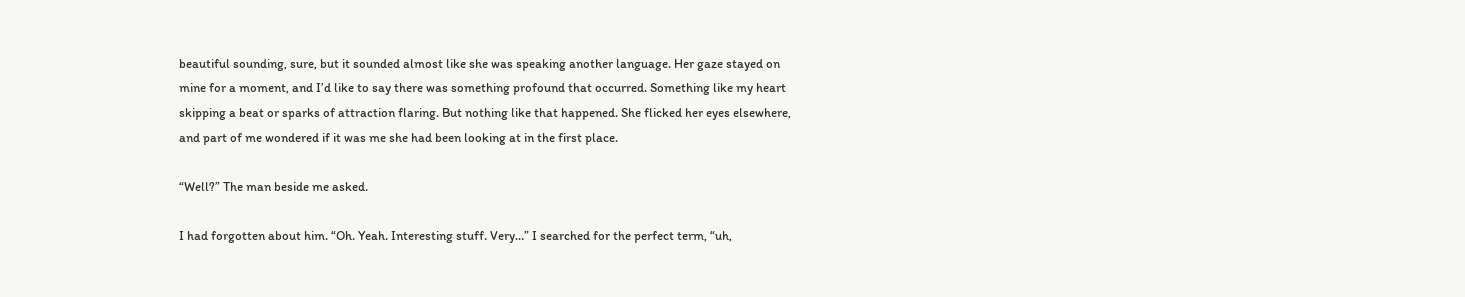beautiful sounding, sure, but it sounded almost like she was speaking another language. Her gaze stayed on mine for a moment, and I’d like to say there was something profound that occurred. Something like my heart skipping a beat or sparks of attraction flaring. But nothing like that happened. She flicked her eyes elsewhere, and part of me wondered if it was me she had been looking at in the first place.

“Well?” The man beside me asked.

I had forgotten about him. “Oh. Yeah. Interesting stuff. Very…” I searched for the perfect term, “uh,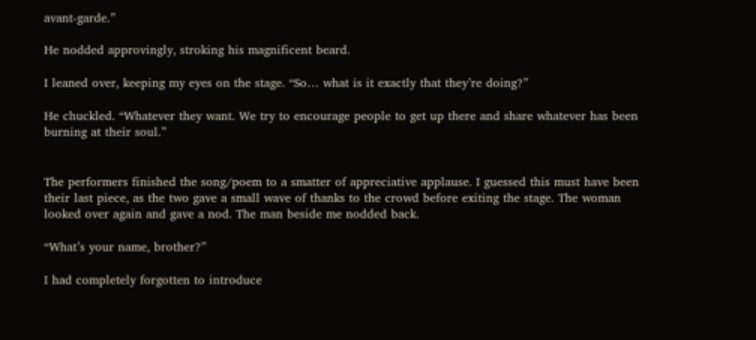avant-garde.”

He nodded approvingly, stroking his magnificent beard.

I leaned over, keeping my eyes on the stage. “So… what is it exactly that they’re doing?”

He chuckled. “Whatever they want. We try to encourage people to get up there and share whatever has been burning at their soul.”


The performers finished the song/poem to a smatter of appreciative applause. I guessed this must have been their last piece, as the two gave a small wave of thanks to the crowd before exiting the stage. The woman looked over again and gave a nod. The man beside me nodded back.

“What’s your name, brother?”

I had completely forgotten to introduce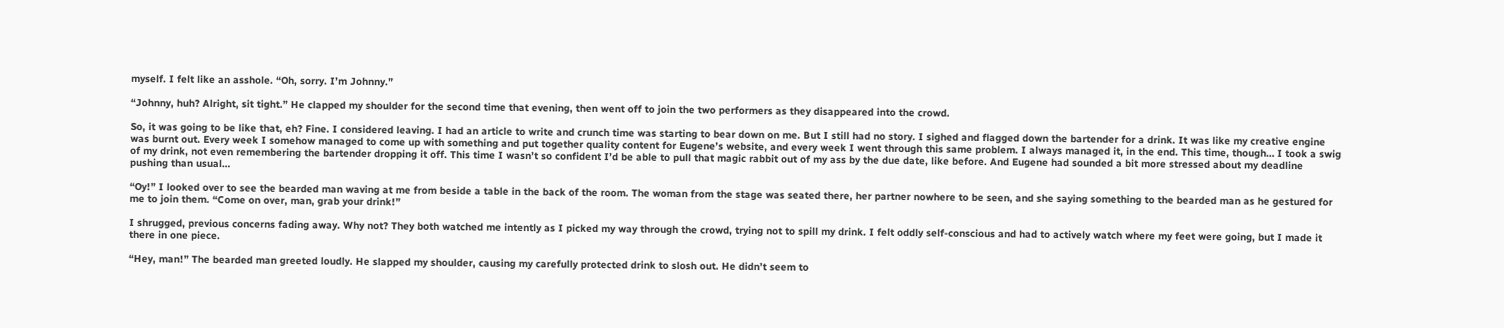myself. I felt like an asshole. “Oh, sorry. I’m Johnny.”

“Johnny, huh? Alright, sit tight.” He clapped my shoulder for the second time that evening, then went off to join the two performers as they disappeared into the crowd.

So, it was going to be like that, eh? Fine. I considered leaving. I had an article to write and crunch time was starting to bear down on me. But I still had no story. I sighed and flagged down the bartender for a drink. It was like my creative engine was burnt out. Every week I somehow managed to come up with something and put together quality content for Eugene’s website, and every week I went through this same problem. I always managed it, in the end. This time, though… I took a swig of my drink, not even remembering the bartender dropping it off. This time I wasn’t so confident I’d be able to pull that magic rabbit out of my ass by the due date, like before. And Eugene had sounded a bit more stressed about my deadline pushing than usual…

“Oy!” I looked over to see the bearded man waving at me from beside a table in the back of the room. The woman from the stage was seated there, her partner nowhere to be seen, and she saying something to the bearded man as he gestured for me to join them. “Come on over, man, grab your drink!”

I shrugged, previous concerns fading away. Why not? They both watched me intently as I picked my way through the crowd, trying not to spill my drink. I felt oddly self-conscious and had to actively watch where my feet were going, but I made it there in one piece.

“Hey, man!” The bearded man greeted loudly. He slapped my shoulder, causing my carefully protected drink to slosh out. He didn’t seem to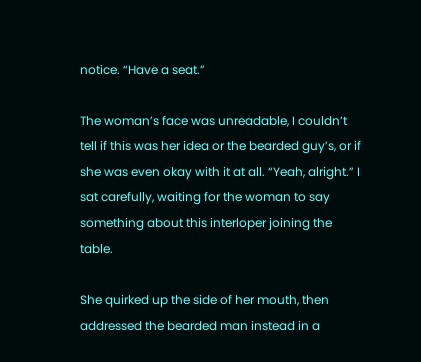notice. “Have a seat.”

The woman’s face was unreadable, I couldn’t tell if this was her idea or the bearded guy’s, or if she was even okay with it at all. “Yeah, alright.” I sat carefully, waiting for the woman to say something about this interloper joining the table.

She quirked up the side of her mouth, then addressed the bearded man instead in a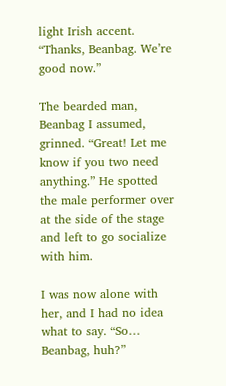light Irish accent. “Thanks, Beanbag. We’re good now.”

The bearded man, Beanbag I assumed, grinned. “Great! Let me know if you two need anything.” He spotted the male performer over at the side of the stage and left to go socialize with him.

I was now alone with her, and I had no idea what to say. “So… Beanbag, huh?”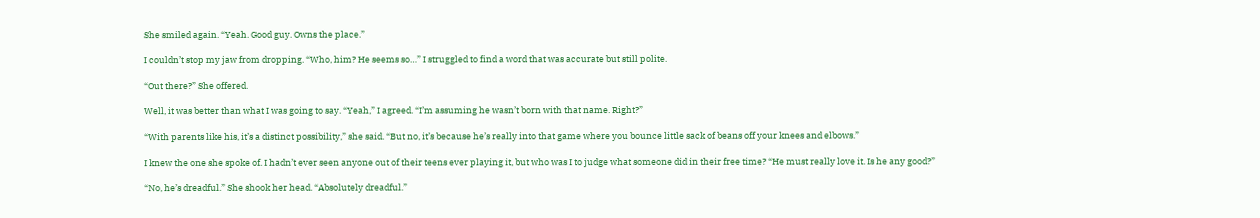She smiled again. “Yeah. Good guy. Owns the place.”

I couldn’t stop my jaw from dropping. “Who, him? He seems so…” I struggled to find a word that was accurate but still polite.

“Out there?” She offered.

Well, it was better than what I was going to say. “Yeah,” I agreed. “I’m assuming he wasn’t born with that name. Right?”

“With parents like his, it’s a distinct possibility,” she said. “But no, it’s because he’s really into that game where you bounce little sack of beans off your knees and elbows.”

I knew the one she spoke of. I hadn’t ever seen anyone out of their teens ever playing it, but who was I to judge what someone did in their free time? “He must really love it. Is he any good?”

“No, he’s dreadful.” She shook her head. “Absolutely dreadful.”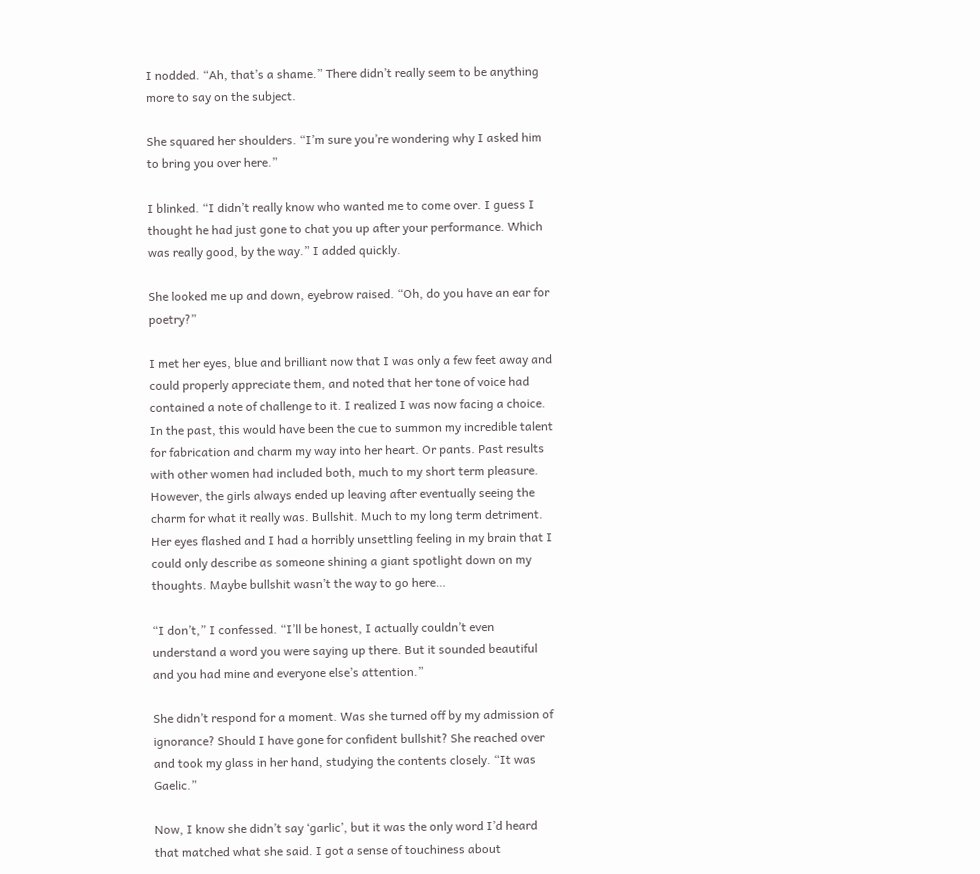I nodded. “Ah, that’s a shame.” There didn’t really seem to be anything more to say on the subject.

She squared her shoulders. “I’m sure you’re wondering why I asked him to bring you over here.”

I blinked. “I didn’t really know who wanted me to come over. I guess I thought he had just gone to chat you up after your performance. Which was really good, by the way.” I added quickly.

She looked me up and down, eyebrow raised. “Oh, do you have an ear for poetry?”

I met her eyes, blue and brilliant now that I was only a few feet away and could properly appreciate them, and noted that her tone of voice had contained a note of challenge to it. I realized I was now facing a choice. In the past, this would have been the cue to summon my incredible talent for fabrication and charm my way into her heart. Or pants. Past results with other women had included both, much to my short term pleasure. However, the girls always ended up leaving after eventually seeing the charm for what it really was. Bullshit. Much to my long term detriment. Her eyes flashed and I had a horribly unsettling feeling in my brain that I could only describe as someone shining a giant spotlight down on my thoughts. Maybe bullshit wasn’t the way to go here…

“I don’t,” I confessed. “I’ll be honest, I actually couldn’t even understand a word you were saying up there. But it sounded beautiful and you had mine and everyone else’s attention.”

She didn’t respond for a moment. Was she turned off by my admission of ignorance? Should I have gone for confident bullshit? She reached over and took my glass in her hand, studying the contents closely. “It was Gaelic.”

Now, I know she didn’t say ‘garlic’, but it was the only word I’d heard that matched what she said. I got a sense of touchiness about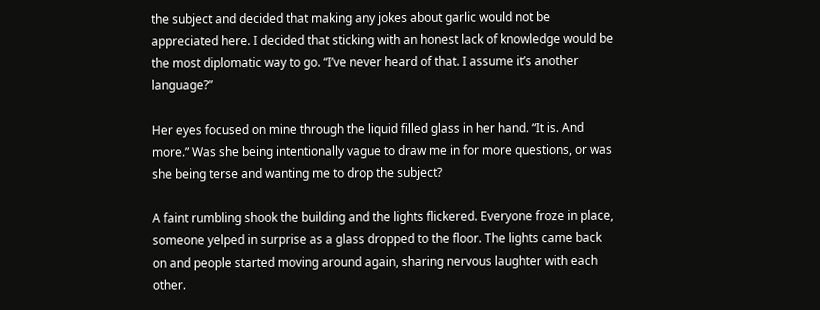the subject and decided that making any jokes about garlic would not be appreciated here. I decided that sticking with an honest lack of knowledge would be the most diplomatic way to go. “I’ve never heard of that. I assume it’s another language?”

Her eyes focused on mine through the liquid filled glass in her hand. “It is. And more.” Was she being intentionally vague to draw me in for more questions, or was she being terse and wanting me to drop the subject?

A faint rumbling shook the building and the lights flickered. Everyone froze in place, someone yelped in surprise as a glass dropped to the floor. The lights came back on and people started moving around again, sharing nervous laughter with each other.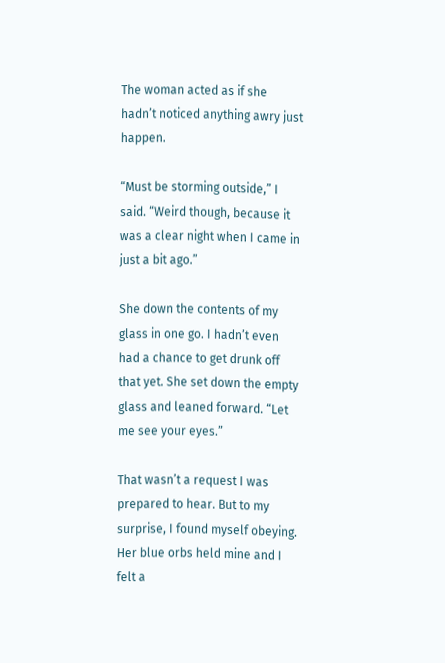The woman acted as if she hadn’t noticed anything awry just happen.

“Must be storming outside,” I said. “Weird though, because it was a clear night when I came in just a bit ago.”

She down the contents of my glass in one go. I hadn’t even had a chance to get drunk off that yet. She set down the empty glass and leaned forward. “Let me see your eyes.”

That wasn’t a request I was prepared to hear. But to my surprise, I found myself obeying. Her blue orbs held mine and I felt a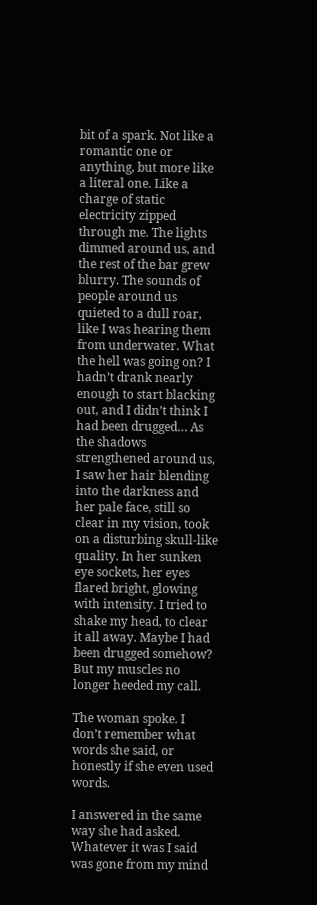bit of a spark. Not like a romantic one or anything, but more like a literal one. Like a charge of static electricity zipped through me. The lights dimmed around us, and the rest of the bar grew blurry. The sounds of people around us quieted to a dull roar, like I was hearing them from underwater. What the hell was going on? I hadn’t drank nearly enough to start blacking out, and I didn’t think I had been drugged… As the shadows strengthened around us, I saw her hair blending into the darkness and her pale face, still so clear in my vision, took on a disturbing skull-like quality. In her sunken eye sockets, her eyes flared bright, glowing with intensity. I tried to shake my head, to clear it all away. Maybe I had been drugged somehow? But my muscles no longer heeded my call.

The woman spoke. I don’t remember what words she said, or honestly if she even used words.

I answered in the same way she had asked. Whatever it was I said was gone from my mind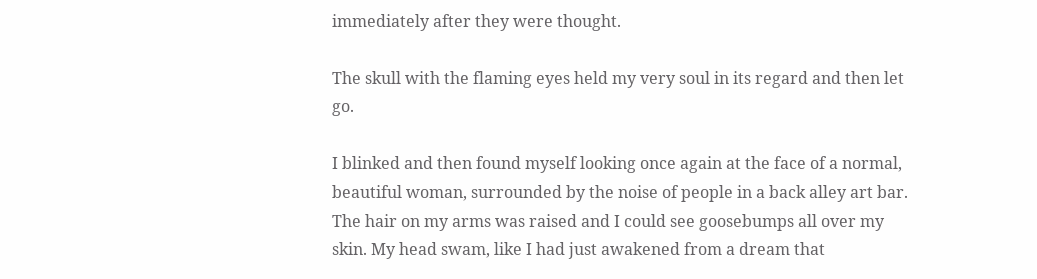immediately after they were thought.

The skull with the flaming eyes held my very soul in its regard and then let go.

I blinked and then found myself looking once again at the face of a normal, beautiful woman, surrounded by the noise of people in a back alley art bar. The hair on my arms was raised and I could see goosebumps all over my skin. My head swam, like I had just awakened from a dream that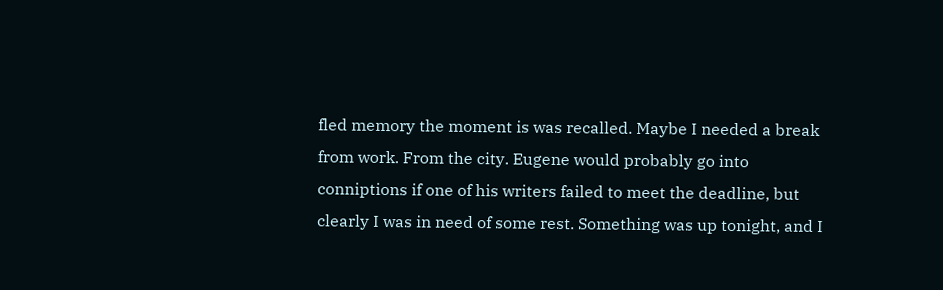fled memory the moment is was recalled. Maybe I needed a break from work. From the city. Eugene would probably go into conniptions if one of his writers failed to meet the deadline, but clearly I was in need of some rest. Something was up tonight, and I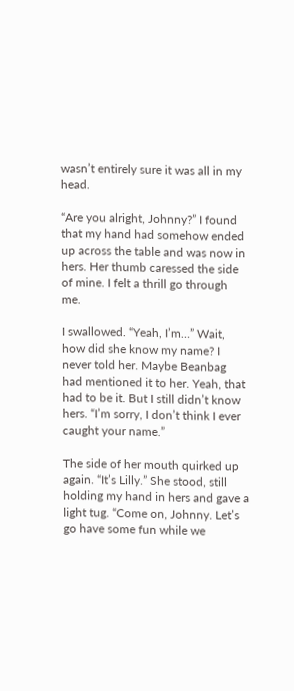wasn’t entirely sure it was all in my head.

“Are you alright, Johnny?” I found that my hand had somehow ended up across the table and was now in hers. Her thumb caressed the side of mine. I felt a thrill go through me.

I swallowed. “Yeah, I’m…” Wait, how did she know my name? I never told her. Maybe Beanbag had mentioned it to her. Yeah, that had to be it. But I still didn’t know hers. “I’m sorry, I don’t think I ever caught your name.”

The side of her mouth quirked up again. “It’s Lilly.” She stood, still holding my hand in hers and gave a light tug. “Come on, Johnny. Let’s go have some fun while we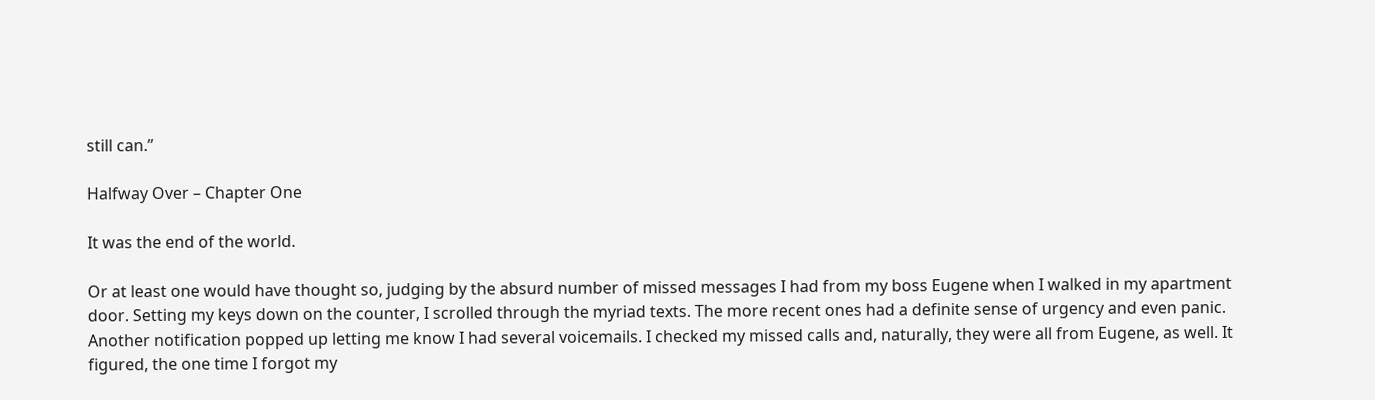still can.”

Halfway Over – Chapter One

It was the end of the world.

Or at least one would have thought so, judging by the absurd number of missed messages I had from my boss Eugene when I walked in my apartment door. Setting my keys down on the counter, I scrolled through the myriad texts. The more recent ones had a definite sense of urgency and even panic. Another notification popped up letting me know I had several voicemails. I checked my missed calls and, naturally, they were all from Eugene, as well. It figured, the one time I forgot my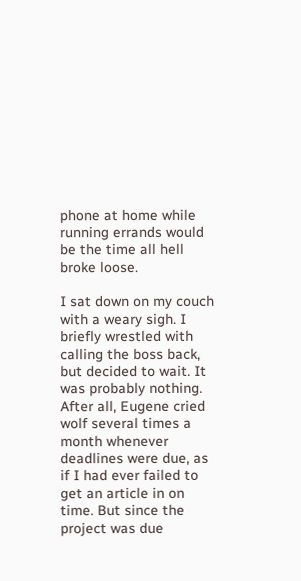phone at home while running errands would be the time all hell broke loose.

I sat down on my couch with a weary sigh. I briefly wrestled with calling the boss back, but decided to wait. It was probably nothing. After all, Eugene cried wolf several times a month whenever deadlines were due, as if I had ever failed to get an article in on time. But since the project was due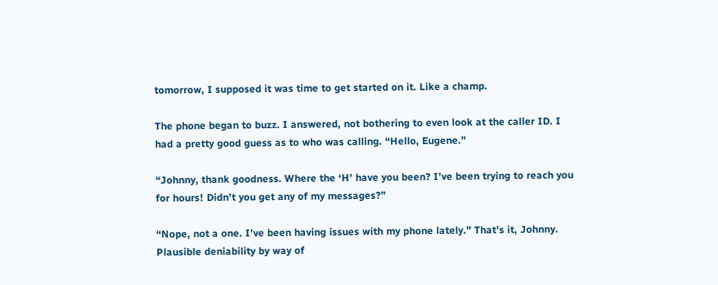tomorrow, I supposed it was time to get started on it. Like a champ.

The phone began to buzz. I answered, not bothering to even look at the caller ID. I had a pretty good guess as to who was calling. “Hello, Eugene.”

“Johnny, thank goodness. Where the ‘H’ have you been? I’ve been trying to reach you for hours! Didn’t you get any of my messages?”

“Nope, not a one. I’ve been having issues with my phone lately.” That’s it, Johnny. Plausible deniability by way of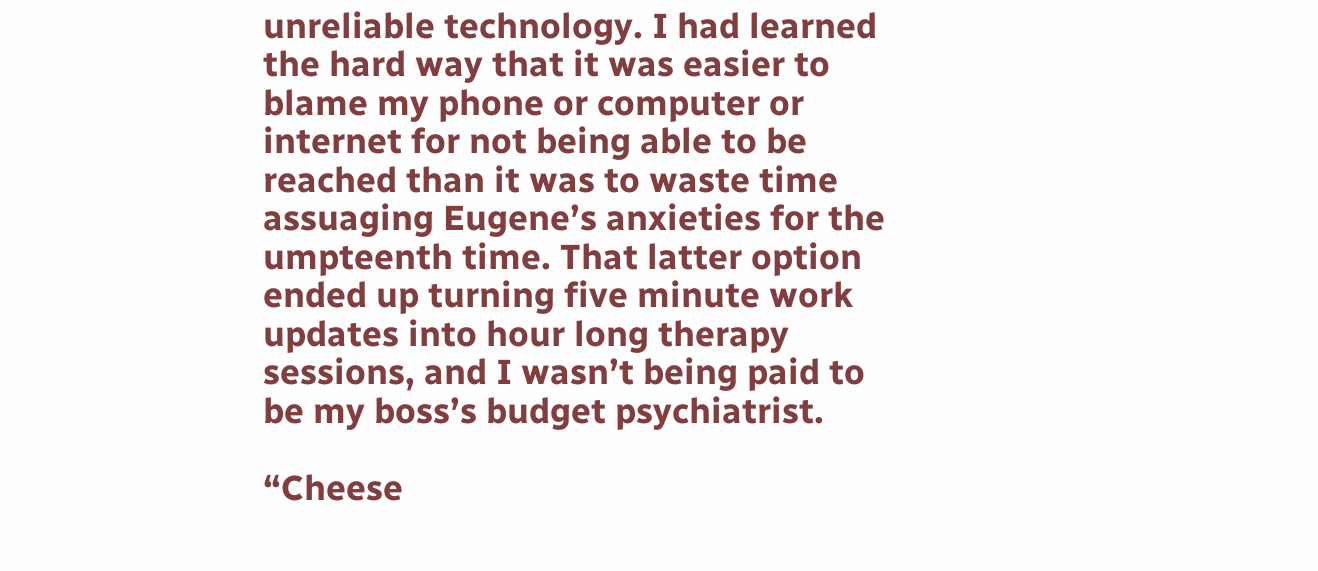unreliable technology. I had learned the hard way that it was easier to blame my phone or computer or internet for not being able to be reached than it was to waste time assuaging Eugene’s anxieties for the umpteenth time. That latter option ended up turning five minute work updates into hour long therapy sessions, and I wasn’t being paid to be my boss’s budget psychiatrist.

“Cheese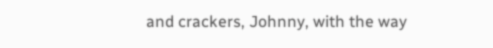and crackers, Johnny, with the way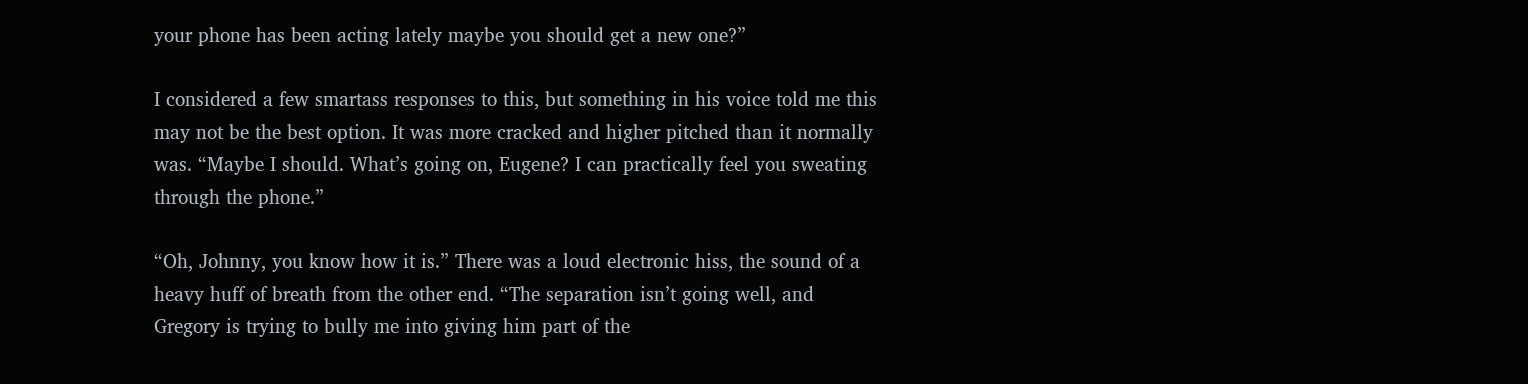your phone has been acting lately maybe you should get a new one?”

I considered a few smartass responses to this, but something in his voice told me this may not be the best option. It was more cracked and higher pitched than it normally was. “Maybe I should. What’s going on, Eugene? I can practically feel you sweating through the phone.”

“Oh, Johnny, you know how it is.” There was a loud electronic hiss, the sound of a heavy huff of breath from the other end. “The separation isn’t going well, and Gregory is trying to bully me into giving him part of the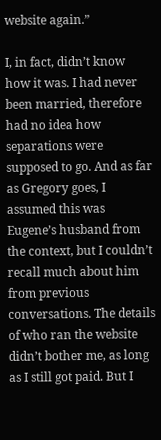website again.”

I, in fact, didn’t know how it was. I had never been married, therefore had no idea how separations were supposed to go. And as far as Gregory goes, I assumed this was Eugene’s husband from the context, but I couldn’t recall much about him from previous conversations. The details of who ran the website didn’t bother me, as long as I still got paid. But I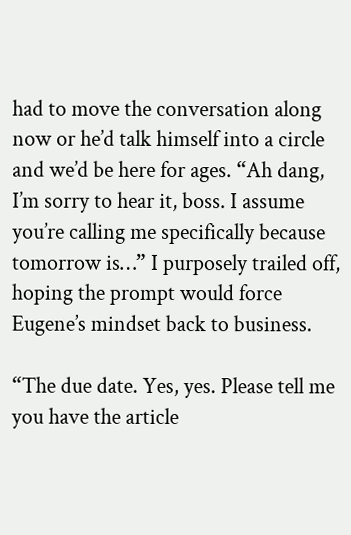had to move the conversation along now or he’d talk himself into a circle and we’d be here for ages. “Ah dang, I’m sorry to hear it, boss. I assume you’re calling me specifically because tomorrow is…” I purposely trailed off, hoping the prompt would force Eugene’s mindset back to business.

“The due date. Yes, yes. Please tell me you have the article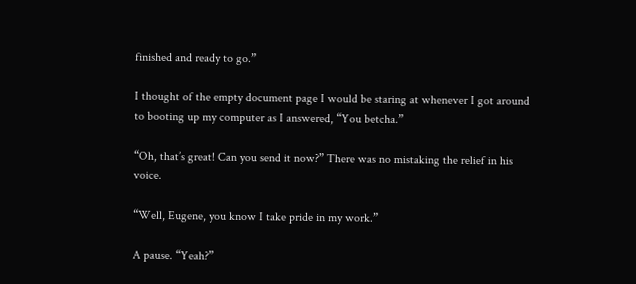finished and ready to go.”

I thought of the empty document page I would be staring at whenever I got around to booting up my computer as I answered, “You betcha.”

“Oh, that’s great! Can you send it now?” There was no mistaking the relief in his voice.

“Well, Eugene, you know I take pride in my work.”

A pause. “Yeah?”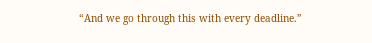“And we go through this with every deadline.”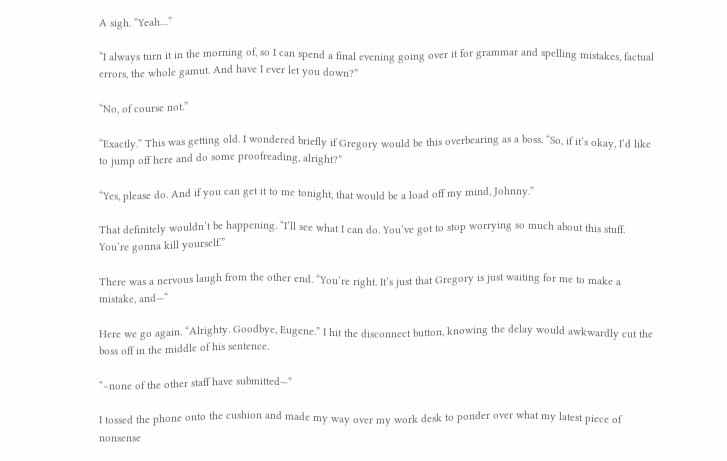A sigh. “Yeah…”

“I always turn it in the morning of, so I can spend a final evening going over it for grammar and spelling mistakes, factual errors, the whole gamut. And have I ever let you down?”

“No, of course not.”

“Exactly.” This was getting old. I wondered briefly if Gregory would be this overbearing as a boss. “So, if it’s okay, I’d like to jump off here and do some proofreading, alright?”

“Yes, please do. And if you can get it to me tonight, that would be a load off my mind, Johnny.”

That definitely wouldn’t be happening. “I’ll see what I can do. You’ve got to stop worrying so much about this stuff. You’re gonna kill yourself.”

There was a nervous laugh from the other end. “You’re right. It’s just that Gregory is just waiting for me to make a mistake, and—“

Here we go again. “Alrighty. Goodbye, Eugene.” I hit the disconnect button, knowing the delay would awkwardly cut the boss off in the middle of his sentence.

“–none of the other staff have submitted—“

I tossed the phone onto the cushion and made my way over my work desk to ponder over what my latest piece of nonsense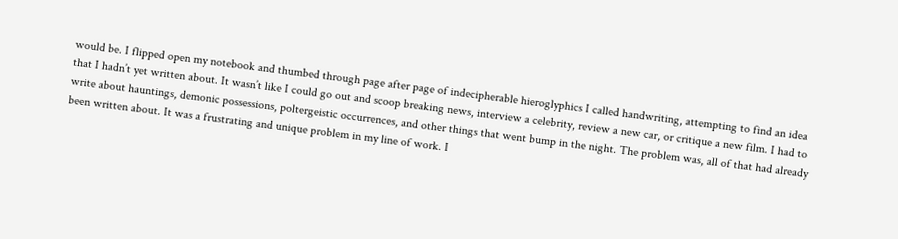would be. I flipped open my notebook and thumbed through page after page of indecipherable hieroglyphics I called handwriting, attempting to find an idea that I hadn’t yet written about. It wasn’t like I could go out and scoop breaking news, interview a celebrity, review a new car, or critique a new film. I had to write about hauntings, demonic possessions, poltergeistic occurrences, and other things that went bump in the night. The problem was, all of that had already been written about. It was a frustrating and unique problem in my line of work. I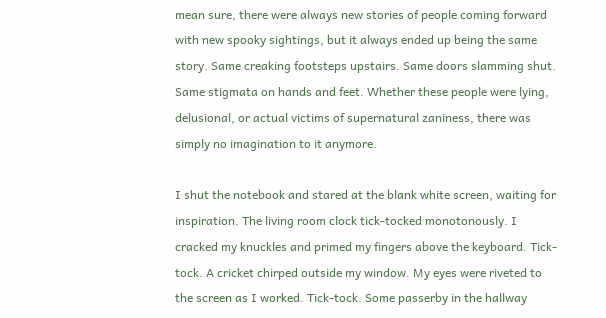mean sure, there were always new stories of people coming forward with new spooky sightings, but it always ended up being the same story. Same creaking footsteps upstairs. Same doors slamming shut. Same stigmata on hands and feet. Whether these people were lying, delusional, or actual victims of supernatural zaniness, there was simply no imagination to it anymore.

I shut the notebook and stared at the blank white screen, waiting for inspiration. The living room clock tick-tocked monotonously. I cracked my knuckles and primed my fingers above the keyboard. Tick-tock. A cricket chirped outside my window. My eyes were riveted to the screen as I worked. Tick-tock. Some passerby in the hallway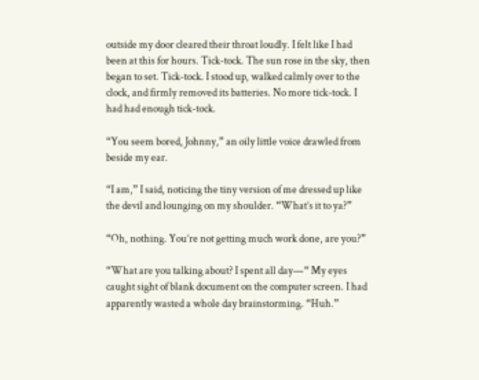outside my door cleared their throat loudly. I felt like I had been at this for hours. Tick-tock. The sun rose in the sky, then began to set. Tick-tock. I stood up, walked calmly over to the clock, and firmly removed its batteries. No more tick-tock. I had had enough tick-tock.

“You seem bored, Johnny,” an oily little voice drawled from beside my ear.

“I am,” I said, noticing the tiny version of me dressed up like the devil and lounging on my shoulder. “What’s it to ya?”

“Oh, nothing. You’re not getting much work done, are you?”

“What are you talking about? I spent all day—“ My eyes caught sight of blank document on the computer screen. I had apparently wasted a whole day brainstorming. “Huh.”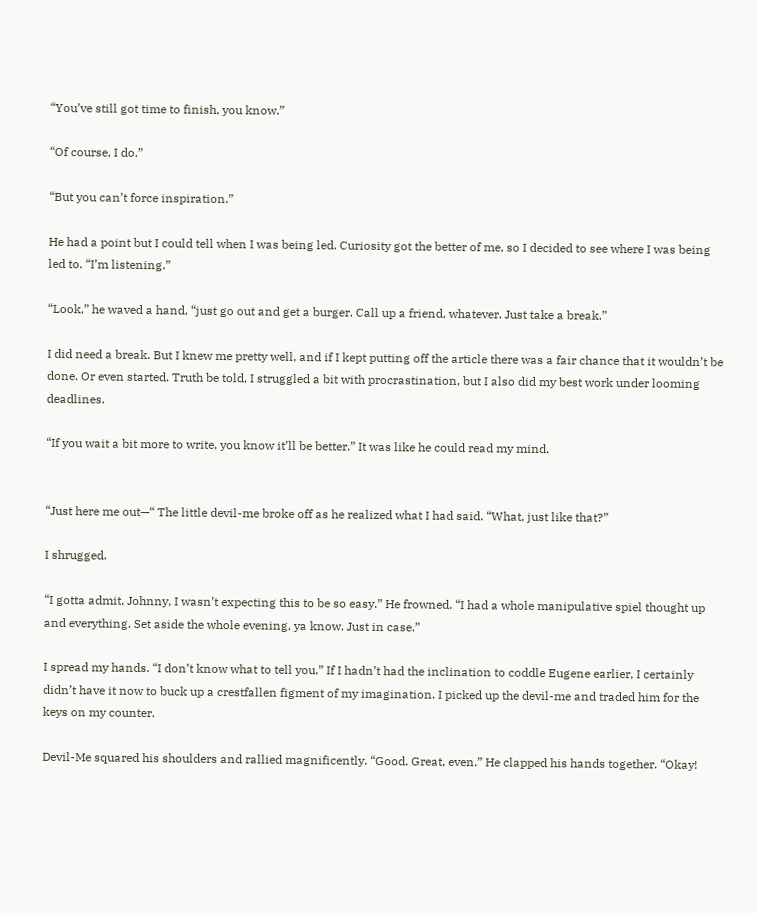“You’ve still got time to finish, you know.”

“Of course, I do.”

“But you can’t force inspiration.”

He had a point but I could tell when I was being led. Curiosity got the better of me, so I decided to see where I was being led to. “I’m listening.”

“Look,” he waved a hand, “just go out and get a burger. Call up a friend, whatever. Just take a break.”

I did need a break. But I knew me pretty well, and if I kept putting off the article there was a fair chance that it wouldn’t be done. Or even started. Truth be told, I struggled a bit with procrastination, but I also did my best work under looming deadlines.

“If you wait a bit more to write, you know it’ll be better.” It was like he could read my mind.


“Just here me out—“ The little devil-me broke off as he realized what I had said. “What, just like that?”

I shrugged.

“I gotta admit, Johnny, I wasn’t expecting this to be so easy.” He frowned. “I had a whole manipulative spiel thought up and everything. Set aside the whole evening, ya know. Just in case.”

I spread my hands. “I don’t know what to tell you.” If I hadn’t had the inclination to coddle Eugene earlier, I certainly didn’t have it now to buck up a crestfallen figment of my imagination. I picked up the devil-me and traded him for the keys on my counter.

Devil-Me squared his shoulders and rallied magnificently. “Good. Great, even.” He clapped his hands together. “Okay!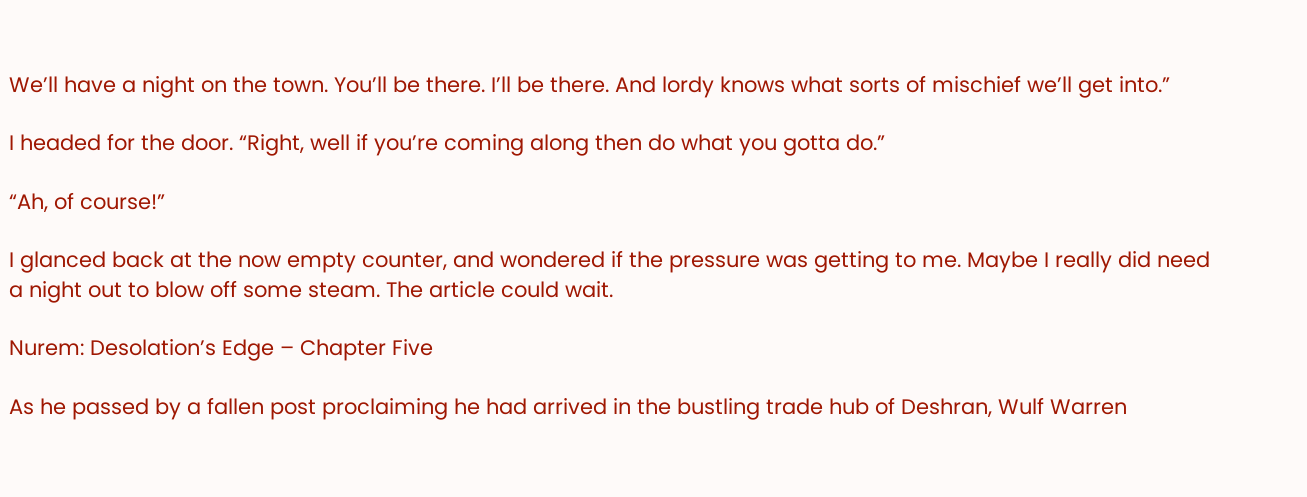We’ll have a night on the town. You’ll be there. I’ll be there. And lordy knows what sorts of mischief we’ll get into.”

I headed for the door. “Right, well if you’re coming along then do what you gotta do.”

“Ah, of course!”

I glanced back at the now empty counter, and wondered if the pressure was getting to me. Maybe I really did need a night out to blow off some steam. The article could wait.

Nurem: Desolation’s Edge – Chapter Five

As he passed by a fallen post proclaiming he had arrived in the bustling trade hub of Deshran, Wulf Warren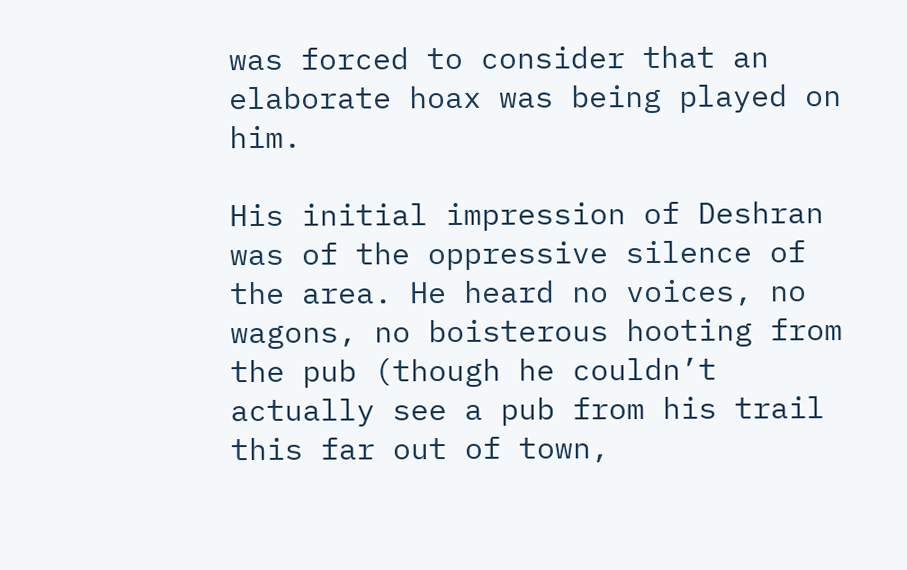was forced to consider that an elaborate hoax was being played on him.

His initial impression of Deshran was of the oppressive silence of the area. He heard no voices, no wagons, no boisterous hooting from the pub (though he couldn’t actually see a pub from his trail this far out of town,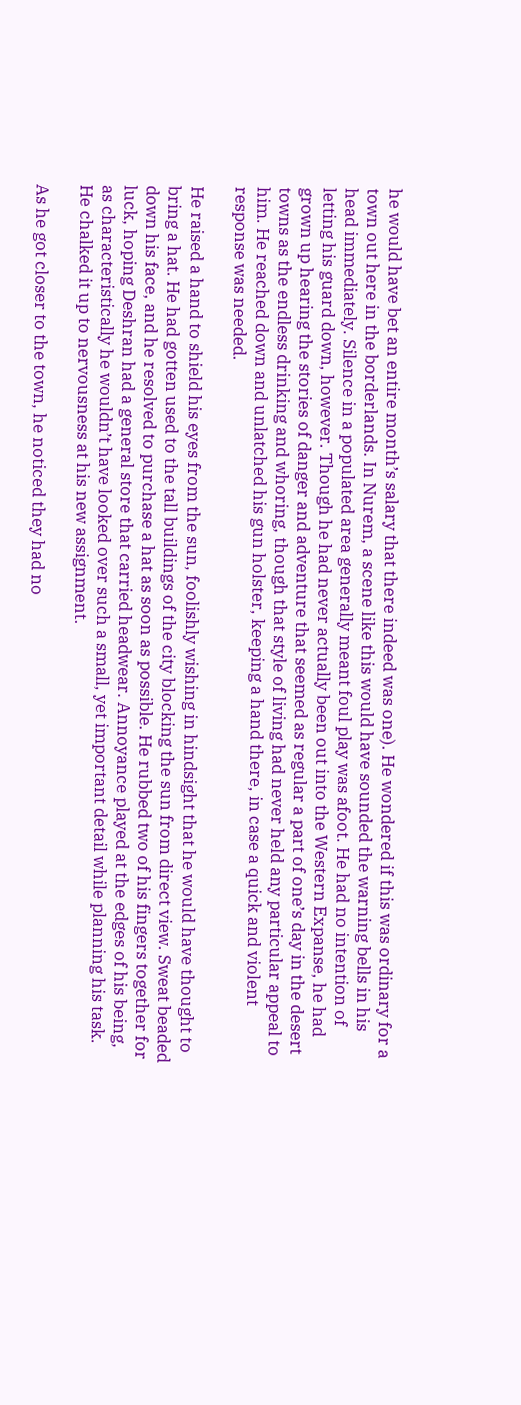he would have bet an entire month’s salary that there indeed was one). He wondered if this was ordinary for a town out here in the borderlands. In Nurem, a scene like this would have sounded the warning bells in his head immediately. Silence in a populated area generally meant foul play was afoot. He had no intention of letting his guard down, however. Though he had never actually been out into the Western Expanse, he had grown up hearing the stories of danger and adventure that seemed as regular a part of one’s day in the desert towns as the endless drinking and whoring, though that style of living had never held any particular appeal to him. He reached down and unlatched his gun holster, keeping a hand there, in case a quick and violent response was needed.

He raised a hand to shield his eyes from the sun, foolishly wishing in hindsight that he would have thought to bring a hat. He had gotten used to the tall buildings of the city blocking the sun from direct view. Sweat beaded down his face, and he resolved to purchase a hat as soon as possible. He rubbed two of his fingers together for luck, hoping Deshran had a general store that carried headwear. Annoyance played at the edges of his being, as characteristically he wouldn’t have looked over such a small, yet important detail while planning his task. He chalked it up to nervousness at his new assignment.

As he got closer to the town, he noticed they had no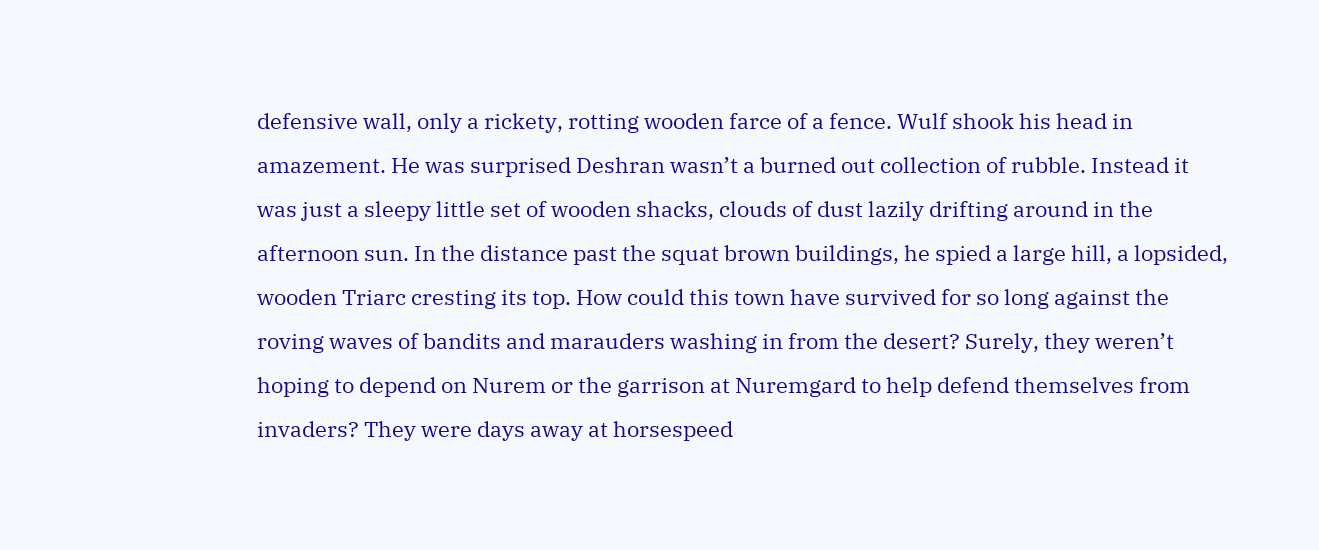defensive wall, only a rickety, rotting wooden farce of a fence. Wulf shook his head in amazement. He was surprised Deshran wasn’t a burned out collection of rubble. Instead it was just a sleepy little set of wooden shacks, clouds of dust lazily drifting around in the afternoon sun. In the distance past the squat brown buildings, he spied a large hill, a lopsided, wooden Triarc cresting its top. How could this town have survived for so long against the roving waves of bandits and marauders washing in from the desert? Surely, they weren’t hoping to depend on Nurem or the garrison at Nuremgard to help defend themselves from invaders? They were days away at horsespeed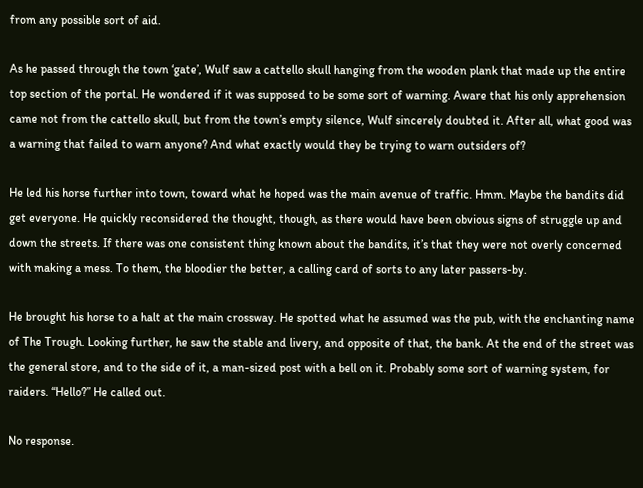from any possible sort of aid.

As he passed through the town ‘gate’, Wulf saw a cattello skull hanging from the wooden plank that made up the entire top section of the portal. He wondered if it was supposed to be some sort of warning. Aware that his only apprehension came not from the cattello skull, but from the town’s empty silence, Wulf sincerely doubted it. After all, what good was a warning that failed to warn anyone? And what exactly would they be trying to warn outsiders of?

He led his horse further into town, toward what he hoped was the main avenue of traffic. Hmm. Maybe the bandits did get everyone. He quickly reconsidered the thought, though, as there would have been obvious signs of struggle up and down the streets. If there was one consistent thing known about the bandits, it’s that they were not overly concerned with making a mess. To them, the bloodier the better, a calling card of sorts to any later passers-by.

He brought his horse to a halt at the main crossway. He spotted what he assumed was the pub, with the enchanting name of The Trough. Looking further, he saw the stable and livery, and opposite of that, the bank. At the end of the street was the general store, and to the side of it, a man-sized post with a bell on it. Probably some sort of warning system, for raiders. “Hello?” He called out.

No response.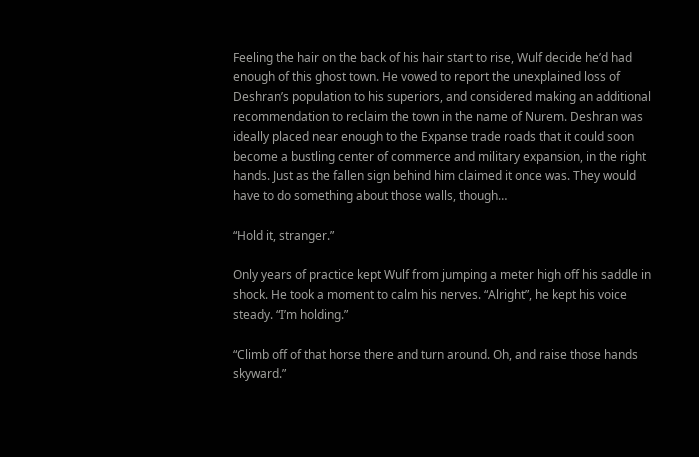Feeling the hair on the back of his hair start to rise, Wulf decide he’d had enough of this ghost town. He vowed to report the unexplained loss of Deshran’s population to his superiors, and considered making an additional recommendation to reclaim the town in the name of Nurem. Deshran was ideally placed near enough to the Expanse trade roads that it could soon become a bustling center of commerce and military expansion, in the right hands. Just as the fallen sign behind him claimed it once was. They would have to do something about those walls, though…

“Hold it, stranger.”

Only years of practice kept Wulf from jumping a meter high off his saddle in shock. He took a moment to calm his nerves. “Alright”, he kept his voice steady. “I’m holding.”

“Climb off of that horse there and turn around. Oh, and raise those hands skyward.”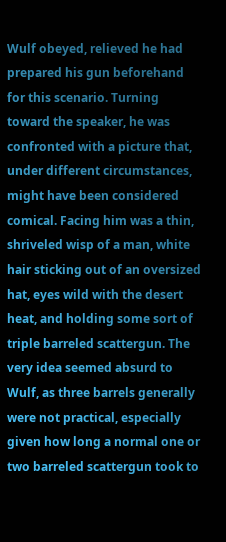Wulf obeyed, relieved he had prepared his gun beforehand for this scenario. Turning toward the speaker, he was confronted with a picture that, under different circumstances, might have been considered comical. Facing him was a thin, shriveled wisp of a man, white hair sticking out of an oversized hat, eyes wild with the desert heat, and holding some sort of triple barreled scattergun. The very idea seemed absurd to Wulf, as three barrels generally were not practical, especially given how long a normal one or two barreled scattergun took to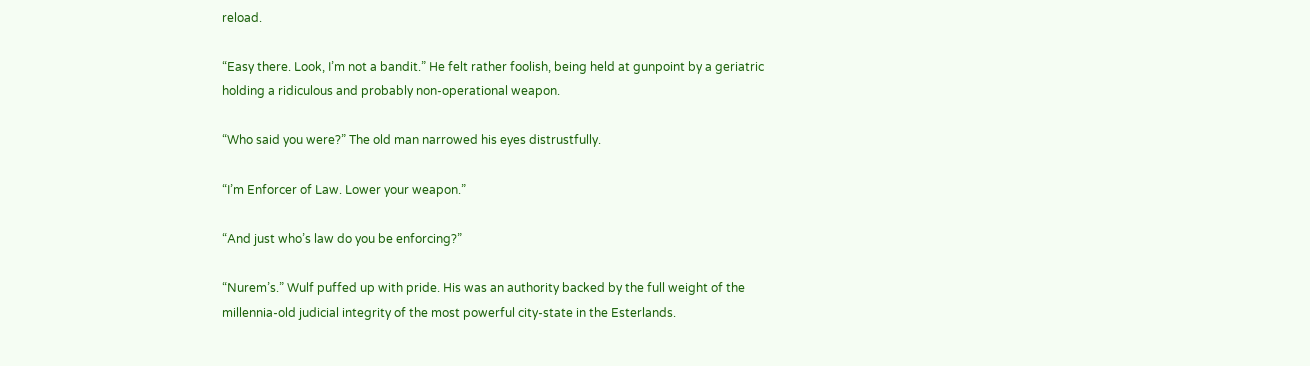reload.

“Easy there. Look, I’m not a bandit.” He felt rather foolish, being held at gunpoint by a geriatric holding a ridiculous and probably non-operational weapon.

“Who said you were?” The old man narrowed his eyes distrustfully.

“I’m Enforcer of Law. Lower your weapon.”

“And just who’s law do you be enforcing?”

“Nurem’s.” Wulf puffed up with pride. His was an authority backed by the full weight of the millennia-old judicial integrity of the most powerful city-state in the Esterlands.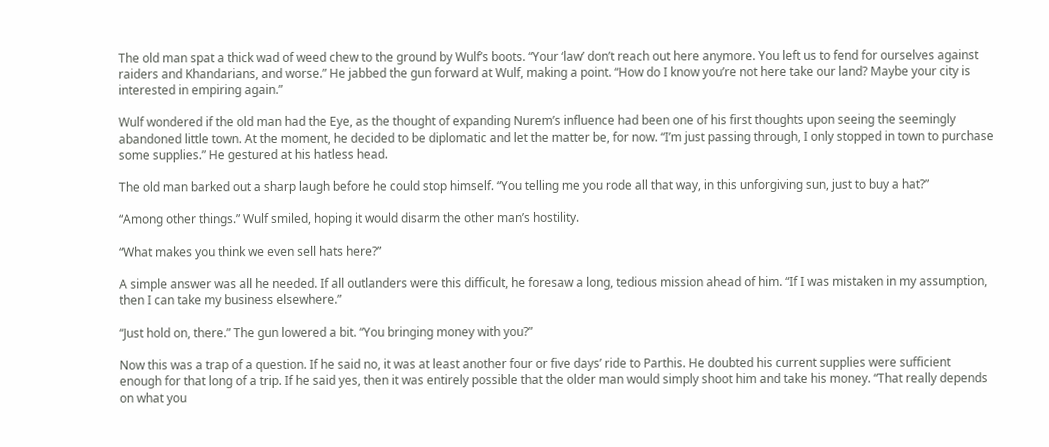The old man spat a thick wad of weed chew to the ground by Wulf’s boots. “Your ‘law’ don’t reach out here anymore. You left us to fend for ourselves against raiders and Khandarians, and worse.” He jabbed the gun forward at Wulf, making a point. “How do I know you’re not here take our land? Maybe your city is interested in empiring again.”

Wulf wondered if the old man had the Eye, as the thought of expanding Nurem’s influence had been one of his first thoughts upon seeing the seemingly abandoned little town. At the moment, he decided to be diplomatic and let the matter be, for now. “I’m just passing through, I only stopped in town to purchase some supplies.” He gestured at his hatless head.

The old man barked out a sharp laugh before he could stop himself. “You telling me you rode all that way, in this unforgiving sun, just to buy a hat?”

“Among other things.” Wulf smiled, hoping it would disarm the other man’s hostility.

“What makes you think we even sell hats here?”

A simple answer was all he needed. If all outlanders were this difficult, he foresaw a long, tedious mission ahead of him. “If I was mistaken in my assumption, then I can take my business elsewhere.”

“Just hold on, there.” The gun lowered a bit. “You bringing money with you?”

Now this was a trap of a question. If he said no, it was at least another four or five days’ ride to Parthis. He doubted his current supplies were sufficient enough for that long of a trip. If he said yes, then it was entirely possible that the older man would simply shoot him and take his money. “That really depends on what you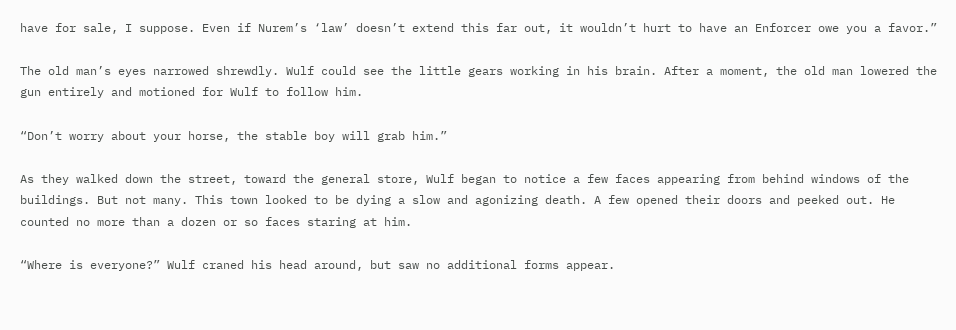have for sale, I suppose. Even if Nurem’s ‘law’ doesn’t extend this far out, it wouldn’t hurt to have an Enforcer owe you a favor.”

The old man’s eyes narrowed shrewdly. Wulf could see the little gears working in his brain. After a moment, the old man lowered the gun entirely and motioned for Wulf to follow him.

“Don’t worry about your horse, the stable boy will grab him.”

As they walked down the street, toward the general store, Wulf began to notice a few faces appearing from behind windows of the buildings. But not many. This town looked to be dying a slow and agonizing death. A few opened their doors and peeked out. He counted no more than a dozen or so faces staring at him.

“Where is everyone?” Wulf craned his head around, but saw no additional forms appear.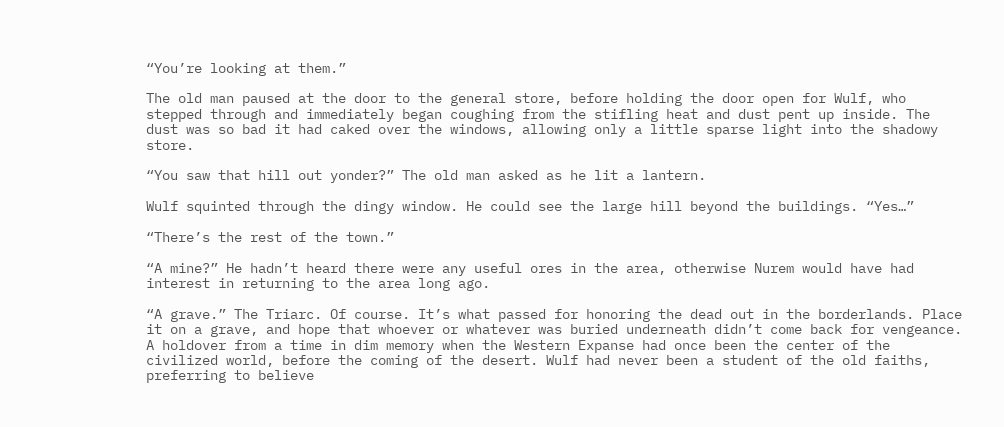“You’re looking at them.”

The old man paused at the door to the general store, before holding the door open for Wulf, who stepped through and immediately began coughing from the stifling heat and dust pent up inside. The dust was so bad it had caked over the windows, allowing only a little sparse light into the shadowy store.

“You saw that hill out yonder?” The old man asked as he lit a lantern.

Wulf squinted through the dingy window. He could see the large hill beyond the buildings. “Yes…”

“There’s the rest of the town.”

“A mine?” He hadn’t heard there were any useful ores in the area, otherwise Nurem would have had interest in returning to the area long ago.

“A grave.” The Triarc. Of course. It’s what passed for honoring the dead out in the borderlands. Place it on a grave, and hope that whoever or whatever was buried underneath didn’t come back for vengeance. A holdover from a time in dim memory when the Western Expanse had once been the center of the civilized world, before the coming of the desert. Wulf had never been a student of the old faiths, preferring to believe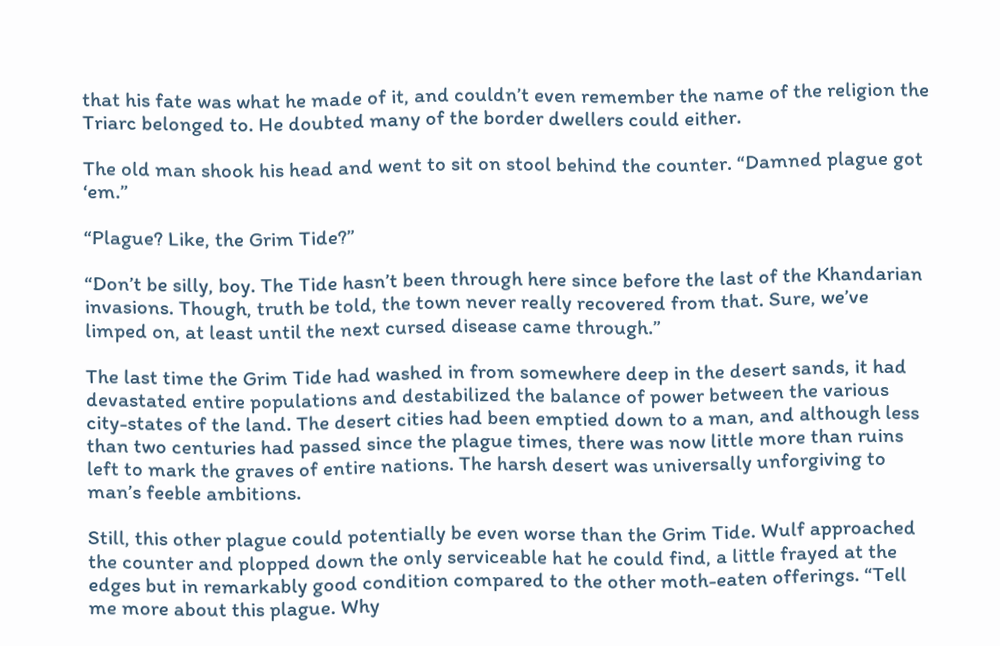that his fate was what he made of it, and couldn’t even remember the name of the religion the Triarc belonged to. He doubted many of the border dwellers could either.

The old man shook his head and went to sit on stool behind the counter. “Damned plague got ‘em.”

“Plague? Like, the Grim Tide?”

“Don’t be silly, boy. The Tide hasn’t been through here since before the last of the Khandarian invasions. Though, truth be told, the town never really recovered from that. Sure, we’ve limped on, at least until the next cursed disease came through.”

The last time the Grim Tide had washed in from somewhere deep in the desert sands, it had devastated entire populations and destabilized the balance of power between the various city-states of the land. The desert cities had been emptied down to a man, and although less than two centuries had passed since the plague times, there was now little more than ruins left to mark the graves of entire nations. The harsh desert was universally unforgiving to man’s feeble ambitions.

Still, this other plague could potentially be even worse than the Grim Tide. Wulf approached the counter and plopped down the only serviceable hat he could find, a little frayed at the edges but in remarkably good condition compared to the other moth-eaten offerings. “Tell me more about this plague. Why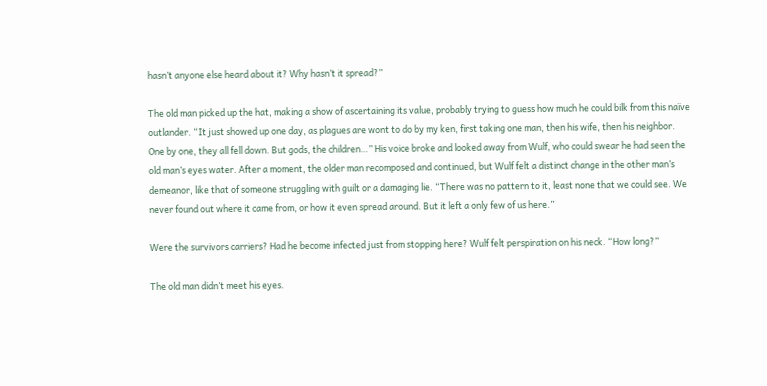hasn’t anyone else heard about it? Why hasn’t it spread?”

The old man picked up the hat, making a show of ascertaining its value, probably trying to guess how much he could bilk from this naïve outlander. “It just showed up one day, as plagues are wont to do by my ken, first taking one man, then his wife, then his neighbor. One by one, they all fell down. But gods, the children…” His voice broke and looked away from Wulf, who could swear he had seen the old man’s eyes water. After a moment, the older man recomposed and continued, but Wulf felt a distinct change in the other man’s demeanor, like that of someone struggling with guilt or a damaging lie. “There was no pattern to it, least none that we could see. We never found out where it came from, or how it even spread around. But it left a only few of us here.”

Were the survivors carriers? Had he become infected just from stopping here? Wulf felt perspiration on his neck. “How long?”

The old man didn’t meet his eyes.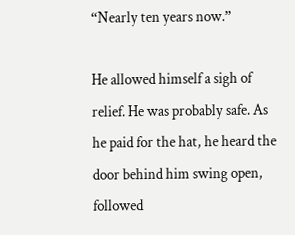“Nearly ten years now.”

He allowed himself a sigh of relief. He was probably safe. As he paid for the hat, he heard the door behind him swing open, followed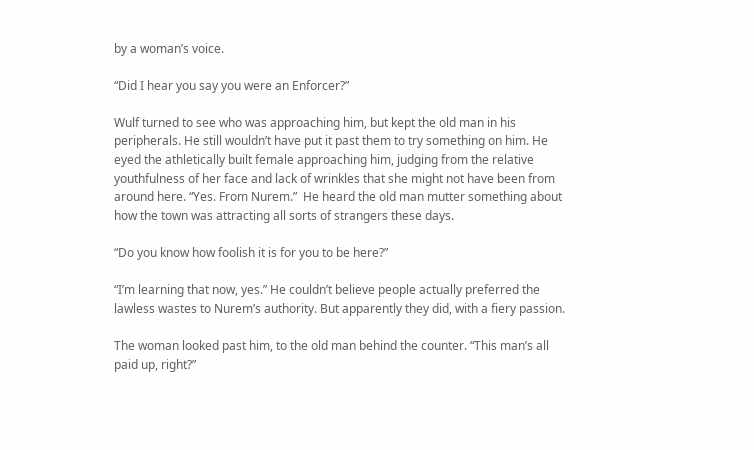by a woman’s voice.

“Did I hear you say you were an Enforcer?”

Wulf turned to see who was approaching him, but kept the old man in his peripherals. He still wouldn’t have put it past them to try something on him. He eyed the athletically built female approaching him, judging from the relative youthfulness of her face and lack of wrinkles that she might not have been from around here. “Yes. From Nurem.”  He heard the old man mutter something about how the town was attracting all sorts of strangers these days.

“Do you know how foolish it is for you to be here?”

“I’m learning that now, yes.” He couldn’t believe people actually preferred the lawless wastes to Nurem’s authority. But apparently they did, with a fiery passion.

The woman looked past him, to the old man behind the counter. “This man’s all paid up, right?”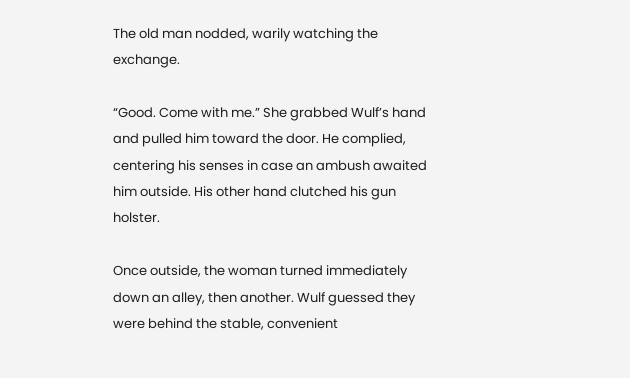The old man nodded, warily watching the exchange.

“Good. Come with me.” She grabbed Wulf’s hand and pulled him toward the door. He complied, centering his senses in case an ambush awaited him outside. His other hand clutched his gun holster.

Once outside, the woman turned immediately down an alley, then another. Wulf guessed they were behind the stable, convenient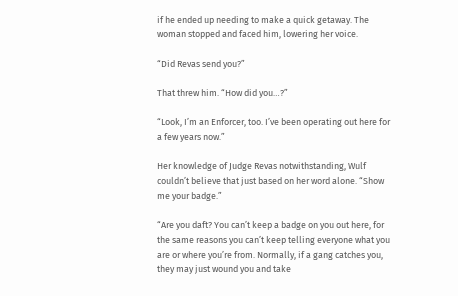if he ended up needing to make a quick getaway. The woman stopped and faced him, lowering her voice.

“Did Revas send you?”

That threw him. “How did you…?”

“Look, I’m an Enforcer, too. I’ve been operating out here for a few years now.”

Her knowledge of Judge Revas notwithstanding, Wulf couldn’t believe that just based on her word alone. “Show me your badge.”

“Are you daft? You can’t keep a badge on you out here, for the same reasons you can’t keep telling everyone what you are or where you’re from. Normally, if a gang catches you, they may just wound you and take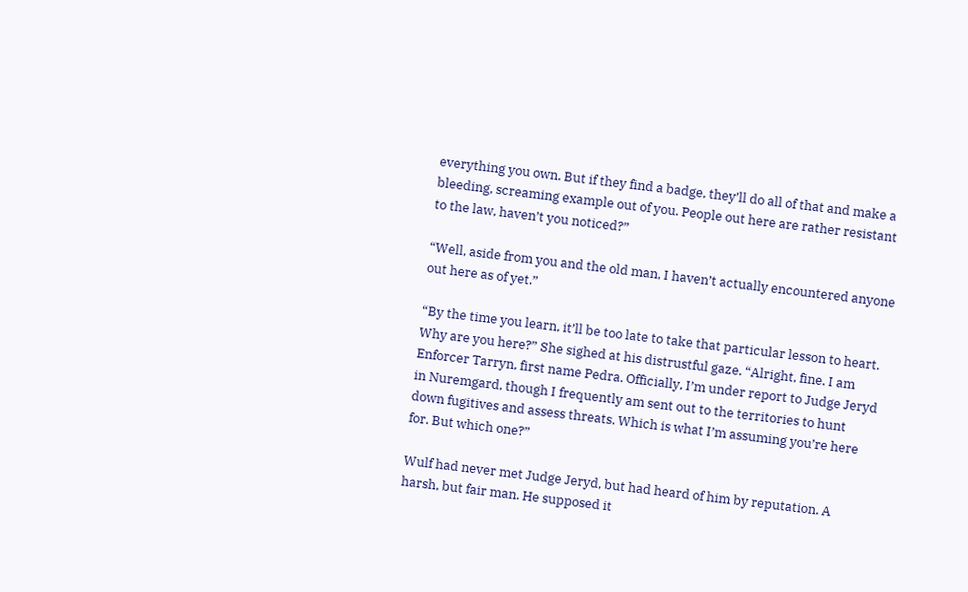everything you own. But if they find a badge, they’ll do all of that and make a bleeding, screaming example out of you. People out here are rather resistant to the law, haven’t you noticed?”

“Well, aside from you and the old man, I haven’t actually encountered anyone out here as of yet.”

“By the time you learn, it’ll be too late to take that particular lesson to heart. Why are you here?” She sighed at his distrustful gaze. “Alright, fine. I am Enforcer Tarryn, first name Pedra. Officially, I’m under report to Judge Jeryd in Nuremgard, though I frequently am sent out to the territories to hunt down fugitives and assess threats. Which is what I’m assuming you’re here for. But which one?”

Wulf had never met Judge Jeryd, but had heard of him by reputation. A harsh, but fair man. He supposed it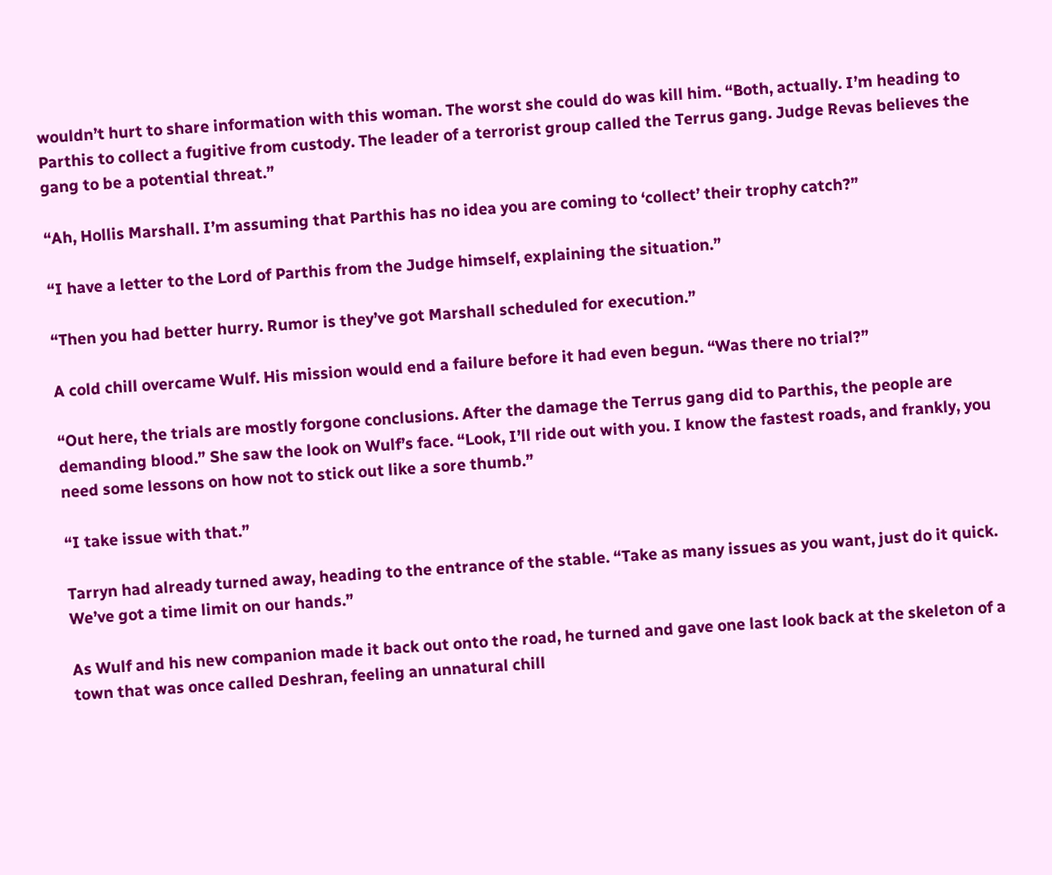wouldn’t hurt to share information with this woman. The worst she could do was kill him. “Both, actually. I’m heading to Parthis to collect a fugitive from custody. The leader of a terrorist group called the Terrus gang. Judge Revas believes the gang to be a potential threat.”

“Ah, Hollis Marshall. I’m assuming that Parthis has no idea you are coming to ‘collect’ their trophy catch?”

“I have a letter to the Lord of Parthis from the Judge himself, explaining the situation.”

“Then you had better hurry. Rumor is they’ve got Marshall scheduled for execution.”

A cold chill overcame Wulf. His mission would end a failure before it had even begun. “Was there no trial?”

“Out here, the trials are mostly forgone conclusions. After the damage the Terrus gang did to Parthis, the people are demanding blood.” She saw the look on Wulf’s face. “Look, I’ll ride out with you. I know the fastest roads, and frankly, you need some lessons on how not to stick out like a sore thumb.”

“I take issue with that.”

Tarryn had already turned away, heading to the entrance of the stable. “Take as many issues as you want, just do it quick. We’ve got a time limit on our hands.”

As Wulf and his new companion made it back out onto the road, he turned and gave one last look back at the skeleton of a town that was once called Deshran, feeling an unnatural chill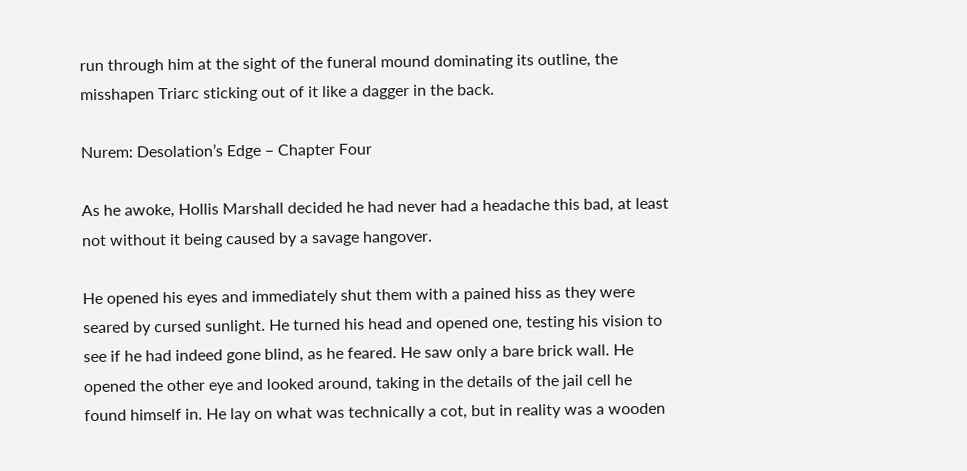run through him at the sight of the funeral mound dominating its outline, the misshapen Triarc sticking out of it like a dagger in the back.

Nurem: Desolation’s Edge – Chapter Four

As he awoke, Hollis Marshall decided he had never had a headache this bad, at least not without it being caused by a savage hangover.

He opened his eyes and immediately shut them with a pained hiss as they were seared by cursed sunlight. He turned his head and opened one, testing his vision to see if he had indeed gone blind, as he feared. He saw only a bare brick wall. He opened the other eye and looked around, taking in the details of the jail cell he found himself in. He lay on what was technically a cot, but in reality was a wooden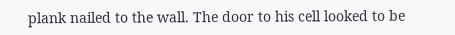plank nailed to the wall. The door to his cell looked to be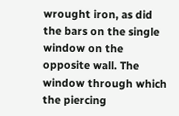wrought iron, as did the bars on the single window on the opposite wall. The window through which the piercing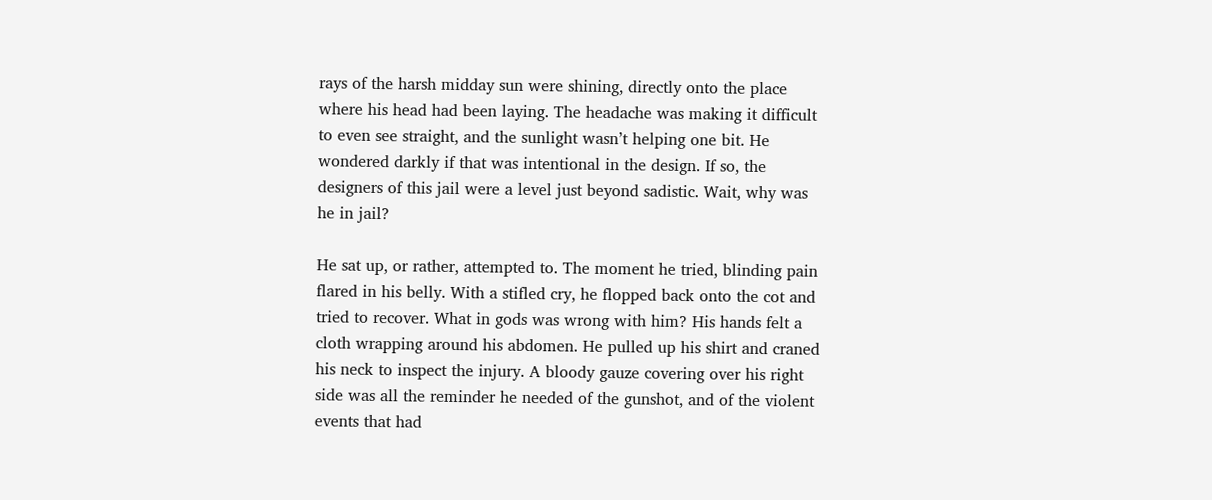rays of the harsh midday sun were shining, directly onto the place where his head had been laying. The headache was making it difficult to even see straight, and the sunlight wasn’t helping one bit. He wondered darkly if that was intentional in the design. If so, the designers of this jail were a level just beyond sadistic. Wait, why was he in jail?

He sat up, or rather, attempted to. The moment he tried, blinding pain flared in his belly. With a stifled cry, he flopped back onto the cot and tried to recover. What in gods was wrong with him? His hands felt a cloth wrapping around his abdomen. He pulled up his shirt and craned his neck to inspect the injury. A bloody gauze covering over his right side was all the reminder he needed of the gunshot, and of the violent events that had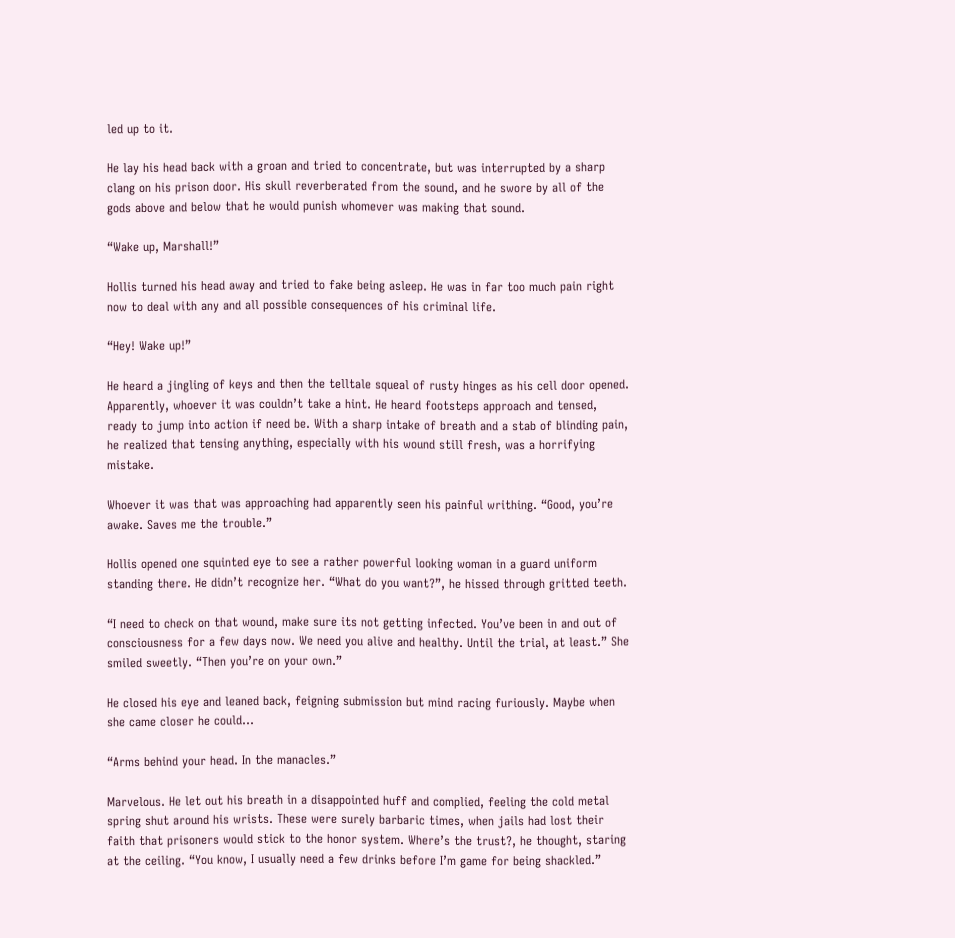led up to it.

He lay his head back with a groan and tried to concentrate, but was interrupted by a sharp clang on his prison door. His skull reverberated from the sound, and he swore by all of the gods above and below that he would punish whomever was making that sound.

“Wake up, Marshall!”

Hollis turned his head away and tried to fake being asleep. He was in far too much pain right now to deal with any and all possible consequences of his criminal life.

“Hey! Wake up!”

He heard a jingling of keys and then the telltale squeal of rusty hinges as his cell door opened. Apparently, whoever it was couldn’t take a hint. He heard footsteps approach and tensed, ready to jump into action if need be. With a sharp intake of breath and a stab of blinding pain, he realized that tensing anything, especially with his wound still fresh, was a horrifying mistake.

Whoever it was that was approaching had apparently seen his painful writhing. “Good, you’re awake. Saves me the trouble.”

Hollis opened one squinted eye to see a rather powerful looking woman in a guard uniform standing there. He didn’t recognize her. “What do you want?”, he hissed through gritted teeth.

“I need to check on that wound, make sure its not getting infected. You’ve been in and out of consciousness for a few days now. We need you alive and healthy. Until the trial, at least.” She smiled sweetly. “Then you’re on your own.”

He closed his eye and leaned back, feigning submission but mind racing furiously. Maybe when she came closer he could…

“Arms behind your head. In the manacles.”

Marvelous. He let out his breath in a disappointed huff and complied, feeling the cold metal spring shut around his wrists. These were surely barbaric times, when jails had lost their faith that prisoners would stick to the honor system. Where’s the trust?, he thought, staring at the ceiling. “You know, I usually need a few drinks before I’m game for being shackled.”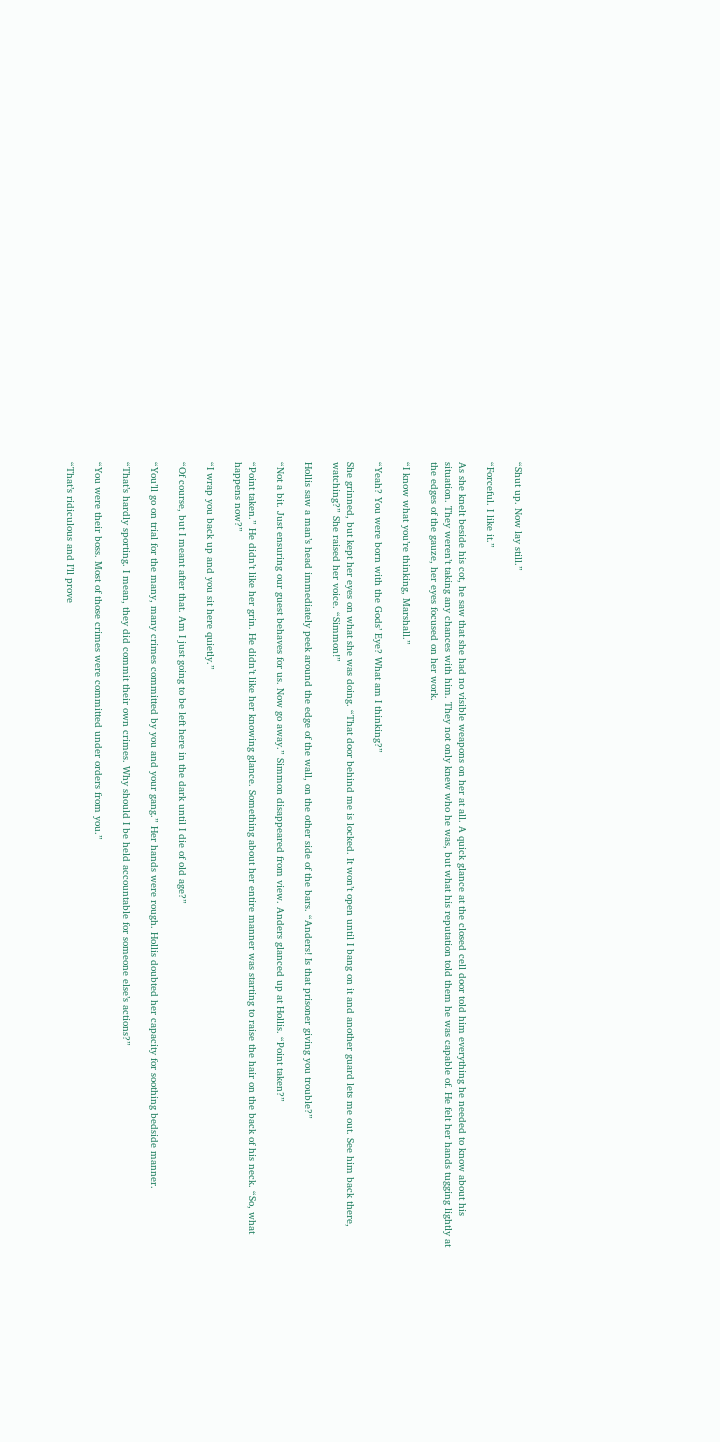“Shut up. Now lay still.”

“Forceful. I like it.”

As she knelt beside his cot, he saw that she had no visible weapons on her at all. A quick glance at the closed cell door told him everything he needed to know about his situation. They weren’t taking any chances with him. They not only knew who he was, but what his reputation told them he was capable of. He felt her hands tugging lightly at the edges of the gauze, her eyes focused on her work.

“I know what you’re thinking, Marshall.”

“Yeah? You were born with the Gods’ Eye? What am I thinking?”

She grinned, but kept her eyes on what she was doing. “That door behind me is locked. It won’t open until I bang on it and another guard lets me out. See him back there, watching?” She raised her voice. “Simmon!”

Hollis saw a man’s head immediately peek around the edge of the wall, on the other side of the bars. “Anders! Is that prisoner giving you trouble?”

“Not a bit. Just ensuring our guest behaves for us. Now go away.” Simmon disappeared from view. Anders glanced up at Hollis. “Point taken?”

“Point taken.” He didn’t like her grin. He didn’t like her knowing glance. Something about her entire manner was starting to raise the hair on the back of his neck. “So, what happens now?”

“I wrap you back up and you sit here quietly.”

“Of course, but I meant after that. Am I just going to be left here in the dark until I die of old age?”

“You’ll go on trial for the many, many crimes committed by you and your gang.” Her hands were rough. Hollis doubted her capacity for soothing bedside manner.

“That’s hardly sporting. I mean, they did commit their own crimes. Why should I be held accountable for someone else’s actions?”

“You were their boss. Most of those crimes were committed under orders from you.”

“That’s ridiculous and I’ll prove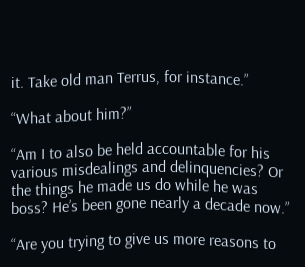it. Take old man Terrus, for instance.”

“What about him?”

“Am I to also be held accountable for his various misdealings and delinquencies? Or the things he made us do while he was boss? He’s been gone nearly a decade now.”

“Are you trying to give us more reasons to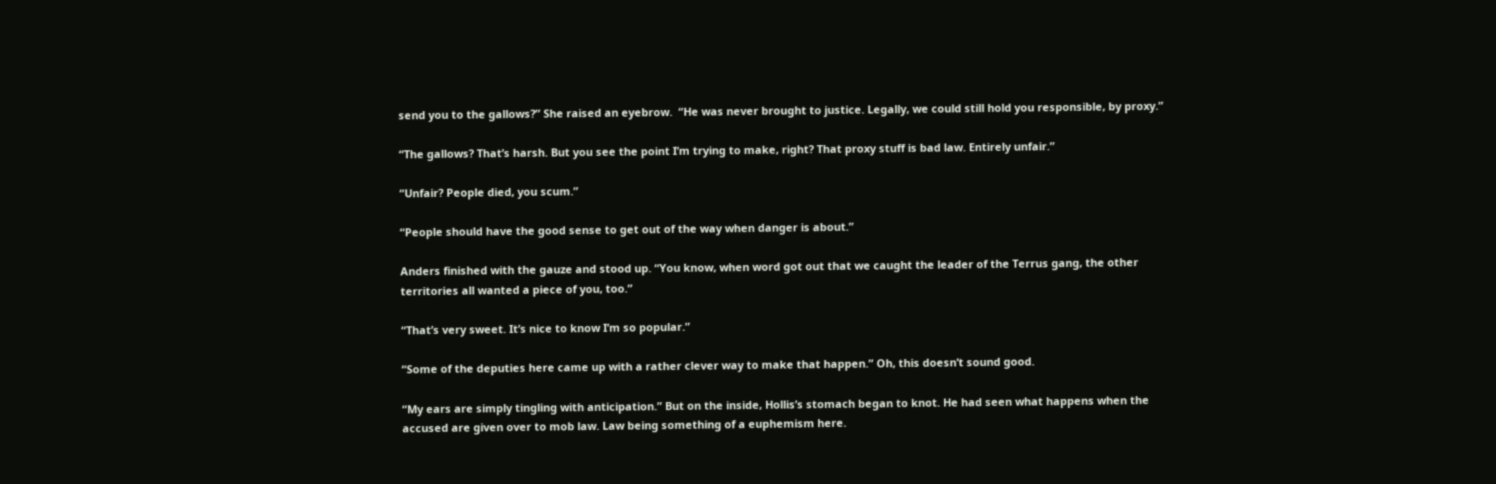send you to the gallows?” She raised an eyebrow.  “He was never brought to justice. Legally, we could still hold you responsible, by proxy.”

“The gallows? That’s harsh. But you see the point I’m trying to make, right? That proxy stuff is bad law. Entirely unfair.”

“Unfair? People died, you scum.”

“People should have the good sense to get out of the way when danger is about.”

Anders finished with the gauze and stood up. “You know, when word got out that we caught the leader of the Terrus gang, the other territories all wanted a piece of you, too.”

“That’s very sweet. It’s nice to know I’m so popular.”

“Some of the deputies here came up with a rather clever way to make that happen.” Oh, this doesn’t sound good.

“My ears are simply tingling with anticipation.” But on the inside, Hollis’s stomach began to knot. He had seen what happens when the accused are given over to mob law. Law being something of a euphemism here.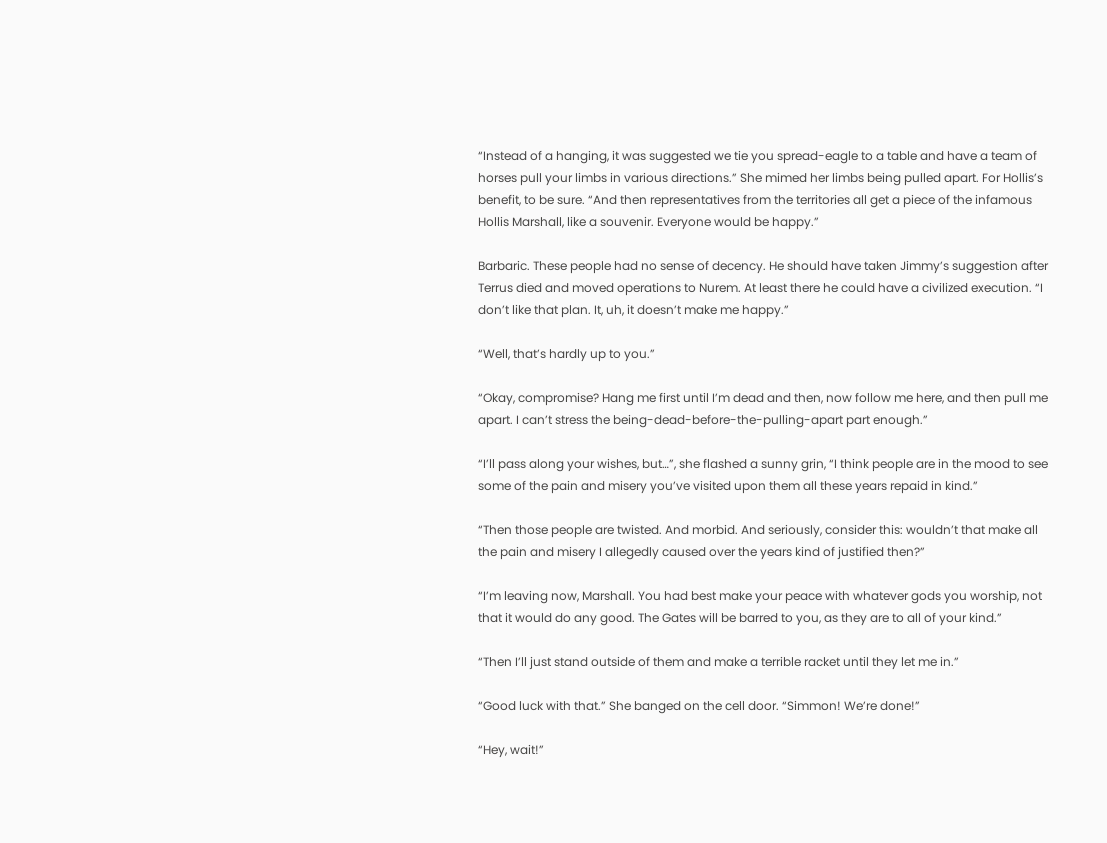“Instead of a hanging, it was suggested we tie you spread-eagle to a table and have a team of horses pull your limbs in various directions.” She mimed her limbs being pulled apart. For Hollis’s benefit, to be sure. “And then representatives from the territories all get a piece of the infamous Hollis Marshall, like a souvenir. Everyone would be happy.”

Barbaric. These people had no sense of decency. He should have taken Jimmy’s suggestion after Terrus died and moved operations to Nurem. At least there he could have a civilized execution. “I don’t like that plan. It, uh, it doesn’t make me happy.”

“Well, that’s hardly up to you.”

“Okay, compromise? Hang me first until I’m dead and then, now follow me here, and then pull me apart. I can’t stress the being-dead-before-the-pulling-apart part enough.”

“I’ll pass along your wishes, but…”, she flashed a sunny grin, “I think people are in the mood to see some of the pain and misery you’ve visited upon them all these years repaid in kind.”

“Then those people are twisted. And morbid. And seriously, consider this: wouldn’t that make all the pain and misery I allegedly caused over the years kind of justified then?”

“I’m leaving now, Marshall. You had best make your peace with whatever gods you worship, not that it would do any good. The Gates will be barred to you, as they are to all of your kind.”

“Then I’ll just stand outside of them and make a terrible racket until they let me in.”

“Good luck with that.” She banged on the cell door. “Simmon! We’re done!”

“Hey, wait!”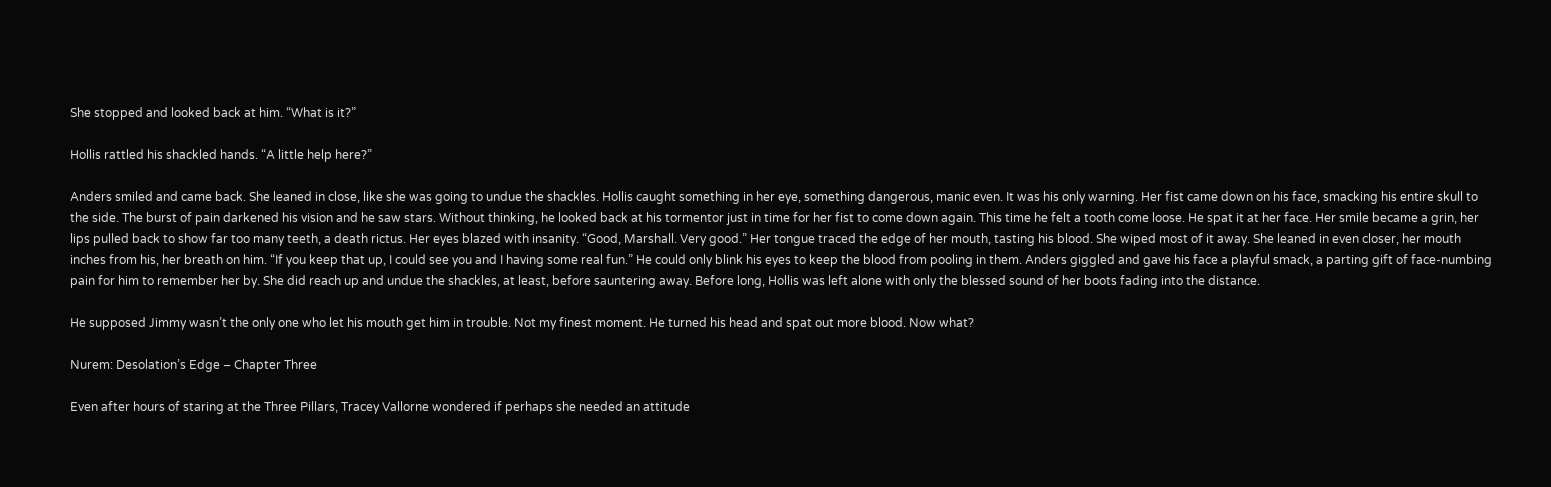She stopped and looked back at him. “What is it?”

Hollis rattled his shackled hands. “A little help here?”

Anders smiled and came back. She leaned in close, like she was going to undue the shackles. Hollis caught something in her eye, something dangerous, manic even. It was his only warning. Her fist came down on his face, smacking his entire skull to the side. The burst of pain darkened his vision and he saw stars. Without thinking, he looked back at his tormentor just in time for her fist to come down again. This time he felt a tooth come loose. He spat it at her face. Her smile became a grin, her lips pulled back to show far too many teeth, a death rictus. Her eyes blazed with insanity. “Good, Marshall. Very good.” Her tongue traced the edge of her mouth, tasting his blood. She wiped most of it away. She leaned in even closer, her mouth inches from his, her breath on him. “If you keep that up, I could see you and I having some real fun.” He could only blink his eyes to keep the blood from pooling in them. Anders giggled and gave his face a playful smack, a parting gift of face-numbing pain for him to remember her by. She did reach up and undue the shackles, at least, before sauntering away. Before long, Hollis was left alone with only the blessed sound of her boots fading into the distance.

He supposed Jimmy wasn’t the only one who let his mouth get him in trouble. Not my finest moment. He turned his head and spat out more blood. Now what?

Nurem: Desolation’s Edge – Chapter Three

Even after hours of staring at the Three Pillars, Tracey Vallorne wondered if perhaps she needed an attitude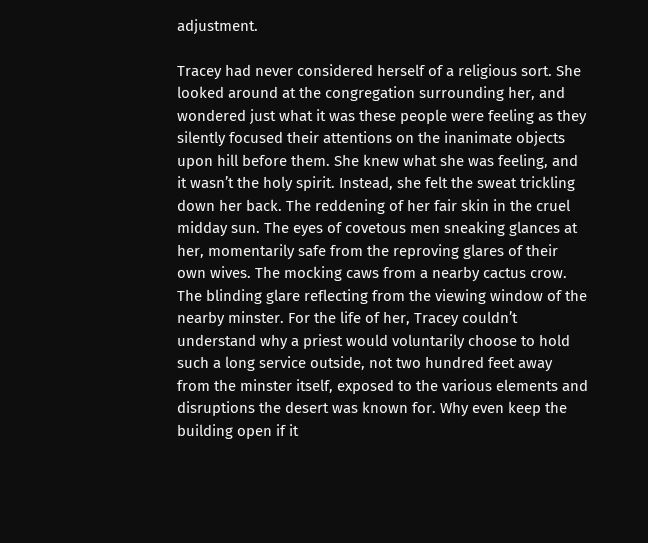adjustment.

Tracey had never considered herself of a religious sort. She looked around at the congregation surrounding her, and wondered just what it was these people were feeling as they silently focused their attentions on the inanimate objects upon hill before them. She knew what she was feeling, and it wasn’t the holy spirit. Instead, she felt the sweat trickling down her back. The reddening of her fair skin in the cruel midday sun. The eyes of covetous men sneaking glances at her, momentarily safe from the reproving glares of their own wives. The mocking caws from a nearby cactus crow. The blinding glare reflecting from the viewing window of the nearby minster. For the life of her, Tracey couldn’t understand why a priest would voluntarily choose to hold such a long service outside, not two hundred feet away from the minster itself, exposed to the various elements and disruptions the desert was known for. Why even keep the building open if it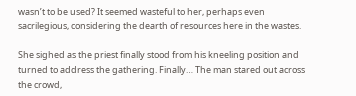wasn’t to be used? It seemed wasteful to her, perhaps even sacrilegious, considering the dearth of resources here in the wastes.

She sighed as the priest finally stood from his kneeling position and turned to address the gathering. Finally… The man stared out across the crowd,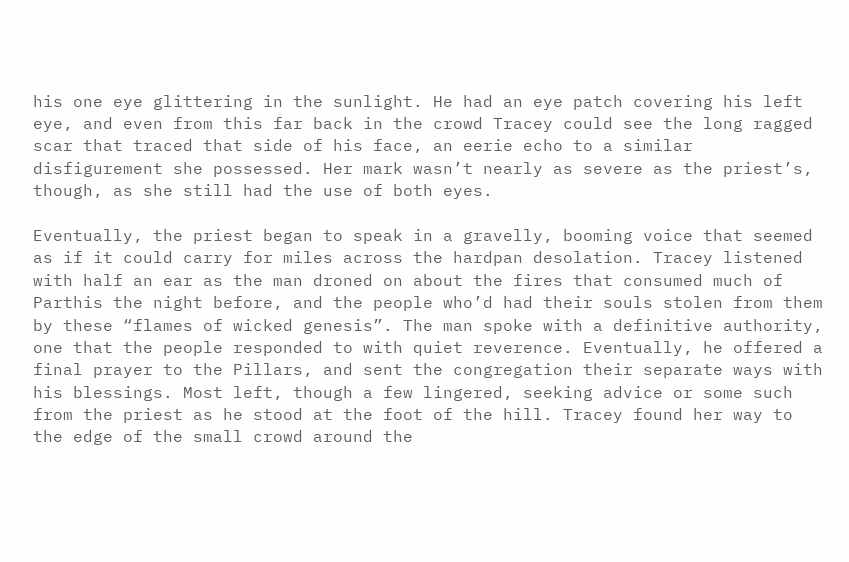his one eye glittering in the sunlight. He had an eye patch covering his left eye, and even from this far back in the crowd Tracey could see the long ragged scar that traced that side of his face, an eerie echo to a similar disfigurement she possessed. Her mark wasn’t nearly as severe as the priest’s, though, as she still had the use of both eyes.

Eventually, the priest began to speak in a gravelly, booming voice that seemed as if it could carry for miles across the hardpan desolation. Tracey listened with half an ear as the man droned on about the fires that consumed much of Parthis the night before, and the people who’d had their souls stolen from them by these “flames of wicked genesis”. The man spoke with a definitive authority, one that the people responded to with quiet reverence. Eventually, he offered a final prayer to the Pillars, and sent the congregation their separate ways with his blessings. Most left, though a few lingered, seeking advice or some such from the priest as he stood at the foot of the hill. Tracey found her way to the edge of the small crowd around the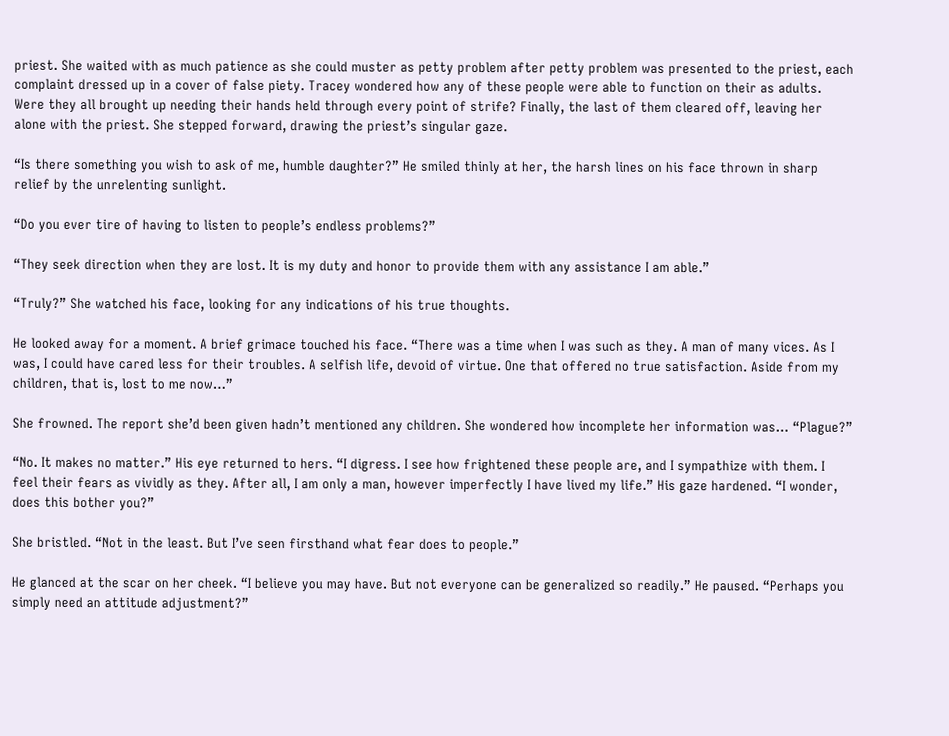priest. She waited with as much patience as she could muster as petty problem after petty problem was presented to the priest, each complaint dressed up in a cover of false piety. Tracey wondered how any of these people were able to function on their as adults. Were they all brought up needing their hands held through every point of strife? Finally, the last of them cleared off, leaving her alone with the priest. She stepped forward, drawing the priest’s singular gaze.

“Is there something you wish to ask of me, humble daughter?” He smiled thinly at her, the harsh lines on his face thrown in sharp relief by the unrelenting sunlight.

“Do you ever tire of having to listen to people’s endless problems?”

“They seek direction when they are lost. It is my duty and honor to provide them with any assistance I am able.”

“Truly?” She watched his face, looking for any indications of his true thoughts.

He looked away for a moment. A brief grimace touched his face. “There was a time when I was such as they. A man of many vices. As I was, I could have cared less for their troubles. A selfish life, devoid of virtue. One that offered no true satisfaction. Aside from my children, that is, lost to me now…”

She frowned. The report she’d been given hadn’t mentioned any children. She wondered how incomplete her information was… “Plague?”

“No. It makes no matter.” His eye returned to hers. “I digress. I see how frightened these people are, and I sympathize with them. I feel their fears as vividly as they. After all, I am only a man, however imperfectly I have lived my life.” His gaze hardened. “I wonder, does this bother you?”

She bristled. “Not in the least. But I’ve seen firsthand what fear does to people.”

He glanced at the scar on her cheek. “I believe you may have. But not everyone can be generalized so readily.” He paused. “Perhaps you simply need an attitude adjustment?”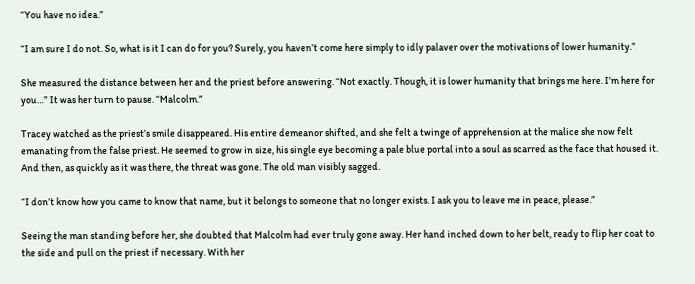“You have no idea.”

“I am sure I do not. So, what is it I can do for you? Surely, you haven’t come here simply to idly palaver over the motivations of lower humanity.”

She measured the distance between her and the priest before answering. “Not exactly. Though, it is lower humanity that brings me here. I’m here for you…” It was her turn to pause. “Malcolm.”

Tracey watched as the priest’s smile disappeared. His entire demeanor shifted, and she felt a twinge of apprehension at the malice she now felt emanating from the false priest. He seemed to grow in size, his single eye becoming a pale blue portal into a soul as scarred as the face that housed it. And then, as quickly as it was there, the threat was gone. The old man visibly sagged.

“I don’t know how you came to know that name, but it belongs to someone that no longer exists. I ask you to leave me in peace, please.”

Seeing the man standing before her, she doubted that Malcolm had ever truly gone away. Her hand inched down to her belt, ready to flip her coat to the side and pull on the priest if necessary. With her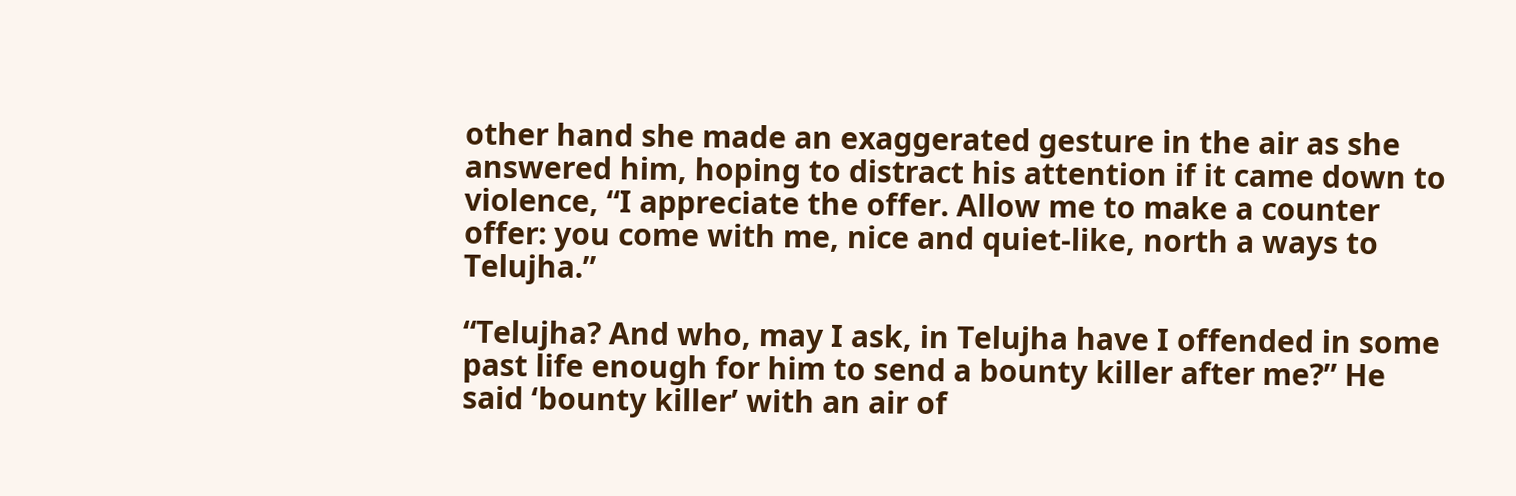other hand she made an exaggerated gesture in the air as she answered him, hoping to distract his attention if it came down to violence, “I appreciate the offer. Allow me to make a counter offer: you come with me, nice and quiet-like, north a ways to Telujha.”

“Telujha? And who, may I ask, in Telujha have I offended in some past life enough for him to send a bounty killer after me?” He said ‘bounty killer’ with an air of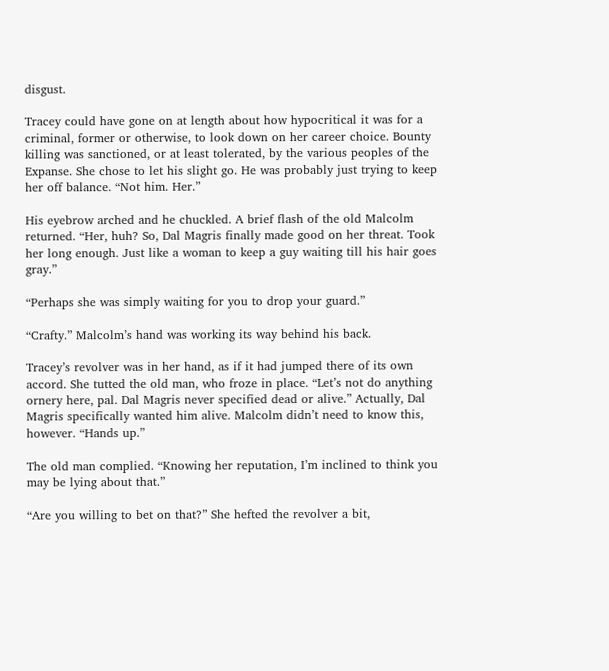disgust.

Tracey could have gone on at length about how hypocritical it was for a criminal, former or otherwise, to look down on her career choice. Bounty killing was sanctioned, or at least tolerated, by the various peoples of the Expanse. She chose to let his slight go. He was probably just trying to keep her off balance. “Not him. Her.”

His eyebrow arched and he chuckled. A brief flash of the old Malcolm returned. “Her, huh? So, Dal Magris finally made good on her threat. Took her long enough. Just like a woman to keep a guy waiting till his hair goes gray.”

“Perhaps she was simply waiting for you to drop your guard.”

“Crafty.” Malcolm’s hand was working its way behind his back.

Tracey’s revolver was in her hand, as if it had jumped there of its own accord. She tutted the old man, who froze in place. “Let’s not do anything ornery here, pal. Dal Magris never specified dead or alive.” Actually, Dal Magris specifically wanted him alive. Malcolm didn’t need to know this, however. “Hands up.”

The old man complied. “Knowing her reputation, I’m inclined to think you may be lying about that.”

“Are you willing to bet on that?” She hefted the revolver a bit,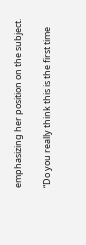emphasizing her position on the subject.

“Do you really think this is the first time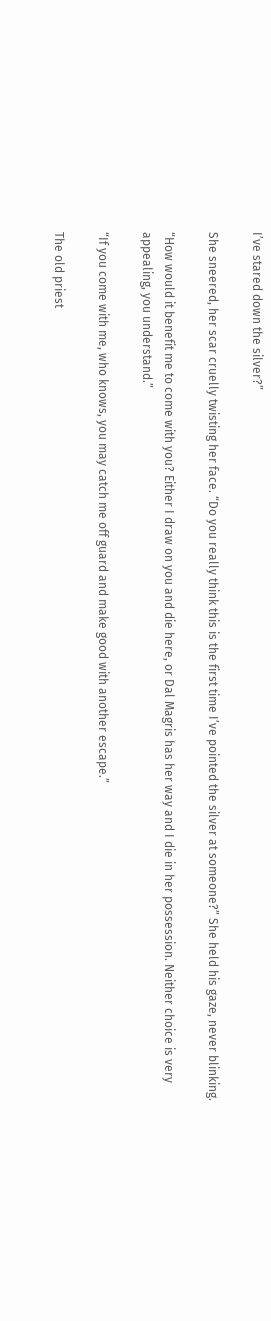I’ve stared down the silver?”

She sneered, her scar cruelly twisting her face. “Do you really think this is the first time I’ve pointed the silver at someone?” She held his gaze, never blinking.

“How would it benefit me to come with you? Either I draw on you and die here, or Dal Magris has her way and I die in her possession. Neither choice is very appealing, you understand.”

“If you come with me, who knows, you may catch me off guard and make good with another escape.”

The old priest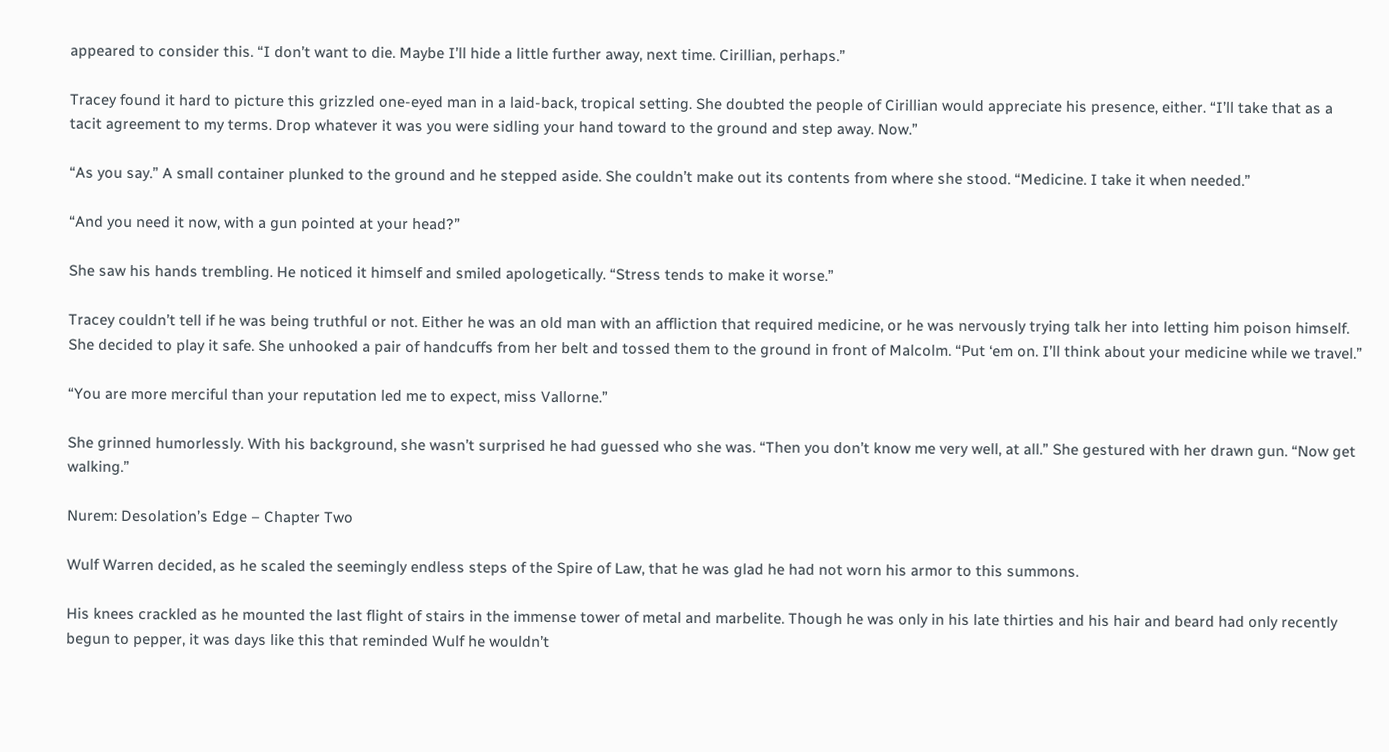appeared to consider this. “I don’t want to die. Maybe I’ll hide a little further away, next time. Cirillian, perhaps.”

Tracey found it hard to picture this grizzled one-eyed man in a laid-back, tropical setting. She doubted the people of Cirillian would appreciate his presence, either. “I’ll take that as a tacit agreement to my terms. Drop whatever it was you were sidling your hand toward to the ground and step away. Now.”

“As you say.” A small container plunked to the ground and he stepped aside. She couldn’t make out its contents from where she stood. “Medicine. I take it when needed.”

“And you need it now, with a gun pointed at your head?”

She saw his hands trembling. He noticed it himself and smiled apologetically. “Stress tends to make it worse.”

Tracey couldn’t tell if he was being truthful or not. Either he was an old man with an affliction that required medicine, or he was nervously trying talk her into letting him poison himself. She decided to play it safe. She unhooked a pair of handcuffs from her belt and tossed them to the ground in front of Malcolm. “Put ‘em on. I’ll think about your medicine while we travel.”

“You are more merciful than your reputation led me to expect, miss Vallorne.”

She grinned humorlessly. With his background, she wasn’t surprised he had guessed who she was. “Then you don’t know me very well, at all.” She gestured with her drawn gun. “Now get walking.”

Nurem: Desolation’s Edge – Chapter Two

Wulf Warren decided, as he scaled the seemingly endless steps of the Spire of Law, that he was glad he had not worn his armor to this summons.

His knees crackled as he mounted the last flight of stairs in the immense tower of metal and marbelite. Though he was only in his late thirties and his hair and beard had only recently begun to pepper, it was days like this that reminded Wulf he wouldn’t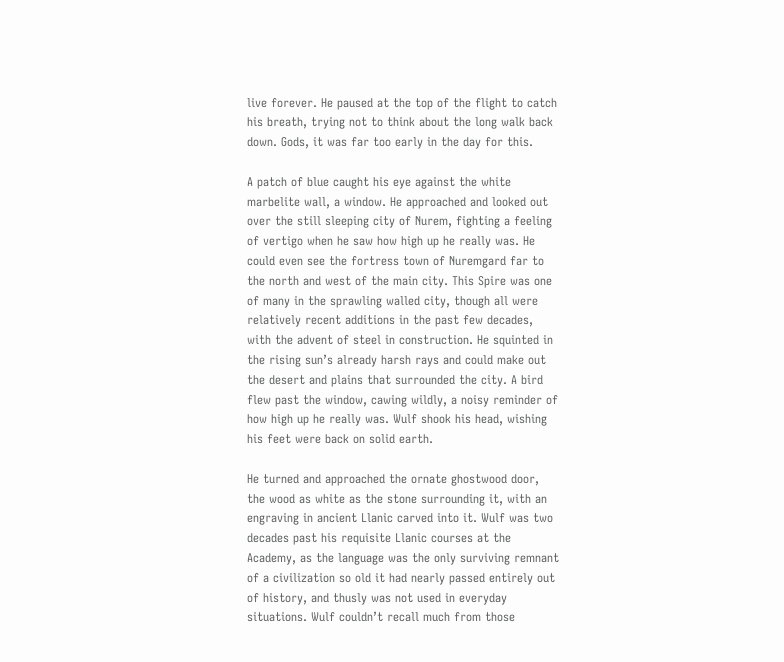live forever. He paused at the top of the flight to catch his breath, trying not to think about the long walk back down. Gods, it was far too early in the day for this.

A patch of blue caught his eye against the white marbelite wall, a window. He approached and looked out over the still sleeping city of Nurem, fighting a feeling of vertigo when he saw how high up he really was. He could even see the fortress town of Nuremgard far to the north and west of the main city. This Spire was one of many in the sprawling walled city, though all were relatively recent additions in the past few decades, with the advent of steel in construction. He squinted in the rising sun’s already harsh rays and could make out the desert and plains that surrounded the city. A bird flew past the window, cawing wildly, a noisy reminder of how high up he really was. Wulf shook his head, wishing his feet were back on solid earth.

He turned and approached the ornate ghostwood door, the wood as white as the stone surrounding it, with an engraving in ancient Llanic carved into it. Wulf was two decades past his requisite Llanic courses at the Academy, as the language was the only surviving remnant of a civilization so old it had nearly passed entirely out of history, and thusly was not used in everyday situations. Wulf couldn’t recall much from those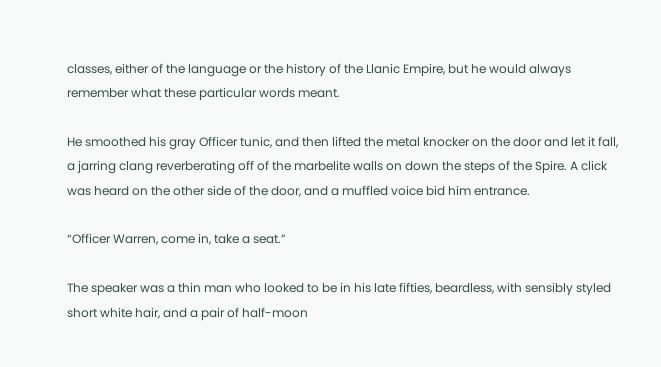classes, either of the language or the history of the Llanic Empire, but he would always remember what these particular words meant.

He smoothed his gray Officer tunic, and then lifted the metal knocker on the door and let it fall, a jarring clang reverberating off of the marbelite walls on down the steps of the Spire. A click was heard on the other side of the door, and a muffled voice bid him entrance.

“Officer Warren, come in, take a seat.”

The speaker was a thin man who looked to be in his late fifties, beardless, with sensibly styled short white hair, and a pair of half-moon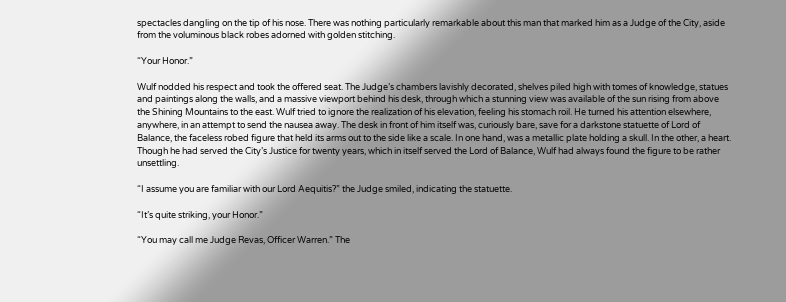spectacles dangling on the tip of his nose. There was nothing particularly remarkable about this man that marked him as a Judge of the City, aside from the voluminous black robes adorned with golden stitching.

“Your Honor.”

Wulf nodded his respect and took the offered seat. The Judge’s chambers lavishly decorated, shelves piled high with tomes of knowledge, statues and paintings along the walls, and a massive viewport behind his desk, through which a stunning view was available of the sun rising from above the Shining Mountains to the east. Wulf tried to ignore the realization of his elevation, feeling his stomach roil. He turned his attention elsewhere, anywhere, in an attempt to send the nausea away. The desk in front of him itself was, curiously bare, save for a darkstone statuette of Lord of Balance, the faceless robed figure that held its arms out to the side like a scale. In one hand, was a metallic plate holding a skull. In the other, a heart. Though he had served the City’s Justice for twenty years, which in itself served the Lord of Balance, Wulf had always found the figure to be rather unsettling.

“I assume you are familiar with our Lord Aequitis?” the Judge smiled, indicating the statuette.

“It’s quite striking, your Honor.”

“You may call me Judge Revas, Officer Warren.” The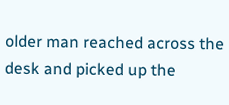older man reached across the desk and picked up the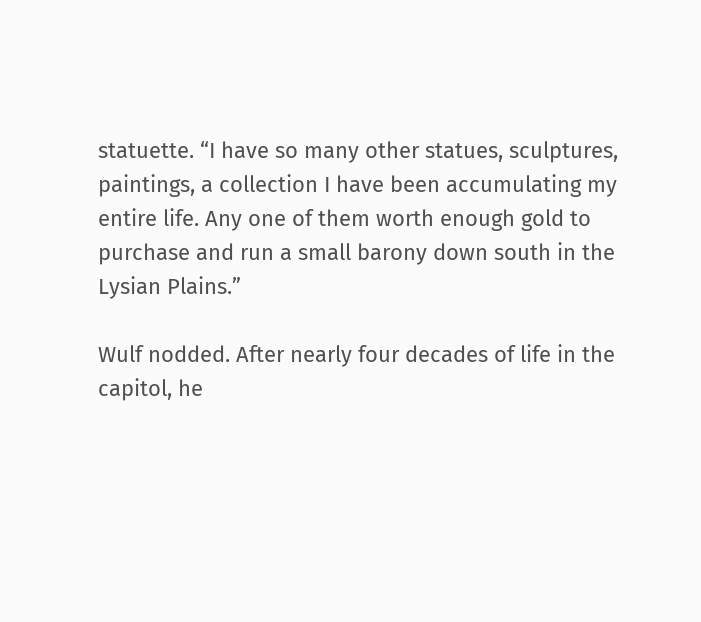statuette. “I have so many other statues, sculptures, paintings, a collection I have been accumulating my entire life. Any one of them worth enough gold to purchase and run a small barony down south in the Lysian Plains.”

Wulf nodded. After nearly four decades of life in the capitol, he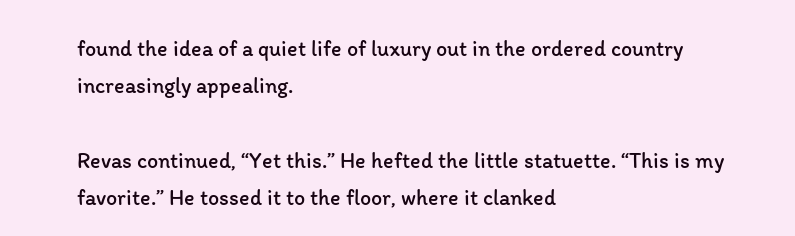found the idea of a quiet life of luxury out in the ordered country increasingly appealing.

Revas continued, “Yet this.” He hefted the little statuette. “This is my favorite.” He tossed it to the floor, where it clanked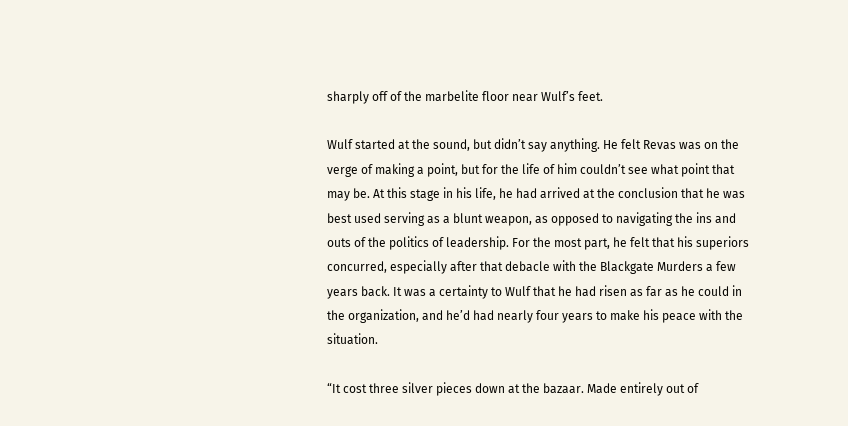sharply off of the marbelite floor near Wulf’s feet.

Wulf started at the sound, but didn’t say anything. He felt Revas was on the verge of making a point, but for the life of him couldn’t see what point that may be. At this stage in his life, he had arrived at the conclusion that he was best used serving as a blunt weapon, as opposed to navigating the ins and outs of the politics of leadership. For the most part, he felt that his superiors concurred, especially after that debacle with the Blackgate Murders a few years back. It was a certainty to Wulf that he had risen as far as he could in the organization, and he’d had nearly four years to make his peace with the situation.

“It cost three silver pieces down at the bazaar. Made entirely out of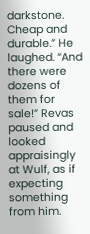darkstone. Cheap and durable.” He laughed. “And there were dozens of them for sale!” Revas paused and looked appraisingly at Wulf, as if expecting something from him.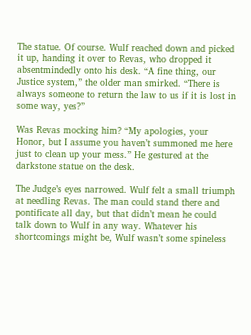The statue. Of course. Wulf reached down and picked it up, handing it over to Revas, who dropped it absentmindedly onto his desk. “A fine thing, our Justice system,” the older man smirked. “There is always someone to return the law to us if it is lost in some way, yes?”

Was Revas mocking him? “My apologies, your Honor, but I assume you haven’t summoned me here just to clean up your mess.” He gestured at the darkstone statue on the desk.

The Judge’s eyes narrowed. Wulf felt a small triumph at needling Revas. The man could stand there and pontificate all day, but that didn’t mean he could talk down to Wulf in any way. Whatever his shortcomings might be, Wulf wasn’t some spineless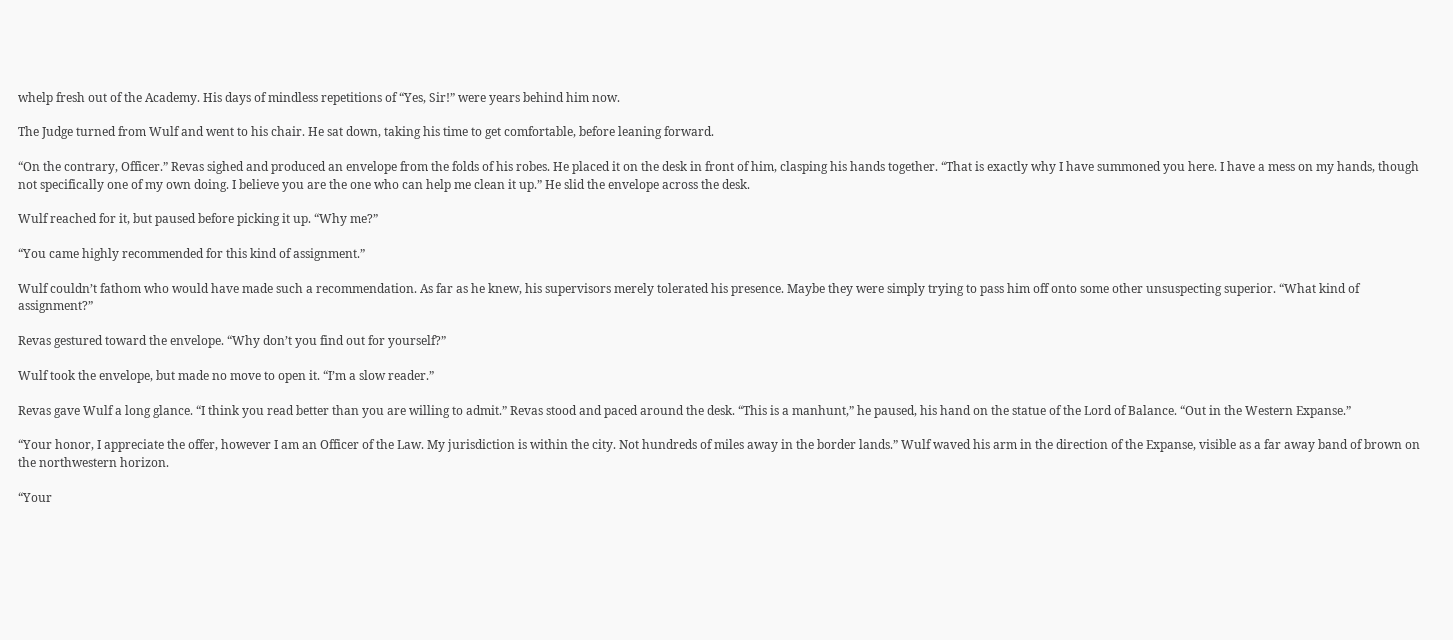whelp fresh out of the Academy. His days of mindless repetitions of “Yes, Sir!” were years behind him now.

The Judge turned from Wulf and went to his chair. He sat down, taking his time to get comfortable, before leaning forward.

“On the contrary, Officer.” Revas sighed and produced an envelope from the folds of his robes. He placed it on the desk in front of him, clasping his hands together. “That is exactly why I have summoned you here. I have a mess on my hands, though not specifically one of my own doing. I believe you are the one who can help me clean it up.” He slid the envelope across the desk.

Wulf reached for it, but paused before picking it up. “Why me?”

“You came highly recommended for this kind of assignment.”

Wulf couldn’t fathom who would have made such a recommendation. As far as he knew, his supervisors merely tolerated his presence. Maybe they were simply trying to pass him off onto some other unsuspecting superior. “What kind of assignment?”

Revas gestured toward the envelope. “Why don’t you find out for yourself?”

Wulf took the envelope, but made no move to open it. “I’m a slow reader.”

Revas gave Wulf a long glance. “I think you read better than you are willing to admit.” Revas stood and paced around the desk. “This is a manhunt,” he paused, his hand on the statue of the Lord of Balance. “Out in the Western Expanse.”

“Your honor, I appreciate the offer, however I am an Officer of the Law. My jurisdiction is within the city. Not hundreds of miles away in the border lands.” Wulf waved his arm in the direction of the Expanse, visible as a far away band of brown on the northwestern horizon.

“Your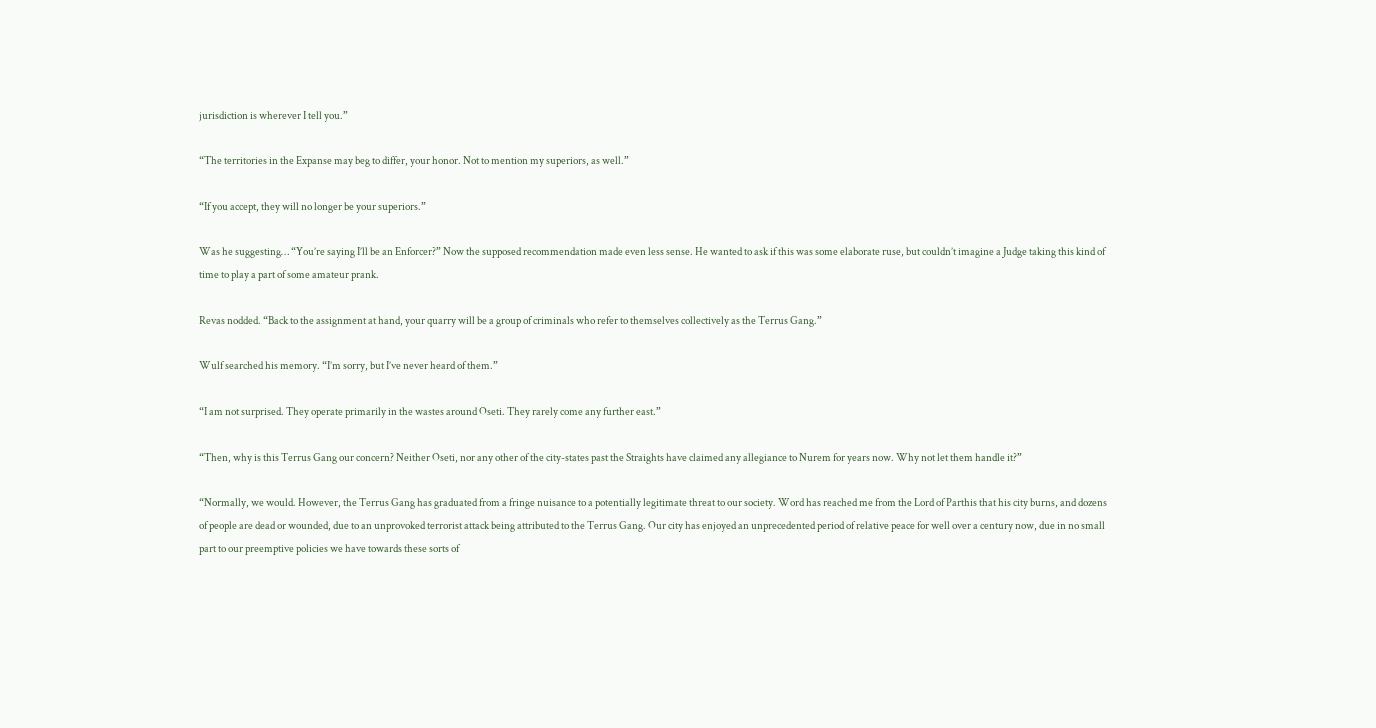jurisdiction is wherever I tell you.”

“The territories in the Expanse may beg to differ, your honor. Not to mention my superiors, as well.”

“If you accept, they will no longer be your superiors.”

Was he suggesting… “You’re saying I’ll be an Enforcer?” Now the supposed recommendation made even less sense. He wanted to ask if this was some elaborate ruse, but couldn’t imagine a Judge taking this kind of time to play a part of some amateur prank.

Revas nodded. “Back to the assignment at hand, your quarry will be a group of criminals who refer to themselves collectively as the Terrus Gang.”

Wulf searched his memory. “I’m sorry, but I’ve never heard of them.”

“I am not surprised. They operate primarily in the wastes around Oseti. They rarely come any further east.”

“Then, why is this Terrus Gang our concern? Neither Oseti, nor any other of the city-states past the Straights have claimed any allegiance to Nurem for years now. Why not let them handle it?”

“Normally, we would. However, the Terrus Gang has graduated from a fringe nuisance to a potentially legitimate threat to our society. Word has reached me from the Lord of Parthis that his city burns, and dozens of people are dead or wounded, due to an unprovoked terrorist attack being attributed to the Terrus Gang. Our city has enjoyed an unprecedented period of relative peace for well over a century now, due in no small part to our preemptive policies we have towards these sorts of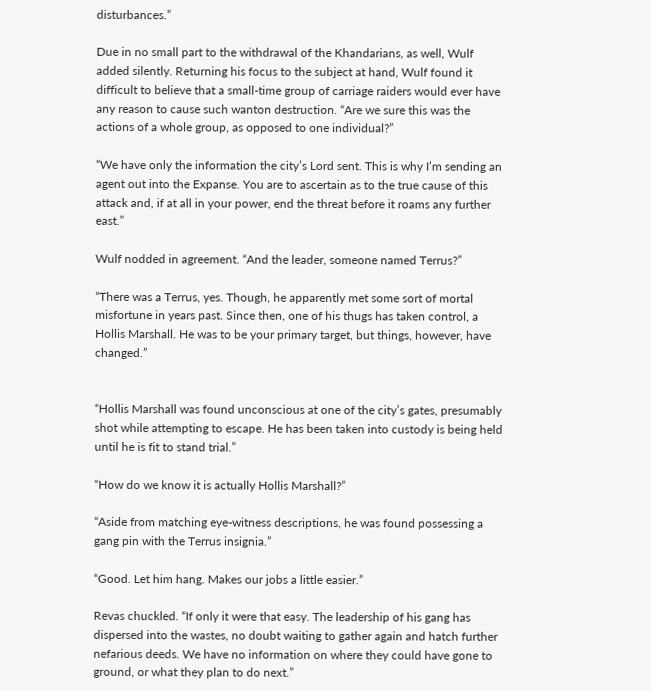disturbances.”

Due in no small part to the withdrawal of the Khandarians, as well, Wulf added silently. Returning his focus to the subject at hand, Wulf found it difficult to believe that a small-time group of carriage raiders would ever have any reason to cause such wanton destruction. “Are we sure this was the actions of a whole group, as opposed to one individual?”

“We have only the information the city’s Lord sent. This is why I’m sending an agent out into the Expanse. You are to ascertain as to the true cause of this attack and, if at all in your power, end the threat before it roams any further east.”

Wulf nodded in agreement. “And the leader, someone named Terrus?”

“There was a Terrus, yes. Though, he apparently met some sort of mortal misfortune in years past. Since then, one of his thugs has taken control, a Hollis Marshall. He was to be your primary target, but things, however, have changed.”


“Hollis Marshall was found unconscious at one of the city’s gates, presumably shot while attempting to escape. He has been taken into custody is being held until he is fit to stand trial.”

“How do we know it is actually Hollis Marshall?”

“Aside from matching eye-witness descriptions, he was found possessing a gang pin with the Terrus insignia.”

“Good. Let him hang. Makes our jobs a little easier.”

Revas chuckled. “If only it were that easy. The leadership of his gang has dispersed into the wastes, no doubt waiting to gather again and hatch further nefarious deeds. We have no information on where they could have gone to ground, or what they plan to do next.”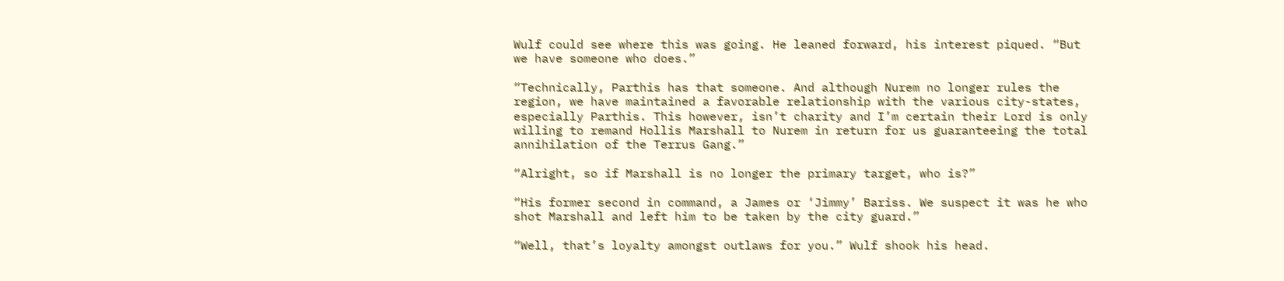Wulf could see where this was going. He leaned forward, his interest piqued. “But we have someone who does.”

“Technically, Parthis has that someone. And although Nurem no longer rules the region, we have maintained a favorable relationship with the various city-states, especially Parthis. This however, isn’t charity and I’m certain their Lord is only willing to remand Hollis Marshall to Nurem in return for us guaranteeing the total annihilation of the Terrus Gang.”

“Alright, so if Marshall is no longer the primary target, who is?”

“His former second in command, a James or ‘Jimmy’ Bariss. We suspect it was he who shot Marshall and left him to be taken by the city guard.”

“Well, that’s loyalty amongst outlaws for you.” Wulf shook his head.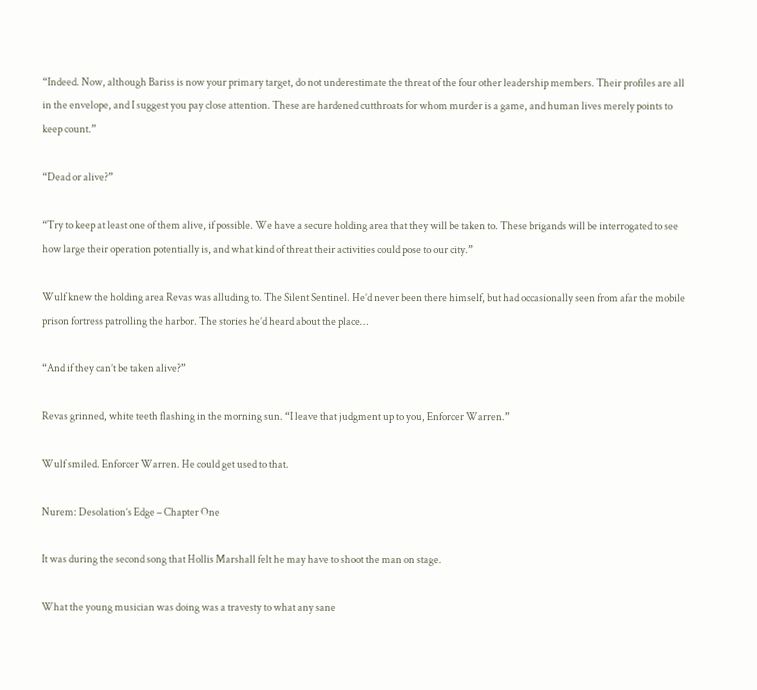“Indeed. Now, although Bariss is now your primary target, do not underestimate the threat of the four other leadership members. Their profiles are all in the envelope, and I suggest you pay close attention. These are hardened cutthroats for whom murder is a game, and human lives merely points to keep count.”

“Dead or alive?”

“Try to keep at least one of them alive, if possible. We have a secure holding area that they will be taken to. These brigands will be interrogated to see how large their operation potentially is, and what kind of threat their activities could pose to our city.”

Wulf knew the holding area Revas was alluding to. The Silent Sentinel. He’d never been there himself, but had occasionally seen from afar the mobile prison fortress patrolling the harbor. The stories he’d heard about the place…

“And if they can’t be taken alive?”

Revas grinned, white teeth flashing in the morning sun. “I leave that judgment up to you, Enforcer Warren.”

Wulf smiled. Enforcer Warren. He could get used to that.

Nurem: Desolation’s Edge – Chapter One

It was during the second song that Hollis Marshall felt he may have to shoot the man on stage.

What the young musician was doing was a travesty to what any sane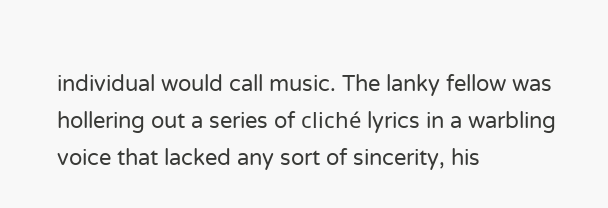individual would call music. The lanky fellow was hollering out a series of cliché lyrics in a warbling voice that lacked any sort of sincerity, his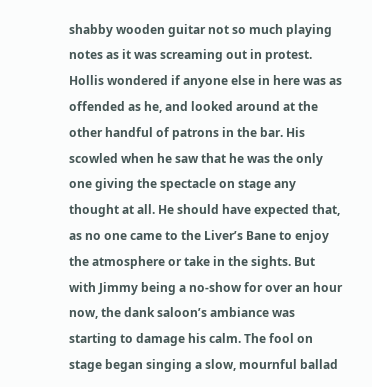shabby wooden guitar not so much playing notes as it was screaming out in protest. Hollis wondered if anyone else in here was as offended as he, and looked around at the other handful of patrons in the bar. His scowled when he saw that he was the only one giving the spectacle on stage any thought at all. He should have expected that, as no one came to the Liver’s Bane to enjoy the atmosphere or take in the sights. But with Jimmy being a no-show for over an hour now, the dank saloon’s ambiance was starting to damage his calm. The fool on stage began singing a slow, mournful ballad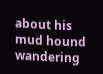about his mud hound wandering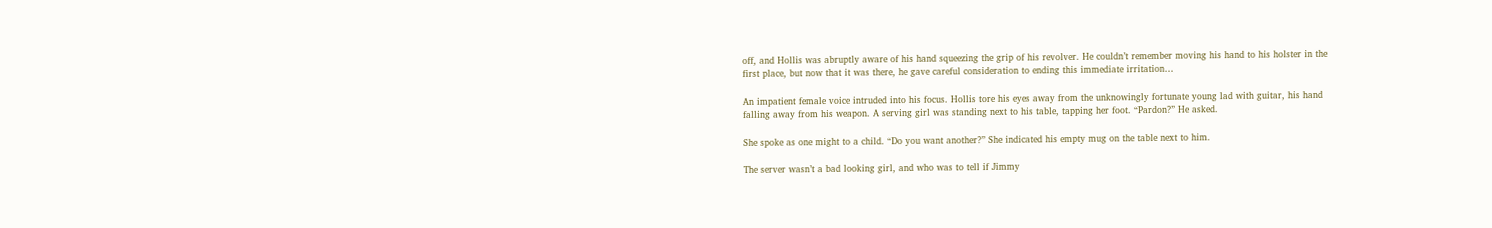off, and Hollis was abruptly aware of his hand squeezing the grip of his revolver. He couldn’t remember moving his hand to his holster in the first place, but now that it was there, he gave careful consideration to ending this immediate irritation…

An impatient female voice intruded into his focus. Hollis tore his eyes away from the unknowingly fortunate young lad with guitar, his hand falling away from his weapon. A serving girl was standing next to his table, tapping her foot. “Pardon?” He asked.

She spoke as one might to a child. “Do you want another?” She indicated his empty mug on the table next to him.

The server wasn’t a bad looking girl, and who was to tell if Jimmy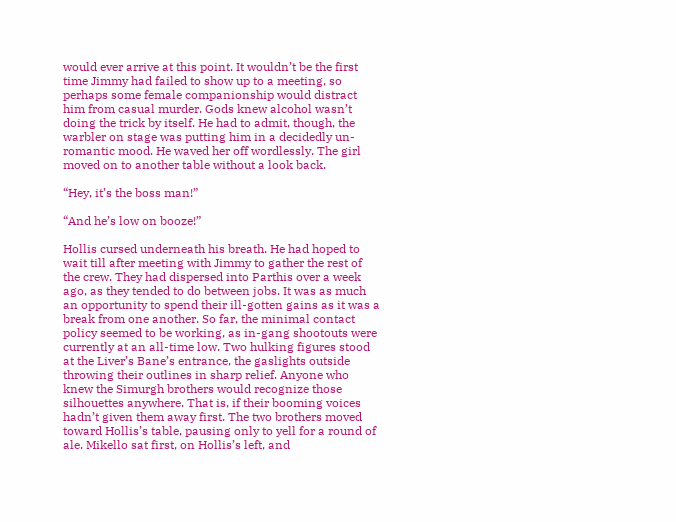would ever arrive at this point. It wouldn’t be the first time Jimmy had failed to show up to a meeting, so perhaps some female companionship would distract him from casual murder. Gods knew alcohol wasn’t doing the trick by itself. He had to admit, though, the warbler on stage was putting him in a decidedly un-romantic mood. He waved her off wordlessly. The girl moved on to another table without a look back.

“Hey, it’s the boss man!”

“And he’s low on booze!”

Hollis cursed underneath his breath. He had hoped to wait till after meeting with Jimmy to gather the rest of the crew. They had dispersed into Parthis over a week ago, as they tended to do between jobs. It was as much an opportunity to spend their ill-gotten gains as it was a break from one another. So far, the minimal contact policy seemed to be working, as in-gang shootouts were currently at an all-time low. Two hulking figures stood at the Liver’s Bane’s entrance, the gaslights outside throwing their outlines in sharp relief. Anyone who knew the Simurgh brothers would recognize those silhouettes anywhere. That is, if their booming voices hadn’t given them away first. The two brothers moved toward Hollis’s table, pausing only to yell for a round of ale. Mikello sat first, on Hollis’s left, and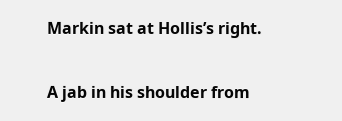Markin sat at Hollis’s right.

A jab in his shoulder from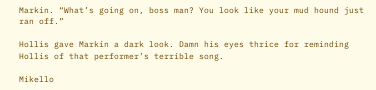Markin. “What’s going on, boss man? You look like your mud hound just ran off.”

Hollis gave Markin a dark look. Damn his eyes thrice for reminding Hollis of that performer’s terrible song.

Mikello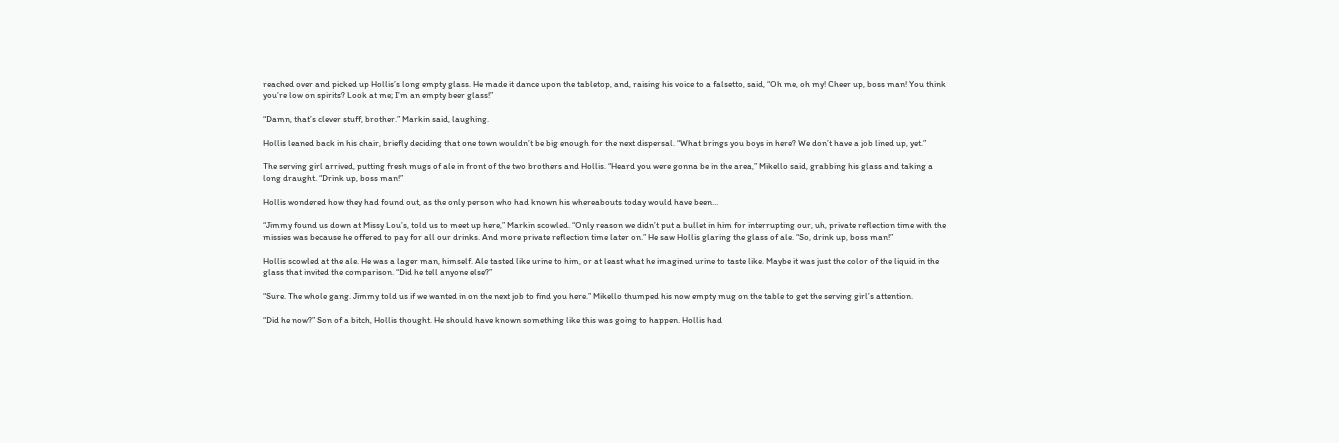reached over and picked up Hollis’s long empty glass. He made it dance upon the tabletop, and, raising his voice to a falsetto, said, “Oh me, oh my! Cheer up, boss man! You think you’re low on spirits? Look at me; I’m an empty beer glass!”

“Damn, that’s clever stuff, brother.” Markin said, laughing.

Hollis leaned back in his chair, briefly deciding that one town wouldn’t be big enough for the next dispersal. “What brings you boys in here? We don’t have a job lined up, yet.”

The serving girl arrived, putting fresh mugs of ale in front of the two brothers and Hollis. “Heard you were gonna be in the area,” Mikello said, grabbing his glass and taking a long draught. “Drink up, boss man!”

Hollis wondered how they had found out, as the only person who had known his whereabouts today would have been…

“Jimmy found us down at Missy Lou’s, told us to meet up here,” Markin scowled. “Only reason we didn’t put a bullet in him for interrupting our, uh, private reflection time with the missies was because he offered to pay for all our drinks. And more private reflection time later on.” He saw Hollis glaring the glass of ale. “So, drink up, boss man!”

Hollis scowled at the ale. He was a lager man, himself. Ale tasted like urine to him, or at least what he imagined urine to taste like. Maybe it was just the color of the liquid in the glass that invited the comparison. “Did he tell anyone else?”

“Sure. The whole gang. Jimmy told us if we wanted in on the next job to find you here.” Mikello thumped his now empty mug on the table to get the serving girl’s attention.

“Did he now?” Son of a bitch, Hollis thought. He should have known something like this was going to happen. Hollis had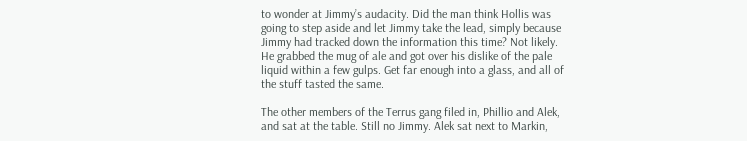to wonder at Jimmy’s audacity. Did the man think Hollis was going to step aside and let Jimmy take the lead, simply because Jimmy had tracked down the information this time? Not likely. He grabbed the mug of ale and got over his dislike of the pale liquid within a few gulps. Get far enough into a glass, and all of the stuff tasted the same.

The other members of the Terrus gang filed in, Phillio and Alek, and sat at the table. Still no Jimmy. Alek sat next to Markin,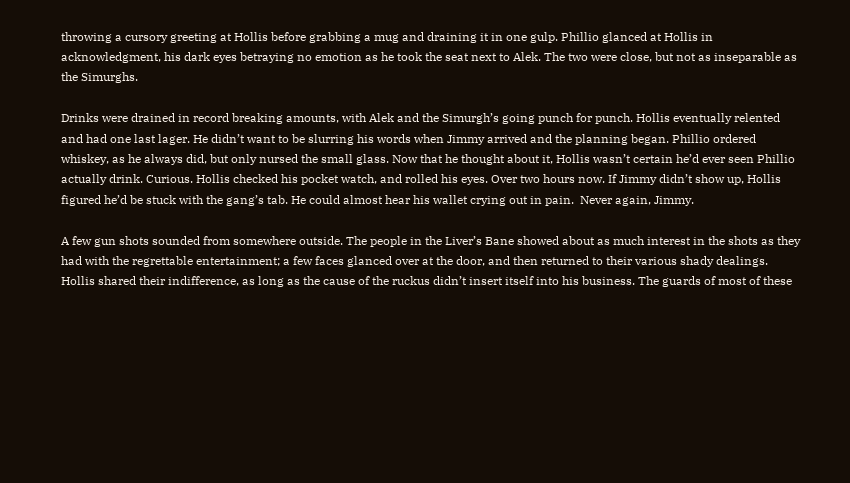throwing a cursory greeting at Hollis before grabbing a mug and draining it in one gulp. Phillio glanced at Hollis in acknowledgment, his dark eyes betraying no emotion as he took the seat next to Alek. The two were close, but not as inseparable as the Simurghs.

Drinks were drained in record breaking amounts, with Alek and the Simurgh’s going punch for punch. Hollis eventually relented and had one last lager. He didn’t want to be slurring his words when Jimmy arrived and the planning began. Phillio ordered whiskey, as he always did, but only nursed the small glass. Now that he thought about it, Hollis wasn’t certain he’d ever seen Phillio actually drink. Curious. Hollis checked his pocket watch, and rolled his eyes. Over two hours now. If Jimmy didn’t show up, Hollis figured he’d be stuck with the gang’s tab. He could almost hear his wallet crying out in pain.  Never again, Jimmy.

A few gun shots sounded from somewhere outside. The people in the Liver’s Bane showed about as much interest in the shots as they had with the regrettable entertainment; a few faces glanced over at the door, and then returned to their various shady dealings. Hollis shared their indifference, as long as the cause of the ruckus didn’t insert itself into his business. The guards of most of these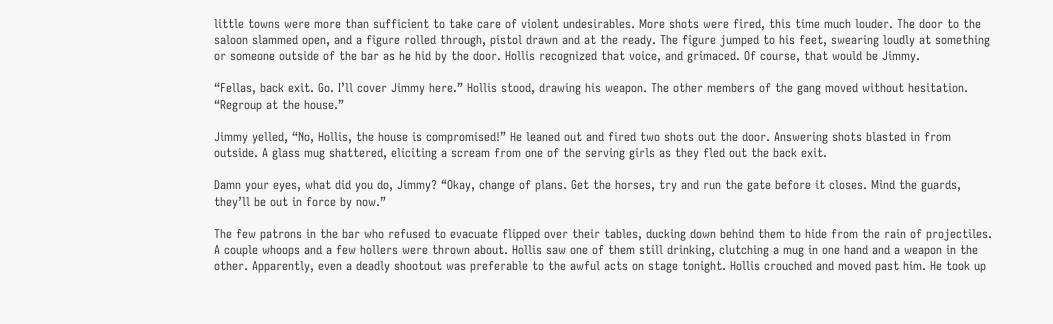little towns were more than sufficient to take care of violent undesirables. More shots were fired, this time much louder. The door to the saloon slammed open, and a figure rolled through, pistol drawn and at the ready. The figure jumped to his feet, swearing loudly at something or someone outside of the bar as he hid by the door. Hollis recognized that voice, and grimaced. Of course, that would be Jimmy.

“Fellas, back exit. Go. I’ll cover Jimmy here.” Hollis stood, drawing his weapon. The other members of the gang moved without hesitation. “Regroup at the house.”

Jimmy yelled, “No, Hollis, the house is compromised!” He leaned out and fired two shots out the door. Answering shots blasted in from outside. A glass mug shattered, eliciting a scream from one of the serving girls as they fled out the back exit.

Damn your eyes, what did you do, Jimmy? “Okay, change of plans. Get the horses, try and run the gate before it closes. Mind the guards, they’ll be out in force by now.”

The few patrons in the bar who refused to evacuate flipped over their tables, ducking down behind them to hide from the rain of projectiles. A couple whoops and a few hollers were thrown about. Hollis saw one of them still drinking, clutching a mug in one hand and a weapon in the other. Apparently, even a deadly shootout was preferable to the awful acts on stage tonight. Hollis crouched and moved past him. He took up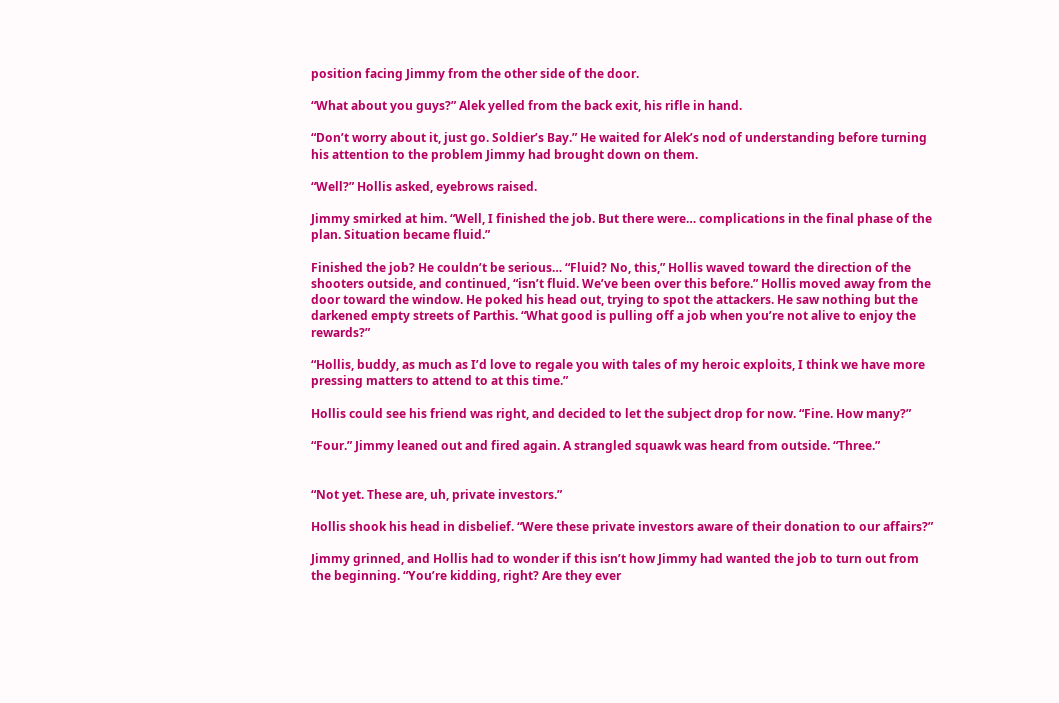position facing Jimmy from the other side of the door.

“What about you guys?” Alek yelled from the back exit, his rifle in hand.

“Don’t worry about it, just go. Soldier’s Bay.” He waited for Alek’s nod of understanding before turning his attention to the problem Jimmy had brought down on them.

“Well?” Hollis asked, eyebrows raised.

Jimmy smirked at him. “Well, I finished the job. But there were… complications in the final phase of the plan. Situation became fluid.”

Finished the job? He couldn’t be serious… “Fluid? No, this,” Hollis waved toward the direction of the shooters outside, and continued, “isn’t fluid. We’ve been over this before.” Hollis moved away from the door toward the window. He poked his head out, trying to spot the attackers. He saw nothing but the darkened empty streets of Parthis. “What good is pulling off a job when you’re not alive to enjoy the rewards?”

“Hollis, buddy, as much as I’d love to regale you with tales of my heroic exploits, I think we have more pressing matters to attend to at this time.”

Hollis could see his friend was right, and decided to let the subject drop for now. “Fine. How many?”

“Four.” Jimmy leaned out and fired again. A strangled squawk was heard from outside. “Three.”


“Not yet. These are, uh, private investors.”

Hollis shook his head in disbelief. “Were these private investors aware of their donation to our affairs?”

Jimmy grinned, and Hollis had to wonder if this isn’t how Jimmy had wanted the job to turn out from the beginning. “You’re kidding, right? Are they ever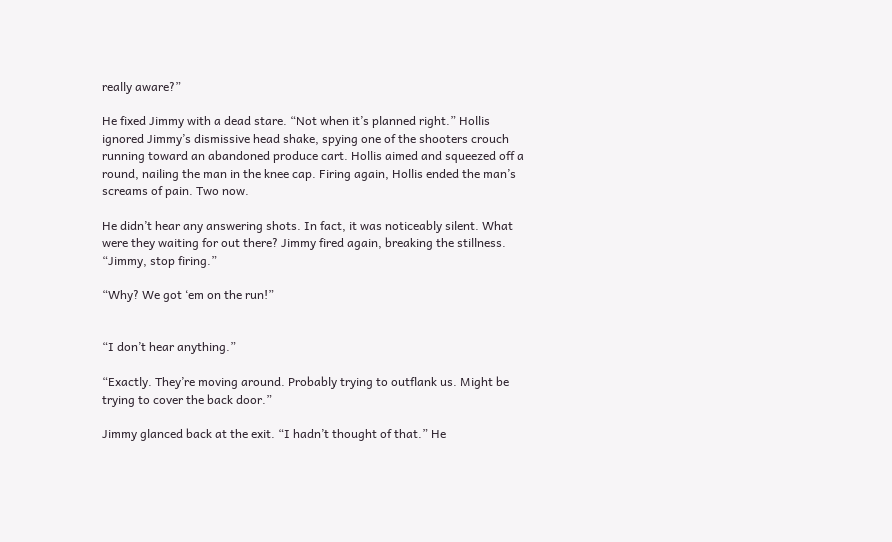really aware?”

He fixed Jimmy with a dead stare. “Not when it’s planned right.” Hollis ignored Jimmy’s dismissive head shake, spying one of the shooters crouch running toward an abandoned produce cart. Hollis aimed and squeezed off a round, nailing the man in the knee cap. Firing again, Hollis ended the man’s screams of pain. Two now.

He didn’t hear any answering shots. In fact, it was noticeably silent. What were they waiting for out there? Jimmy fired again, breaking the stillness. “Jimmy, stop firing.”

“Why? We got ‘em on the run!”


“I don’t hear anything.”

“Exactly. They’re moving around. Probably trying to outflank us. Might be trying to cover the back door.”

Jimmy glanced back at the exit. “I hadn’t thought of that.” He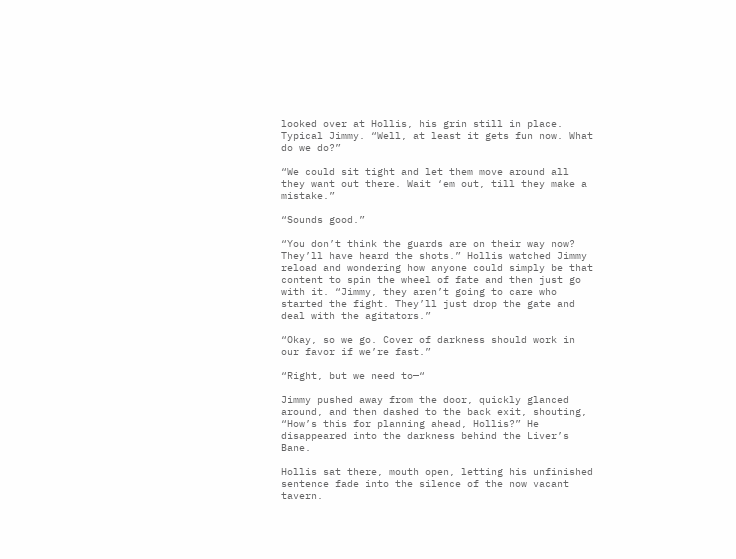looked over at Hollis, his grin still in place. Typical Jimmy. “Well, at least it gets fun now. What do we do?”

“We could sit tight and let them move around all they want out there. Wait ‘em out, till they make a mistake.”

“Sounds good.”

“You don’t think the guards are on their way now? They’ll have heard the shots.” Hollis watched Jimmy reload and wondering how anyone could simply be that content to spin the wheel of fate and then just go with it. “Jimmy, they aren’t going to care who started the fight. They’ll just drop the gate and deal with the agitators.”

“Okay, so we go. Cover of darkness should work in our favor if we’re fast.”

“Right, but we need to—“

Jimmy pushed away from the door, quickly glanced around, and then dashed to the back exit, shouting, “How’s this for planning ahead, Hollis?” He disappeared into the darkness behind the Liver’s Bane.

Hollis sat there, mouth open, letting his unfinished sentence fade into the silence of the now vacant tavern.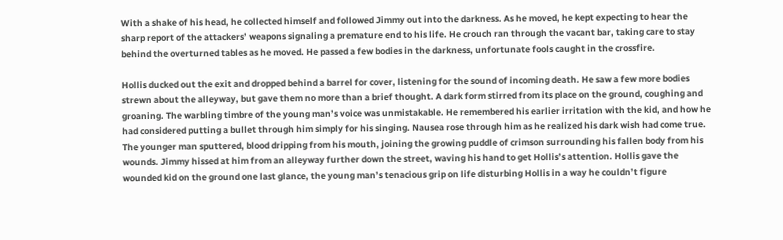With a shake of his head, he collected himself and followed Jimmy out into the darkness. As he moved, he kept expecting to hear the sharp report of the attackers’ weapons signaling a premature end to his life. He crouch ran through the vacant bar, taking care to stay behind the overturned tables as he moved. He passed a few bodies in the darkness, unfortunate fools caught in the crossfire.

Hollis ducked out the exit and dropped behind a barrel for cover, listening for the sound of incoming death. He saw a few more bodies strewn about the alleyway, but gave them no more than a brief thought. A dark form stirred from its place on the ground, coughing and groaning. The warbling timbre of the young man’s voice was unmistakable. He remembered his earlier irritation with the kid, and how he had considered putting a bullet through him simply for his singing. Nausea rose through him as he realized his dark wish had come true. The younger man sputtered, blood dripping from his mouth, joining the growing puddle of crimson surrounding his fallen body from his wounds. Jimmy hissed at him from an alleyway further down the street, waving his hand to get Hollis’s attention. Hollis gave the wounded kid on the ground one last glance, the young man’s tenacious grip on life disturbing Hollis in a way he couldn’t figure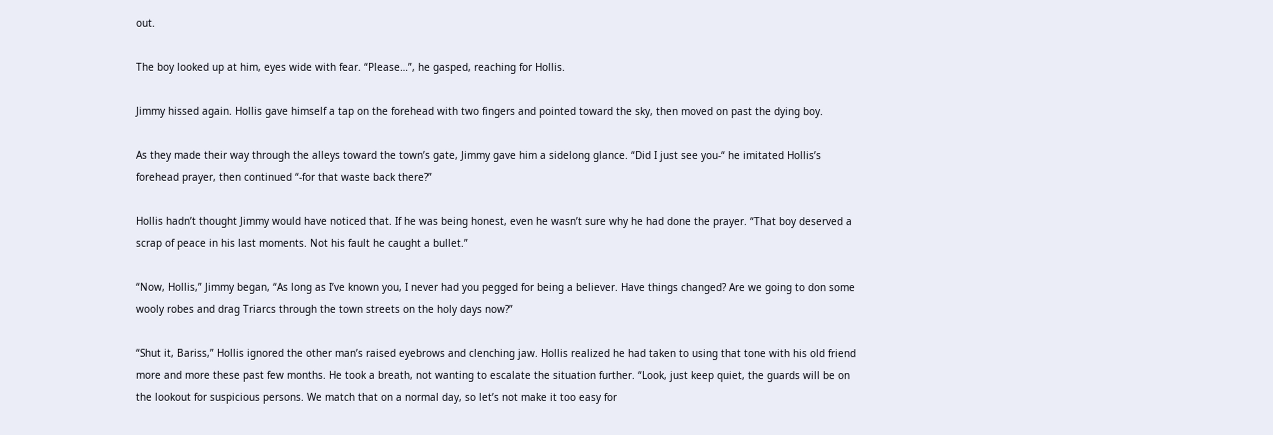out.

The boy looked up at him, eyes wide with fear. “Please…”, he gasped, reaching for Hollis.

Jimmy hissed again. Hollis gave himself a tap on the forehead with two fingers and pointed toward the sky, then moved on past the dying boy.

As they made their way through the alleys toward the town’s gate, Jimmy gave him a sidelong glance. “Did I just see you-“ he imitated Hollis’s forehead prayer, then continued “-for that waste back there?”

Hollis hadn’t thought Jimmy would have noticed that. If he was being honest, even he wasn’t sure why he had done the prayer. “That boy deserved a scrap of peace in his last moments. Not his fault he caught a bullet.”

“Now, Hollis,” Jimmy began, “As long as I’ve known you, I never had you pegged for being a believer. Have things changed? Are we going to don some wooly robes and drag Triarcs through the town streets on the holy days now?”

“Shut it, Bariss,” Hollis ignored the other man’s raised eyebrows and clenching jaw. Hollis realized he had taken to using that tone with his old friend more and more these past few months. He took a breath, not wanting to escalate the situation further. “Look, just keep quiet, the guards will be on the lookout for suspicious persons. We match that on a normal day, so let’s not make it too easy for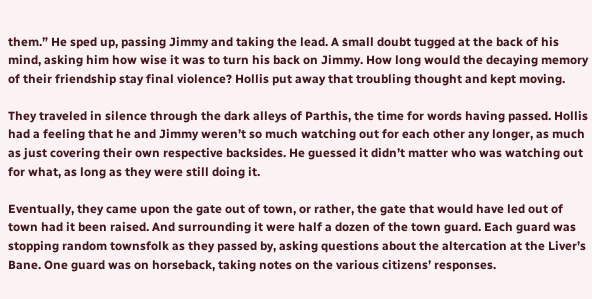them.” He sped up, passing Jimmy and taking the lead. A small doubt tugged at the back of his mind, asking him how wise it was to turn his back on Jimmy. How long would the decaying memory of their friendship stay final violence? Hollis put away that troubling thought and kept moving.

They traveled in silence through the dark alleys of Parthis, the time for words having passed. Hollis had a feeling that he and Jimmy weren’t so much watching out for each other any longer, as much as just covering their own respective backsides. He guessed it didn’t matter who was watching out for what, as long as they were still doing it.

Eventually, they came upon the gate out of town, or rather, the gate that would have led out of town had it been raised. And surrounding it were half a dozen of the town guard. Each guard was stopping random townsfolk as they passed by, asking questions about the altercation at the Liver’s Bane. One guard was on horseback, taking notes on the various citizens’ responses.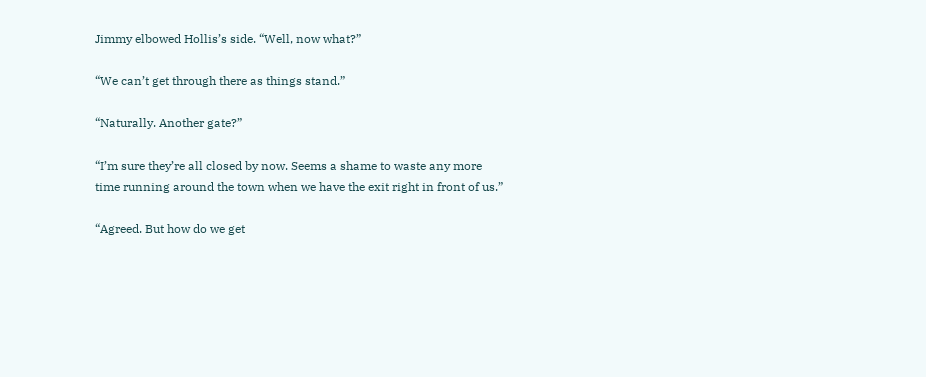Jimmy elbowed Hollis’s side. “Well, now what?”

“We can’t get through there as things stand.”

“Naturally. Another gate?”

“I’m sure they’re all closed by now. Seems a shame to waste any more time running around the town when we have the exit right in front of us.”

“Agreed. But how do we get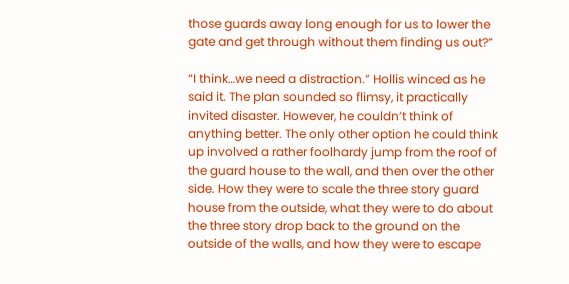those guards away long enough for us to lower the gate and get through without them finding us out?”

“I think…we need a distraction.” Hollis winced as he said it. The plan sounded so flimsy, it practically invited disaster. However, he couldn’t think of anything better. The only other option he could think up involved a rather foolhardy jump from the roof of the guard house to the wall, and then over the other side. How they were to scale the three story guard house from the outside, what they were to do about the three story drop back to the ground on the outside of the walls, and how they were to escape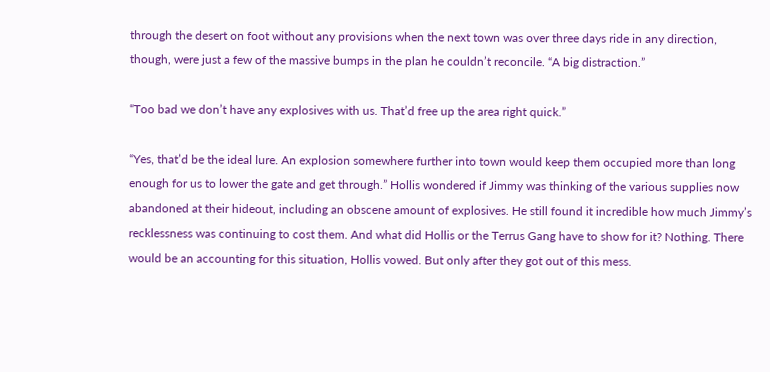through the desert on foot without any provisions when the next town was over three days ride in any direction, though, were just a few of the massive bumps in the plan he couldn’t reconcile. “A big distraction.”

“Too bad we don’t have any explosives with us. That’d free up the area right quick.”

“Yes, that’d be the ideal lure. An explosion somewhere further into town would keep them occupied more than long enough for us to lower the gate and get through.” Hollis wondered if Jimmy was thinking of the various supplies now abandoned at their hideout, including an obscene amount of explosives. He still found it incredible how much Jimmy’s recklessness was continuing to cost them. And what did Hollis or the Terrus Gang have to show for it? Nothing. There would be an accounting for this situation, Hollis vowed. But only after they got out of this mess.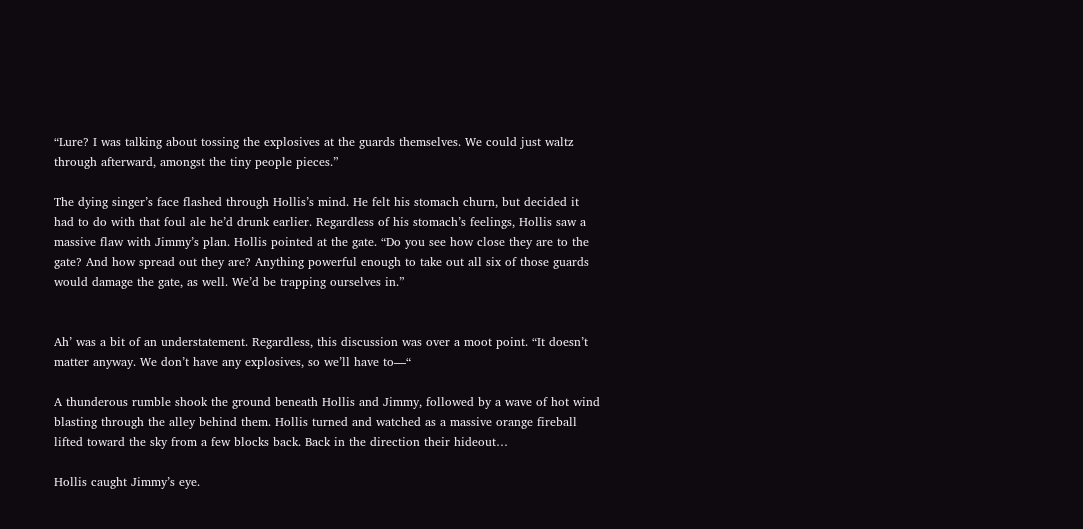“Lure? I was talking about tossing the explosives at the guards themselves. We could just waltz through afterward, amongst the tiny people pieces.”

The dying singer’s face flashed through Hollis’s mind. He felt his stomach churn, but decided it had to do with that foul ale he’d drunk earlier. Regardless of his stomach’s feelings, Hollis saw a massive flaw with Jimmy’s plan. Hollis pointed at the gate. “Do you see how close they are to the gate? And how spread out they are? Anything powerful enough to take out all six of those guards would damage the gate, as well. We’d be trapping ourselves in.”


Ah’ was a bit of an understatement. Regardless, this discussion was over a moot point. “It doesn’t matter anyway. We don’t have any explosives, so we’ll have to—“

A thunderous rumble shook the ground beneath Hollis and Jimmy, followed by a wave of hot wind blasting through the alley behind them. Hollis turned and watched as a massive orange fireball lifted toward the sky from a few blocks back. Back in the direction their hideout…

Hollis caught Jimmy’s eye.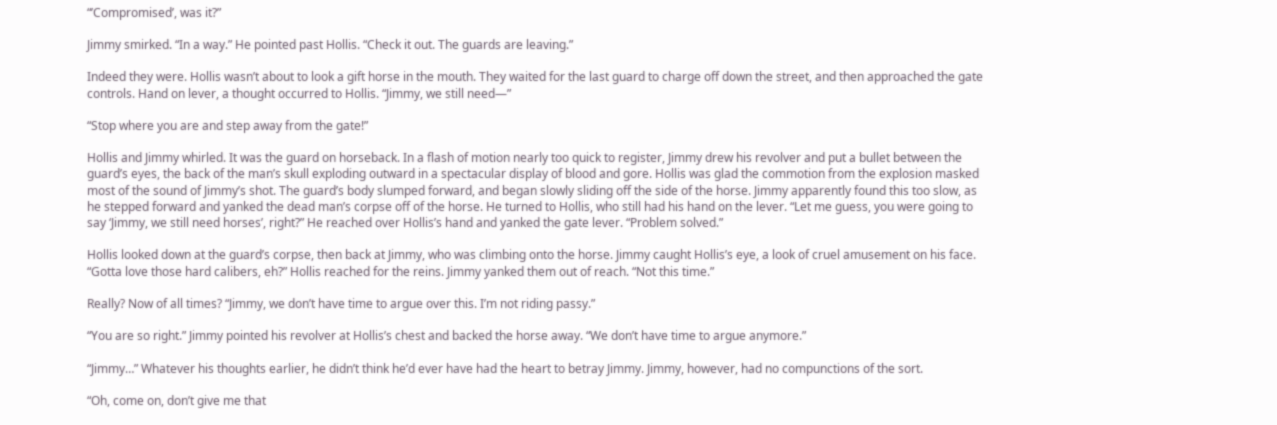“’Compromised’, was it?”

Jimmy smirked. “In a way.” He pointed past Hollis. “Check it out. The guards are leaving.”

Indeed they were. Hollis wasn’t about to look a gift horse in the mouth. They waited for the last guard to charge off down the street, and then approached the gate controls. Hand on lever, a thought occurred to Hollis. “Jimmy, we still need—”

“Stop where you are and step away from the gate!”

Hollis and Jimmy whirled. It was the guard on horseback. In a flash of motion nearly too quick to register, Jimmy drew his revolver and put a bullet between the guard’s eyes, the back of the man’s skull exploding outward in a spectacular display of blood and gore. Hollis was glad the commotion from the explosion masked most of the sound of Jimmy’s shot. The guard’s body slumped forward, and began slowly sliding off the side of the horse. Jimmy apparently found this too slow, as he stepped forward and yanked the dead man’s corpse off of the horse. He turned to Hollis, who still had his hand on the lever. “Let me guess, you were going to say ‘Jimmy, we still need horses’, right?” He reached over Hollis’s hand and yanked the gate lever. “Problem solved.”

Hollis looked down at the guard’s corpse, then back at Jimmy, who was climbing onto the horse. Jimmy caught Hollis’s eye, a look of cruel amusement on his face. “Gotta love those hard calibers, eh?” Hollis reached for the reins. Jimmy yanked them out of reach. “Not this time.”

Really? Now of all times? “Jimmy, we don’t have time to argue over this. I’m not riding passy.”

“You are so right.” Jimmy pointed his revolver at Hollis’s chest and backed the horse away. “We don’t have time to argue anymore.”

“Jimmy…” Whatever his thoughts earlier, he didn’t think he’d ever have had the heart to betray Jimmy. Jimmy, however, had no compunctions of the sort.

“Oh, come on, don’t give me that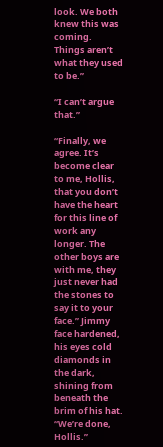look. We both knew this was coming. Things aren’t what they used to be.”

“I can’t argue that.”

“Finally, we agree. It’s become clear to me, Hollis, that you don’t have the heart for this line of work any longer. The other boys are with me, they just never had the stones to say it to your face.” Jimmy face hardened, his eyes cold diamonds in the dark, shining from beneath the brim of his hat. “We’re done, Hollis.”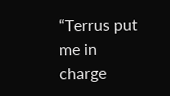“Terrus put me in charge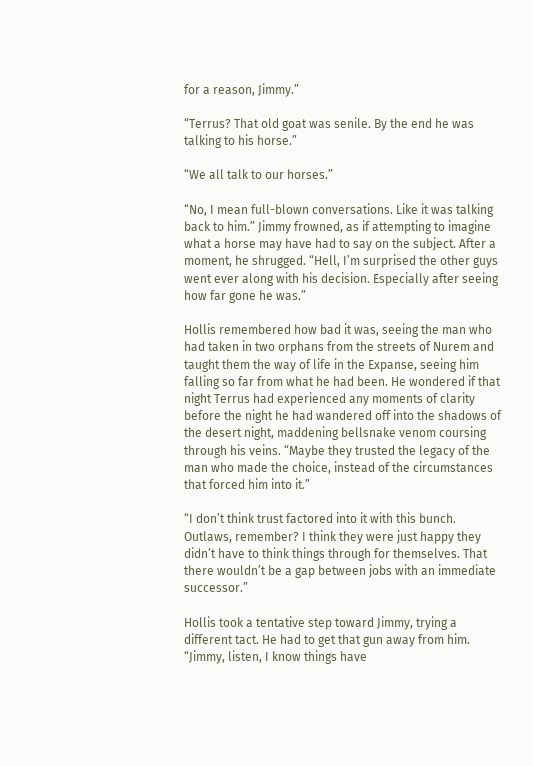for a reason, Jimmy.”

“Terrus? That old goat was senile. By the end he was talking to his horse.”

“We all talk to our horses.”

“No, I mean full-blown conversations. Like it was talking back to him.” Jimmy frowned, as if attempting to imagine what a horse may have had to say on the subject. After a moment, he shrugged. “Hell, I’m surprised the other guys went ever along with his decision. Especially after seeing how far gone he was.”

Hollis remembered how bad it was, seeing the man who had taken in two orphans from the streets of Nurem and taught them the way of life in the Expanse, seeing him falling so far from what he had been. He wondered if that night Terrus had experienced any moments of clarity before the night he had wandered off into the shadows of the desert night, maddening bellsnake venom coursing through his veins. “Maybe they trusted the legacy of the man who made the choice, instead of the circumstances that forced him into it.”

“I don’t think trust factored into it with this bunch. Outlaws, remember? I think they were just happy they didn’t have to think things through for themselves. That there wouldn’t be a gap between jobs with an immediate successor.”

Hollis took a tentative step toward Jimmy, trying a different tact. He had to get that gun away from him. “Jimmy, listen, I know things have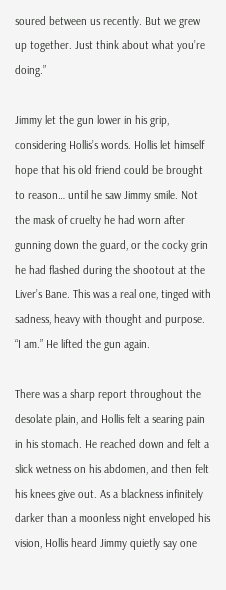soured between us recently. But we grew up together. Just think about what you’re doing.”

Jimmy let the gun lower in his grip, considering Hollis’s words. Hollis let himself hope that his old friend could be brought to reason… until he saw Jimmy smile. Not the mask of cruelty he had worn after gunning down the guard, or the cocky grin he had flashed during the shootout at the Liver’s Bane. This was a real one, tinged with sadness, heavy with thought and purpose. “I am.” He lifted the gun again.

There was a sharp report throughout the desolate plain, and Hollis felt a searing pain in his stomach. He reached down and felt a slick wetness on his abdomen, and then felt his knees give out. As a blackness infinitely darker than a moonless night enveloped his vision, Hollis heard Jimmy quietly say one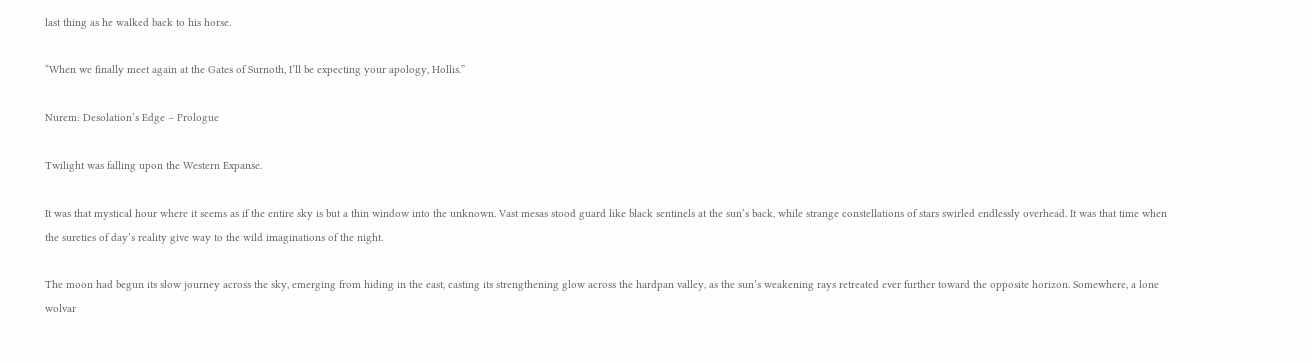last thing as he walked back to his horse.

“When we finally meet again at the Gates of Surnoth, I’ll be expecting your apology, Hollis.”

Nurem: Desolation’s Edge – Prologue

Twilight was falling upon the Western Expanse.

It was that mystical hour where it seems as if the entire sky is but a thin window into the unknown. Vast mesas stood guard like black sentinels at the sun’s back, while strange constellations of stars swirled endlessly overhead. It was that time when the sureties of day’s reality give way to the wild imaginations of the night.

The moon had begun its slow journey across the sky, emerging from hiding in the east, casting its strengthening glow across the hardpan valley, as the sun’s weakening rays retreated ever further toward the opposite horizon. Somewhere, a lone wolvar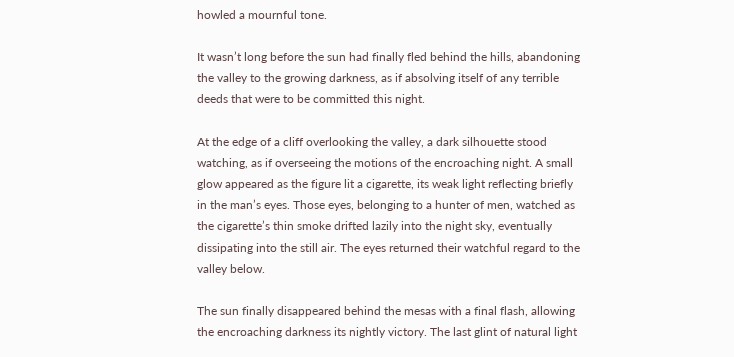howled a mournful tone.

It wasn’t long before the sun had finally fled behind the hills, abandoning the valley to the growing darkness, as if absolving itself of any terrible deeds that were to be committed this night.

At the edge of a cliff overlooking the valley, a dark silhouette stood watching, as if overseeing the motions of the encroaching night. A small glow appeared as the figure lit a cigarette, its weak light reflecting briefly in the man’s eyes. Those eyes, belonging to a hunter of men, watched as the cigarette’s thin smoke drifted lazily into the night sky, eventually dissipating into the still air. The eyes returned their watchful regard to the valley below.

The sun finally disappeared behind the mesas with a final flash, allowing the encroaching darkness its nightly victory. The last glint of natural light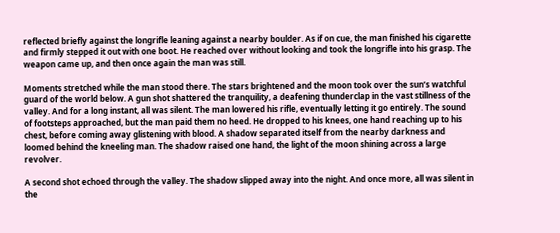reflected briefly against the longrifle leaning against a nearby boulder. As if on cue, the man finished his cigarette and firmly stepped it out with one boot. He reached over without looking and took the longrifle into his grasp. The weapon came up, and then once again the man was still.

Moments stretched while the man stood there. The stars brightened and the moon took over the sun’s watchful guard of the world below. A gun shot shattered the tranquility, a deafening thunderclap in the vast stillness of the valley. And for a long instant, all was silent. The man lowered his rifle, eventually letting it go entirely. The sound of footsteps approached, but the man paid them no heed. He dropped to his knees, one hand reaching up to his chest, before coming away glistening with blood. A shadow separated itself from the nearby darkness and loomed behind the kneeling man. The shadow raised one hand, the light of the moon shining across a large revolver.

A second shot echoed through the valley. The shadow slipped away into the night. And once more, all was silent in the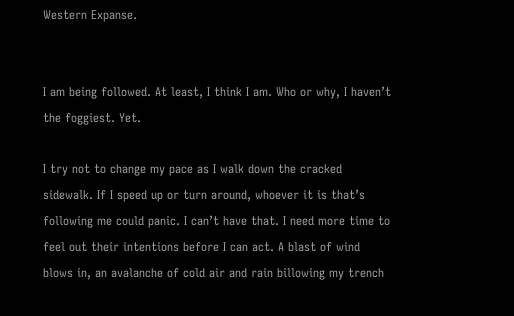Western Expanse.


I am being followed. At least, I think I am. Who or why, I haven’t the foggiest. Yet.

I try not to change my pace as I walk down the cracked sidewalk. If I speed up or turn around, whoever it is that’s following me could panic. I can’t have that. I need more time to feel out their intentions before I can act. A blast of wind blows in, an avalanche of cold air and rain billowing my trench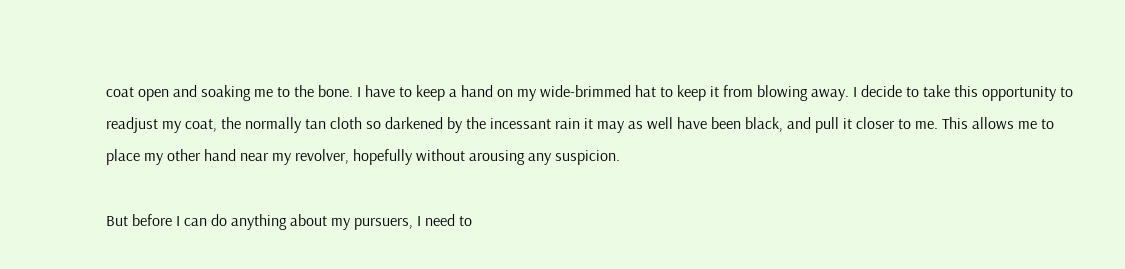coat open and soaking me to the bone. I have to keep a hand on my wide-brimmed hat to keep it from blowing away. I decide to take this opportunity to readjust my coat, the normally tan cloth so darkened by the incessant rain it may as well have been black, and pull it closer to me. This allows me to place my other hand near my revolver, hopefully without arousing any suspicion.

But before I can do anything about my pursuers, I need to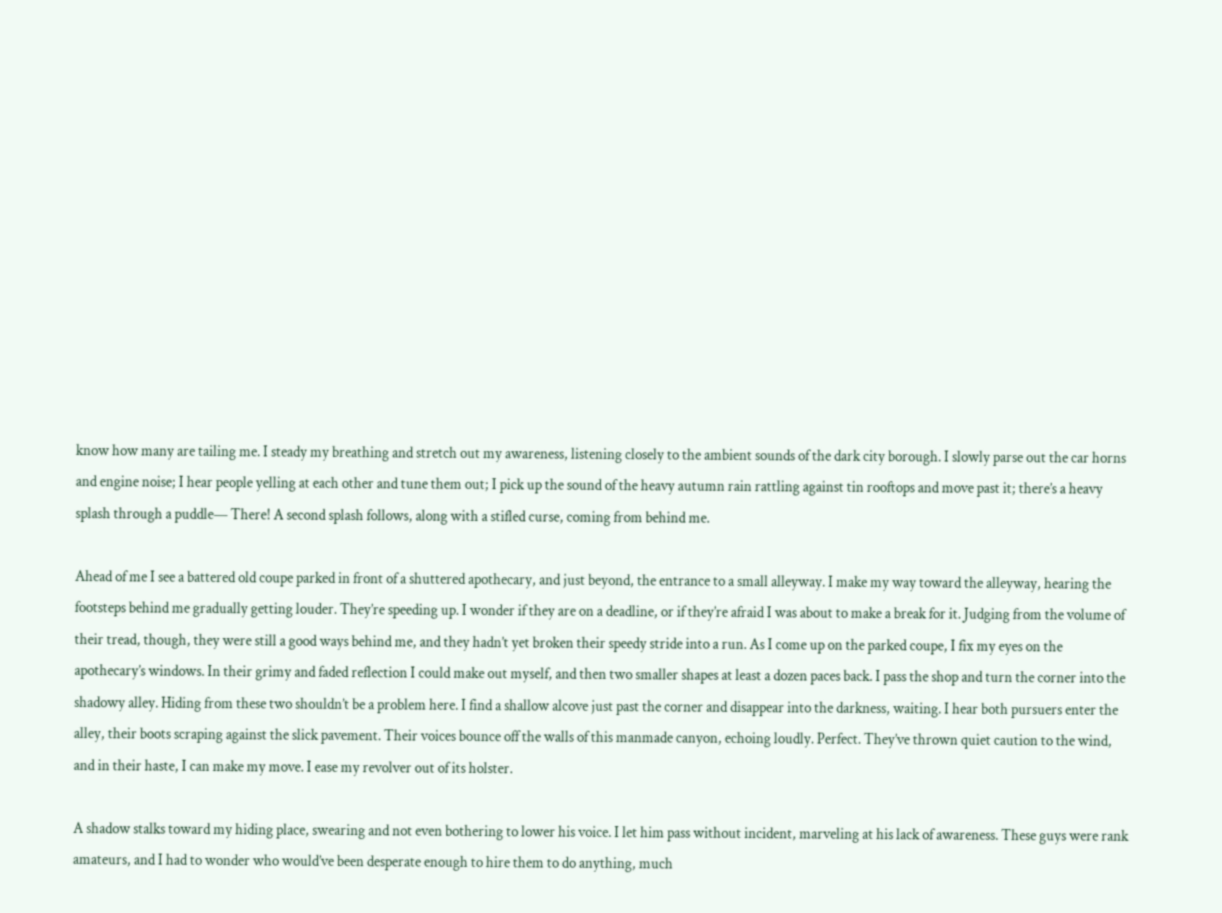know how many are tailing me. I steady my breathing and stretch out my awareness, listening closely to the ambient sounds of the dark city borough. I slowly parse out the car horns and engine noise; I hear people yelling at each other and tune them out; I pick up the sound of the heavy autumn rain rattling against tin rooftops and move past it; there’s a heavy splash through a puddle— There! A second splash follows, along with a stifled curse, coming from behind me.

Ahead of me I see a battered old coupe parked in front of a shuttered apothecary, and just beyond, the entrance to a small alleyway. I make my way toward the alleyway, hearing the footsteps behind me gradually getting louder. They’re speeding up. I wonder if they are on a deadline, or if they’re afraid I was about to make a break for it. Judging from the volume of their tread, though, they were still a good ways behind me, and they hadn’t yet broken their speedy stride into a run. As I come up on the parked coupe, I fix my eyes on the apothecary’s windows. In their grimy and faded reflection I could make out myself, and then two smaller shapes at least a dozen paces back. I pass the shop and turn the corner into the shadowy alley. Hiding from these two shouldn’t be a problem here. I find a shallow alcove just past the corner and disappear into the darkness, waiting. I hear both pursuers enter the alley, their boots scraping against the slick pavement. Their voices bounce off the walls of this manmade canyon, echoing loudly. Perfect. They’ve thrown quiet caution to the wind, and in their haste, I can make my move. I ease my revolver out of its holster.

A shadow stalks toward my hiding place, swearing and not even bothering to lower his voice. I let him pass without incident, marveling at his lack of awareness. These guys were rank amateurs, and I had to wonder who would’ve been desperate enough to hire them to do anything, much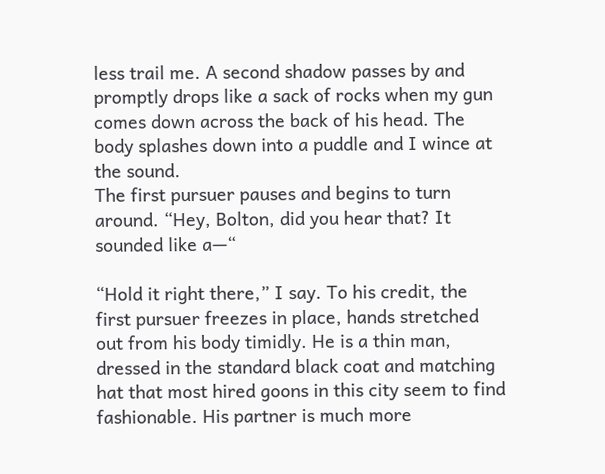less trail me. A second shadow passes by and promptly drops like a sack of rocks when my gun comes down across the back of his head. The body splashes down into a puddle and I wince at the sound.
The first pursuer pauses and begins to turn around. “Hey, Bolton, did you hear that? It sounded like a—“

“Hold it right there,” I say. To his credit, the first pursuer freezes in place, hands stretched out from his body timidly. He is a thin man, dressed in the standard black coat and matching hat that most hired goons in this city seem to find fashionable. His partner is much more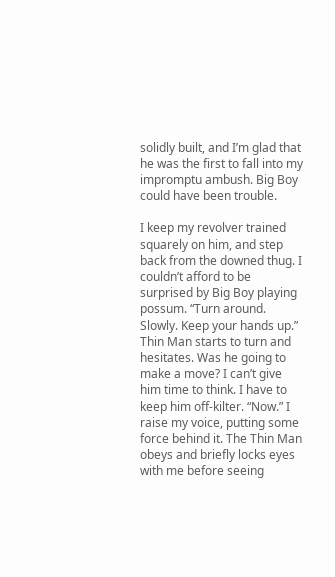solidly built, and I’m glad that he was the first to fall into my impromptu ambush. Big Boy could have been trouble.

I keep my revolver trained squarely on him, and step back from the downed thug. I couldn’t afford to be surprised by Big Boy playing possum. “Turn around. Slowly. Keep your hands up.” Thin Man starts to turn and hesitates. Was he going to make a move? I can’t give him time to think. I have to keep him off-kilter. “Now.” I raise my voice, putting some force behind it. The Thin Man obeys and briefly locks eyes with me before seeing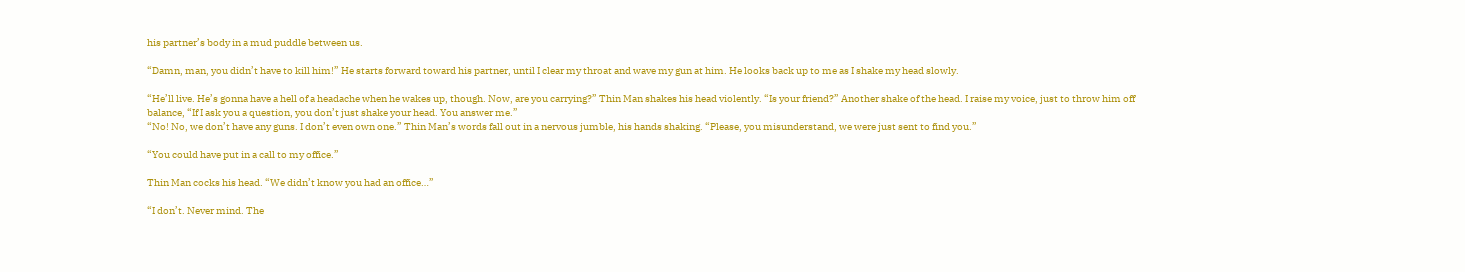his partner’s body in a mud puddle between us.

“Damn, man, you didn’t have to kill him!” He starts forward toward his partner, until I clear my throat and wave my gun at him. He looks back up to me as I shake my head slowly.

“He’ll live. He’s gonna have a hell of a headache when he wakes up, though. Now, are you carrying?” Thin Man shakes his head violently. “Is your friend?” Another shake of the head. I raise my voice, just to throw him off balance, “If I ask you a question, you don’t just shake your head. You answer me.”
“No! No, we don’t have any guns. I don’t even own one.” Thin Man’s words fall out in a nervous jumble, his hands shaking. “Please, you misunderstand, we were just sent to find you.”

“You could have put in a call to my office.”

Thin Man cocks his head. “We didn’t know you had an office…”

“I don’t. Never mind. The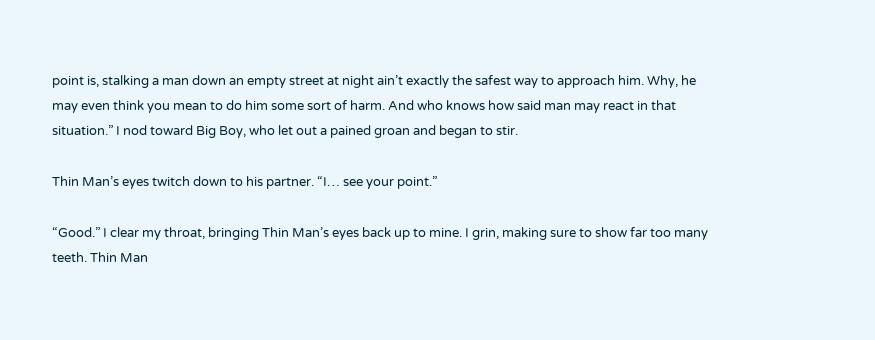point is, stalking a man down an empty street at night ain’t exactly the safest way to approach him. Why, he may even think you mean to do him some sort of harm. And who knows how said man may react in that situation.” I nod toward Big Boy, who let out a pained groan and began to stir.

Thin Man’s eyes twitch down to his partner. “I… see your point.”

“Good.” I clear my throat, bringing Thin Man’s eyes back up to mine. I grin, making sure to show far too many teeth. Thin Man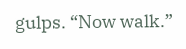gulps. “Now walk.”